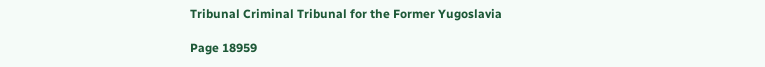Tribunal Criminal Tribunal for the Former Yugoslavia

Page 18959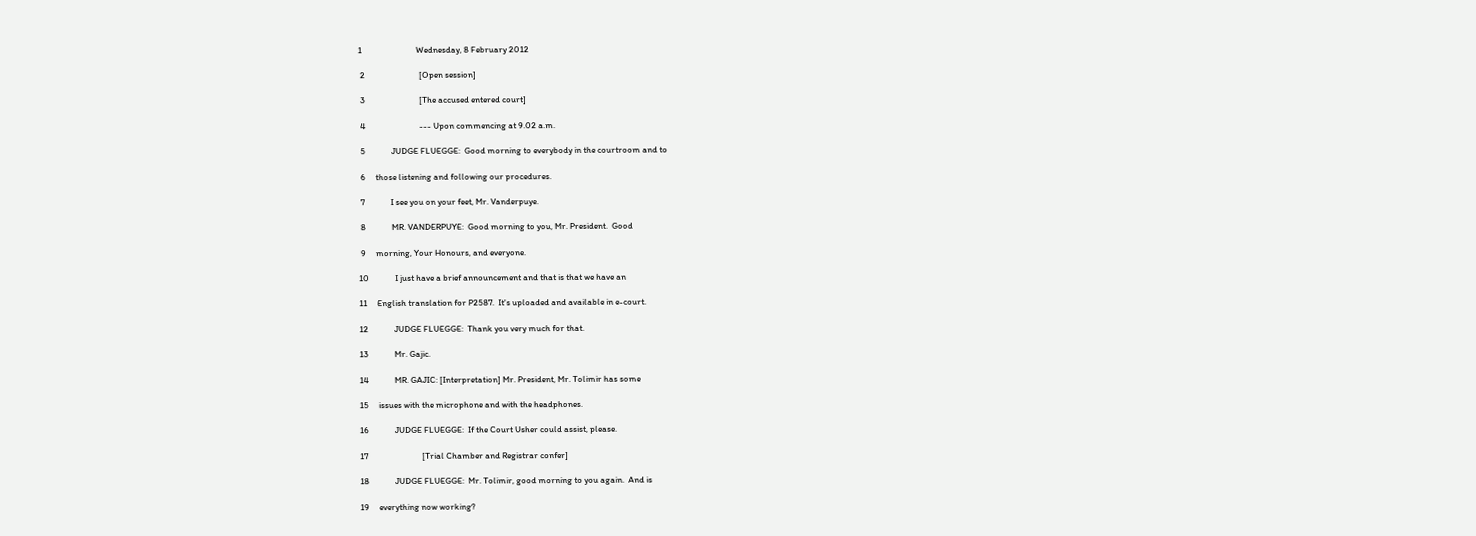1                           Wednesday, 8 February 2012

 2                           [Open session]

 3                           [The accused entered court]

 4                           --- Upon commencing at 9.02 a.m.

 5             JUDGE FLUEGGE:  Good morning to everybody in the courtroom and to

 6     those listening and following our procedures.

 7             I see you on your feet, Mr. Vanderpuye.

 8             MR. VANDERPUYE:  Good morning to you, Mr. President.  Good

 9     morning, Your Honours, and everyone.

10             I just have a brief announcement and that is that we have an

11     English translation for P2587.  It's uploaded and available in e-court.

12             JUDGE FLUEGGE:  Thank you very much for that.

13             Mr. Gajic.

14             MR. GAJIC: [Interpretation] Mr. President, Mr. Tolimir has some

15     issues with the microphone and with the headphones.

16             JUDGE FLUEGGE:  If the Court Usher could assist, please.

17                           [Trial Chamber and Registrar confer]

18             JUDGE FLUEGGE:  Mr. Tolimir, good morning to you again.  And is

19     everything now working?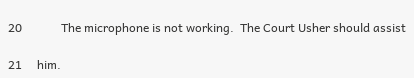20             The microphone is not working.  The Court Usher should assist

21     him.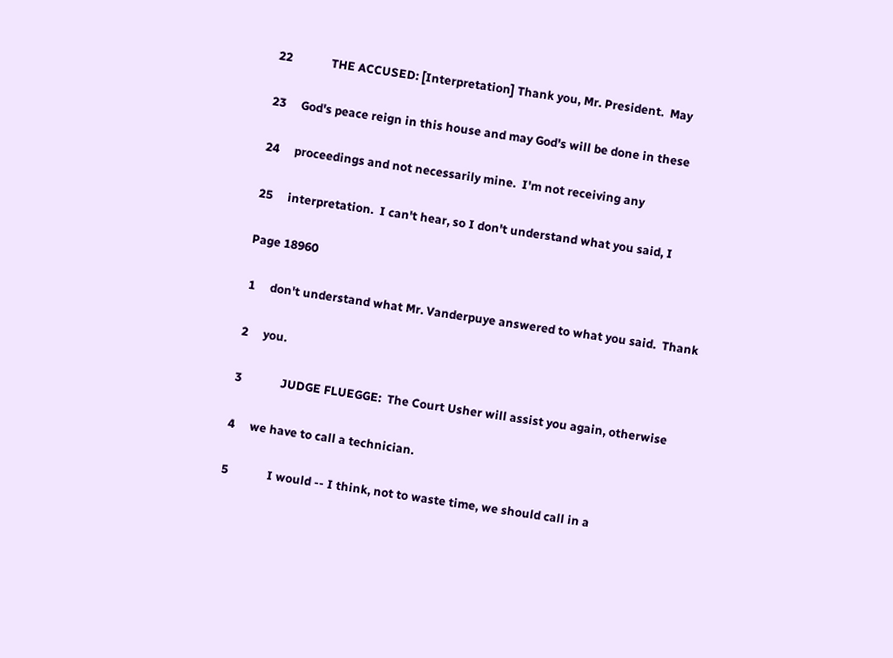22             THE ACCUSED: [Interpretation] Thank you, Mr. President.  May

23     God's peace reign in this house and may God's will be done in these

24     proceedings and not necessarily mine.  I'm not receiving any

25     interpretation.  I can't hear, so I don't understand what you said, I

Page 18960

 1     don't understand what Mr. Vanderpuye answered to what you said.  Thank

 2     you.

 3             JUDGE FLUEGGE:  The Court Usher will assist you again, otherwise

 4     we have to call a technician.

 5             I would -- I think, not to waste time, we should call in a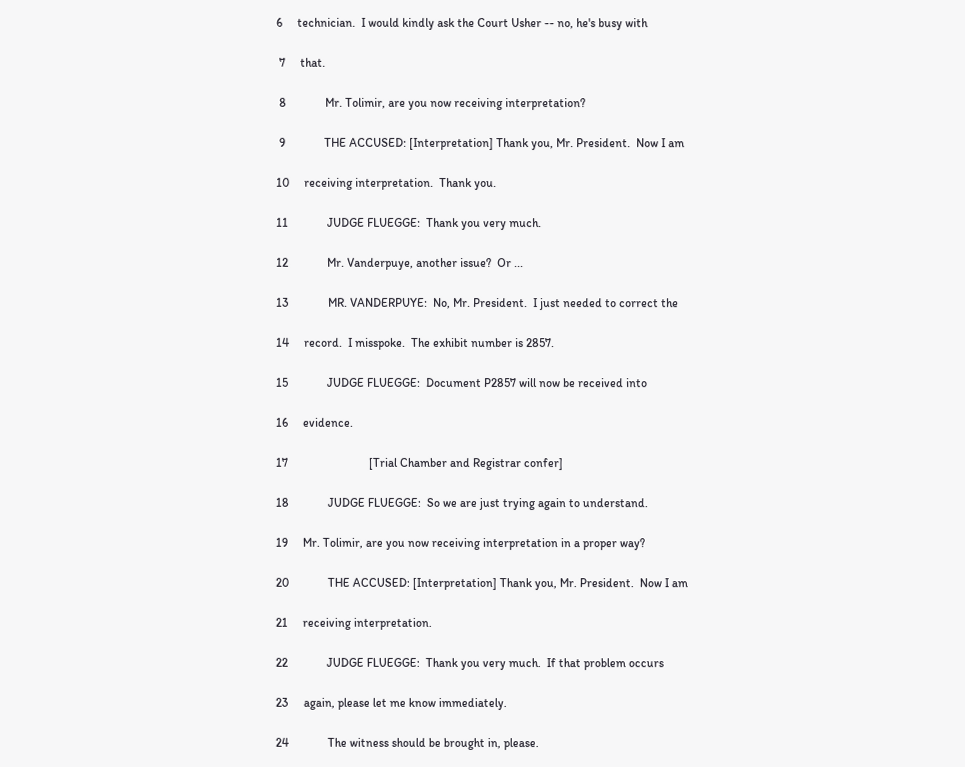6     technician.  I would kindly ask the Court Usher -- no, he's busy with

 7     that.

 8             Mr. Tolimir, are you now receiving interpretation?

 9             THE ACCUSED: [Interpretation] Thank you, Mr. President.  Now I am

10     receiving interpretation.  Thank you.

11             JUDGE FLUEGGE:  Thank you very much.

12             Mr. Vanderpuye, another issue?  Or ...

13             MR. VANDERPUYE:  No, Mr. President.  I just needed to correct the

14     record.  I misspoke.  The exhibit number is 2857.

15             JUDGE FLUEGGE:  Document P2857 will now be received into

16     evidence.

17                           [Trial Chamber and Registrar confer]

18             JUDGE FLUEGGE:  So we are just trying again to understand.

19     Mr. Tolimir, are you now receiving interpretation in a proper way?

20             THE ACCUSED: [Interpretation] Thank you, Mr. President.  Now I am

21     receiving interpretation.

22             JUDGE FLUEGGE:  Thank you very much.  If that problem occurs

23     again, please let me know immediately.

24             The witness should be brought in, please.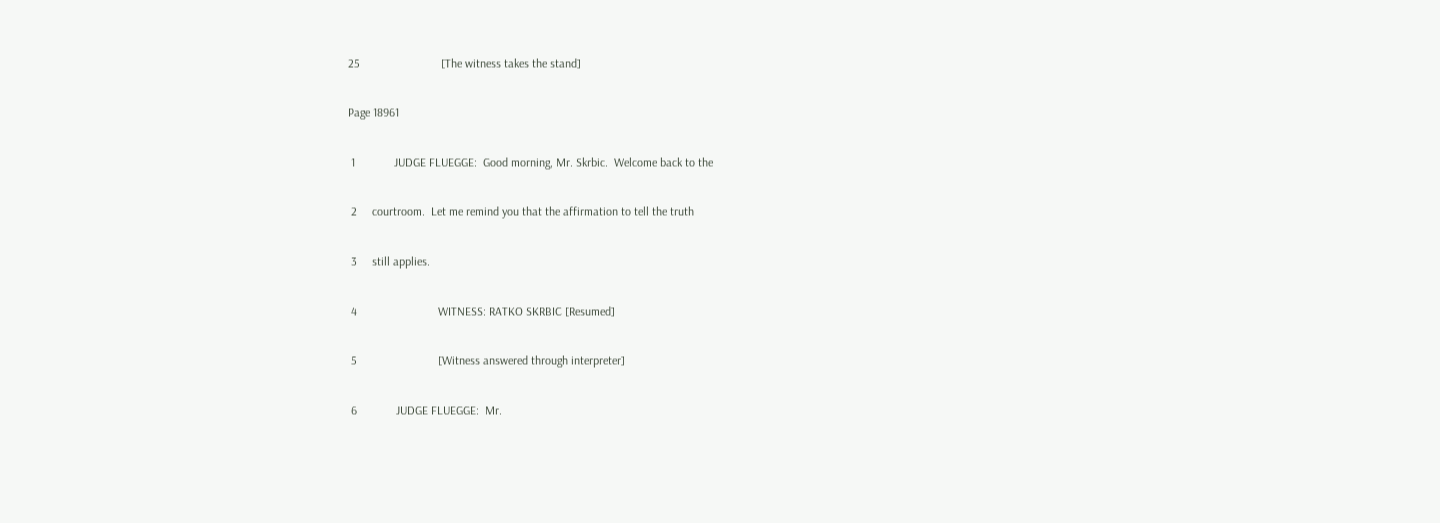25                           [The witness takes the stand]

Page 18961

 1             JUDGE FLUEGGE:  Good morning, Mr. Skrbic.  Welcome back to the

 2     courtroom.  Let me remind you that the affirmation to tell the truth

 3     still applies.

 4                           WITNESS: RATKO SKRBIC [Resumed]

 5                           [Witness answered through interpreter]

 6             JUDGE FLUEGGE:  Mr.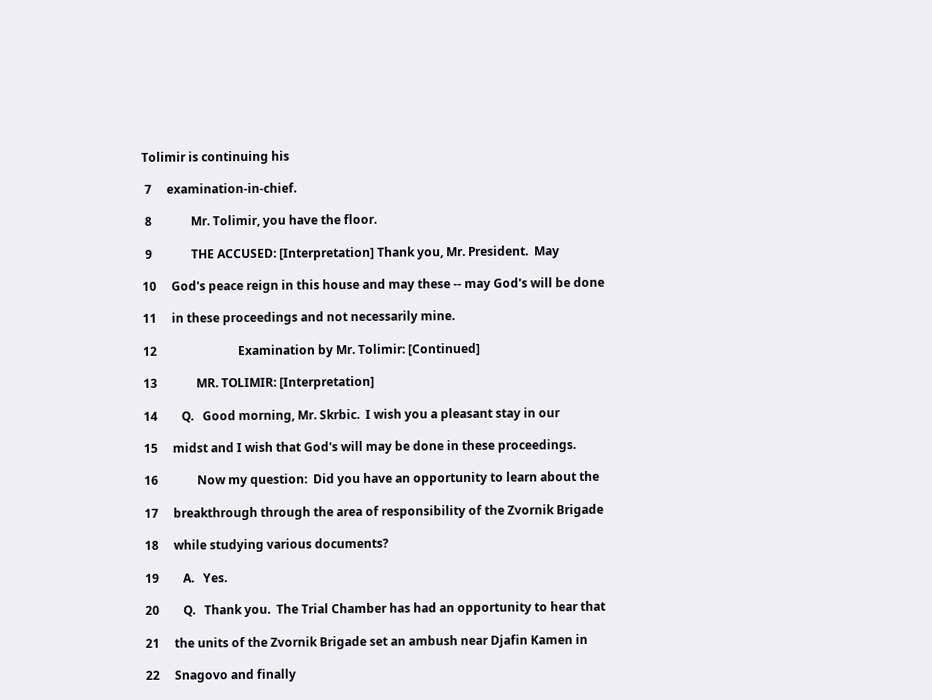Tolimir is continuing his

 7     examination-in-chief.

 8             Mr. Tolimir, you have the floor.

 9             THE ACCUSED: [Interpretation] Thank you, Mr. President.  May

10     God's peace reign in this house and may these -- may God's will be done

11     in these proceedings and not necessarily mine.

12                           Examination by Mr. Tolimir: [Continued]

13             MR. TOLIMIR: [Interpretation]

14        Q.   Good morning, Mr. Skrbic.  I wish you a pleasant stay in our

15     midst and I wish that God's will may be done in these proceedings.

16             Now my question:  Did you have an opportunity to learn about the

17     breakthrough through the area of responsibility of the Zvornik Brigade

18     while studying various documents?

19        A.   Yes.

20        Q.   Thank you.  The Trial Chamber has had an opportunity to hear that

21     the units of the Zvornik Brigade set an ambush near Djafin Kamen in

22     Snagovo and finally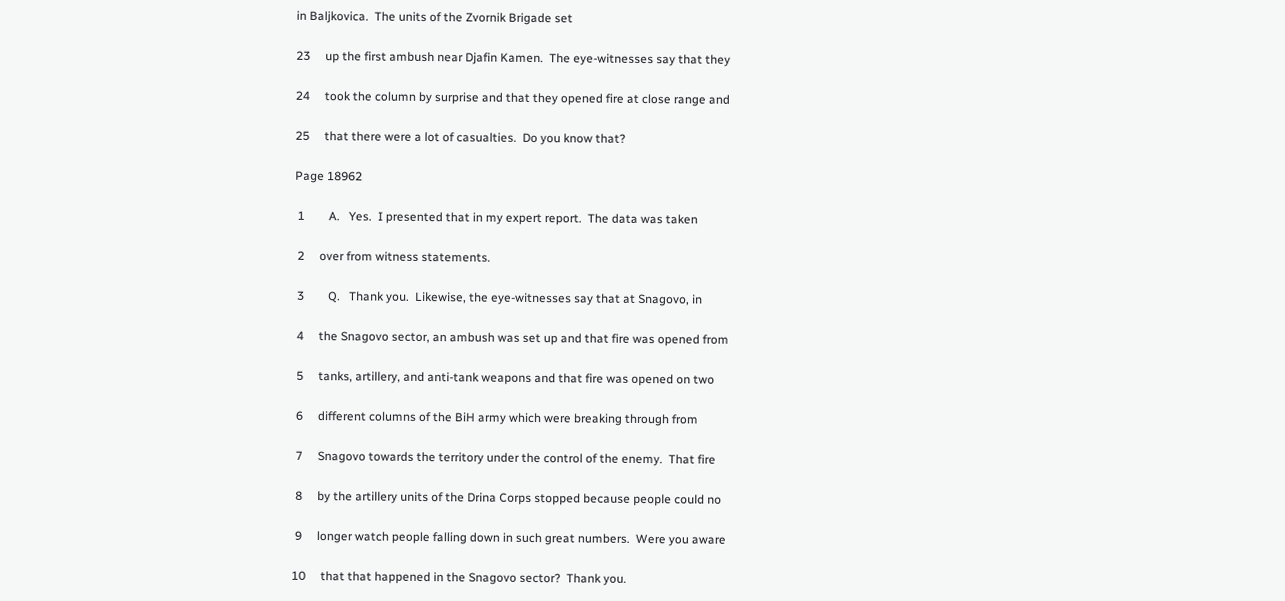in Baljkovica.  The units of the Zvornik Brigade set

23     up the first ambush near Djafin Kamen.  The eye-witnesses say that they

24     took the column by surprise and that they opened fire at close range and

25     that there were a lot of casualties.  Do you know that?

Page 18962

 1        A.   Yes.  I presented that in my expert report.  The data was taken

 2     over from witness statements.

 3        Q.   Thank you.  Likewise, the eye-witnesses say that at Snagovo, in

 4     the Snagovo sector, an ambush was set up and that fire was opened from

 5     tanks, artillery, and anti-tank weapons and that fire was opened on two

 6     different columns of the BiH army which were breaking through from

 7     Snagovo towards the territory under the control of the enemy.  That fire

 8     by the artillery units of the Drina Corps stopped because people could no

 9     longer watch people falling down in such great numbers.  Were you aware

10     that that happened in the Snagovo sector?  Thank you.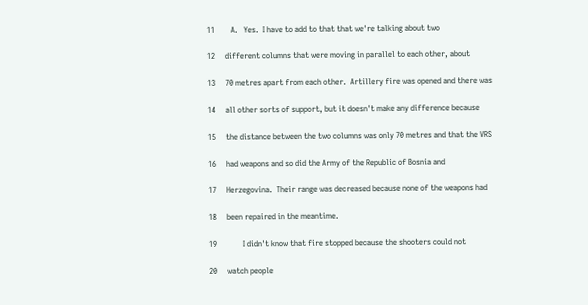11        A.   Yes.  I have to add to that that we're talking about two

12     different columns that were moving in parallel to each other, about

13     70 metres apart from each other.  Artillery fire was opened and there was

14     all other sorts of support, but it doesn't make any difference because

15     the distance between the two columns was only 70 metres and that the VRS

16     had weapons and so did the Army of the Republic of Bosnia and

17     Herzegovina.  Their range was decreased because none of the weapons had

18     been repaired in the meantime.

19             I didn't know that fire stopped because the shooters could not

20     watch people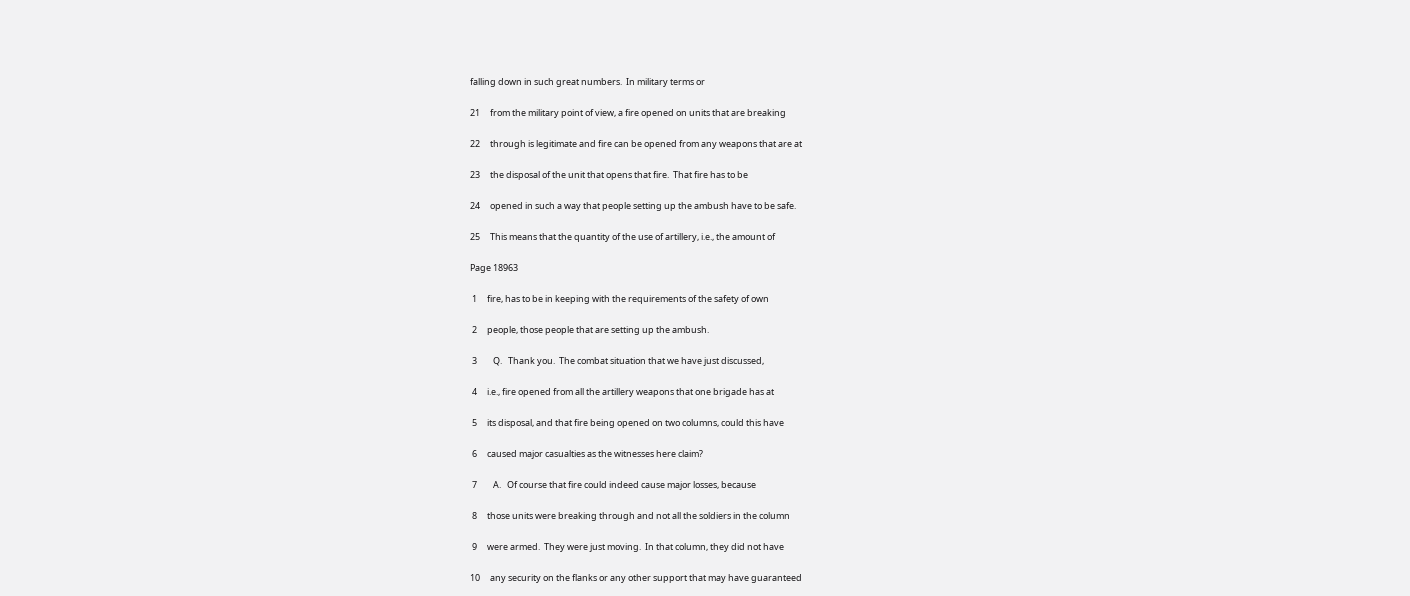falling down in such great numbers.  In military terms or

21     from the military point of view, a fire opened on units that are breaking

22     through is legitimate and fire can be opened from any weapons that are at

23     the disposal of the unit that opens that fire.  That fire has to be

24     opened in such a way that people setting up the ambush have to be safe.

25     This means that the quantity of the use of artillery, i.e., the amount of

Page 18963

 1     fire, has to be in keeping with the requirements of the safety of own

 2     people, those people that are setting up the ambush.

 3        Q.   Thank you.  The combat situation that we have just discussed,

 4     i.e., fire opened from all the artillery weapons that one brigade has at

 5     its disposal, and that fire being opened on two columns, could this have

 6     caused major casualties as the witnesses here claim?

 7        A.   Of course that fire could indeed cause major losses, because

 8     those units were breaking through and not all the soldiers in the column

 9     were armed.  They were just moving.  In that column, they did not have

10     any security on the flanks or any other support that may have guaranteed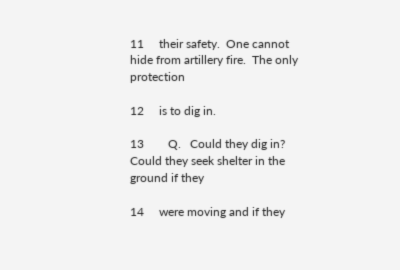11     their safety.  One cannot hide from artillery fire.  The only protection

12     is to dig in.

13        Q.   Could they dig in?  Could they seek shelter in the ground if they

14     were moving and if they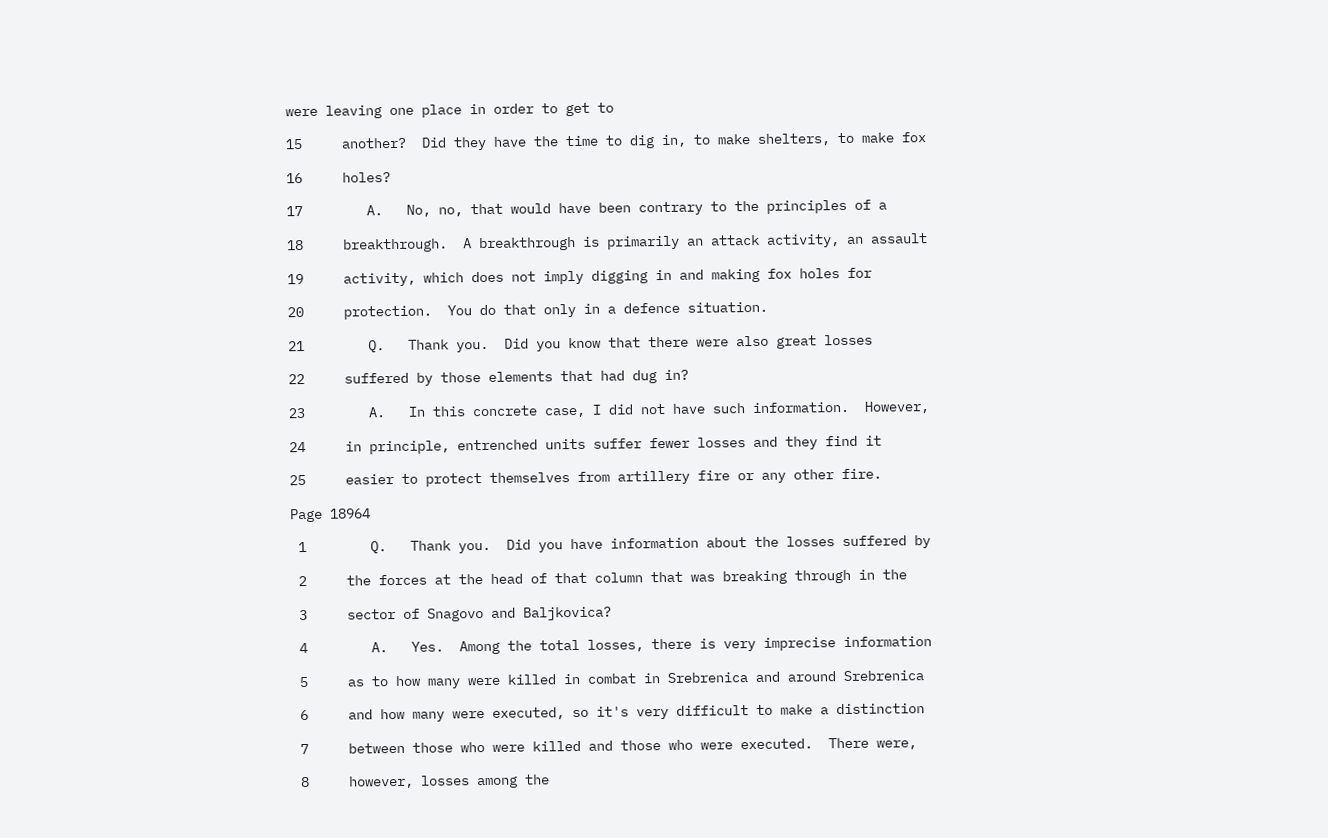were leaving one place in order to get to

15     another?  Did they have the time to dig in, to make shelters, to make fox

16     holes?

17        A.   No, no, that would have been contrary to the principles of a

18     breakthrough.  A breakthrough is primarily an attack activity, an assault

19     activity, which does not imply digging in and making fox holes for

20     protection.  You do that only in a defence situation.

21        Q.   Thank you.  Did you know that there were also great losses

22     suffered by those elements that had dug in?

23        A.   In this concrete case, I did not have such information.  However,

24     in principle, entrenched units suffer fewer losses and they find it

25     easier to protect themselves from artillery fire or any other fire.

Page 18964

 1        Q.   Thank you.  Did you have information about the losses suffered by

 2     the forces at the head of that column that was breaking through in the

 3     sector of Snagovo and Baljkovica?

 4        A.   Yes.  Among the total losses, there is very imprecise information

 5     as to how many were killed in combat in Srebrenica and around Srebrenica

 6     and how many were executed, so it's very difficult to make a distinction

 7     between those who were killed and those who were executed.  There were,

 8     however, losses among the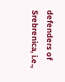defenders of Srebrenica, i.e.,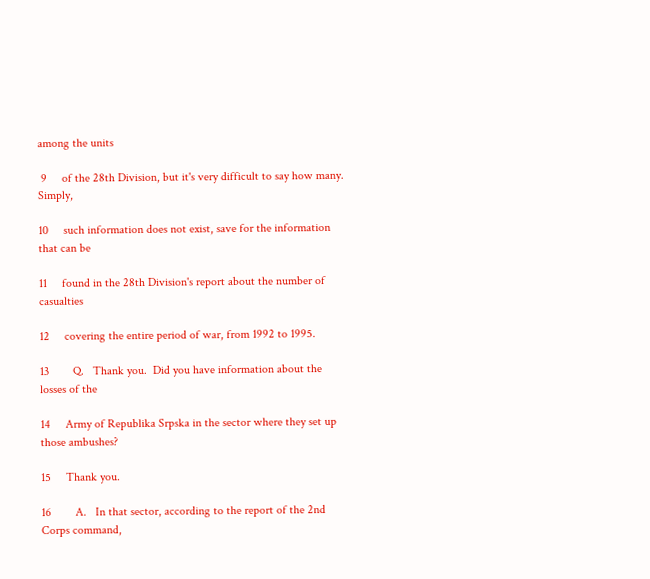among the units

 9     of the 28th Division, but it's very difficult to say how many.  Simply,

10     such information does not exist, save for the information that can be

11     found in the 28th Division's report about the number of casualties

12     covering the entire period of war, from 1992 to 1995.

13        Q.   Thank you.  Did you have information about the losses of the

14     Army of Republika Srpska in the sector where they set up those ambushes?

15     Thank you.

16        A.   In that sector, according to the report of the 2nd Corps command,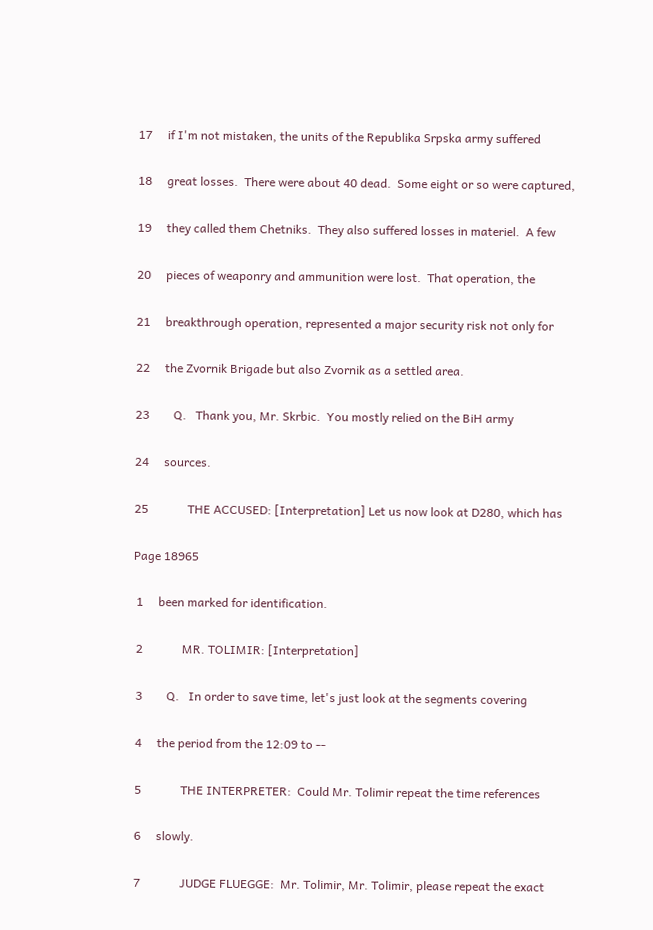17     if I'm not mistaken, the units of the Republika Srpska army suffered

18     great losses.  There were about 40 dead.  Some eight or so were captured,

19     they called them Chetniks.  They also suffered losses in materiel.  A few

20     pieces of weaponry and ammunition were lost.  That operation, the

21     breakthrough operation, represented a major security risk not only for

22     the Zvornik Brigade but also Zvornik as a settled area.

23        Q.   Thank you, Mr. Skrbic.  You mostly relied on the BiH army

24     sources.

25             THE ACCUSED: [Interpretation] Let us now look at D280, which has

Page 18965

 1     been marked for identification.

 2             MR. TOLIMIR: [Interpretation]

 3        Q.   In order to save time, let's just look at the segments covering

 4     the period from the 12:09 to --

 5             THE INTERPRETER:  Could Mr. Tolimir repeat the time references

 6     slowly.

 7             JUDGE FLUEGGE:  Mr. Tolimir, Mr. Tolimir, please repeat the exact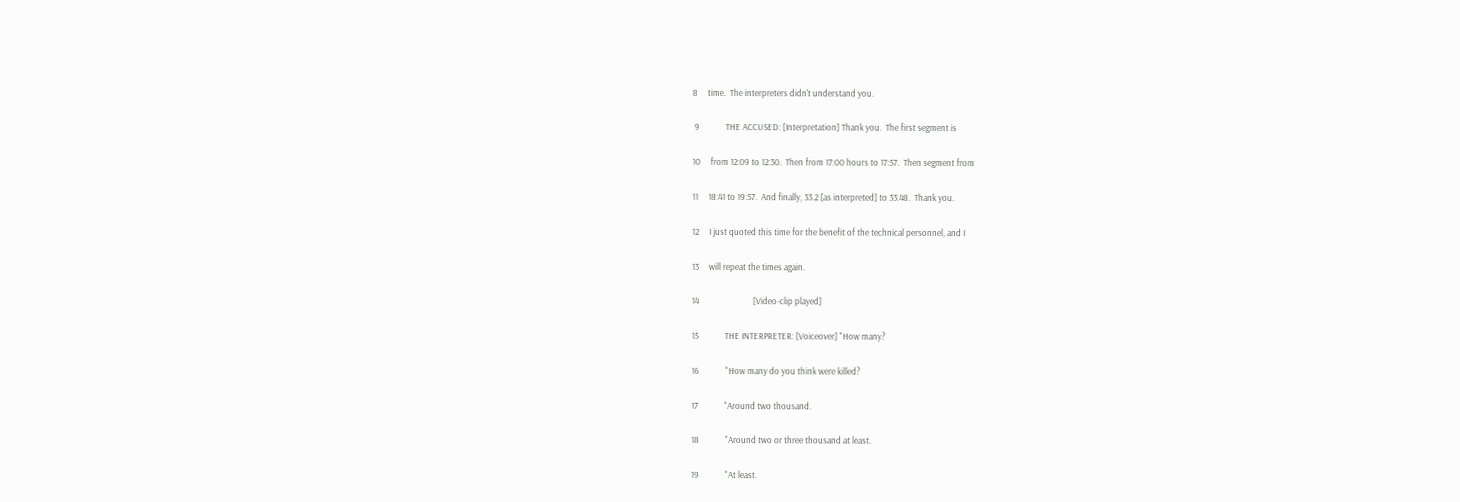8     time.  The interpreters didn't understand you.

 9             THE ACCUSED: [Interpretation] Thank you.  The first segment is

10     from 12:09 to 12:30.  Then from 17:00 hours to 17:57.  Then segment from

11     18:41 to 19:57.  And finally, 33.2 [as interpreted] to 33:48.  Thank you.

12     I just quoted this time for the benefit of the technical personnel, and I

13     will repeat the times again.

14                           [Video-clip played]

15             THE INTERPRETER: [Voiceover] "How many?

16             "How many do you think were killed?

17             "Around two thousand.

18             "Around two or three thousand at least.

19             "At least.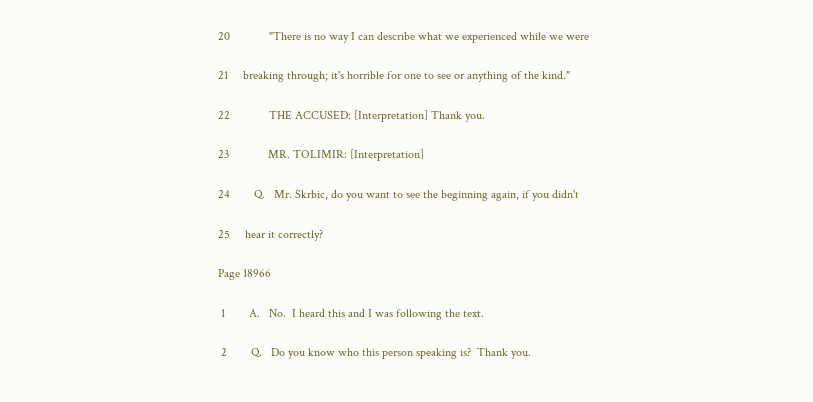20             "There is no way I can describe what we experienced while we were

21     breaking through; it's horrible for one to see or anything of the kind."

22             THE ACCUSED: [Interpretation] Thank you.

23             MR. TOLIMIR: [Interpretation]

24        Q.   Mr. Skrbic, do you want to see the beginning again, if you didn't

25     hear it correctly?

Page 18966

 1        A.   No.  I heard this and I was following the text.

 2        Q.   Do you know who this person speaking is?  Thank you.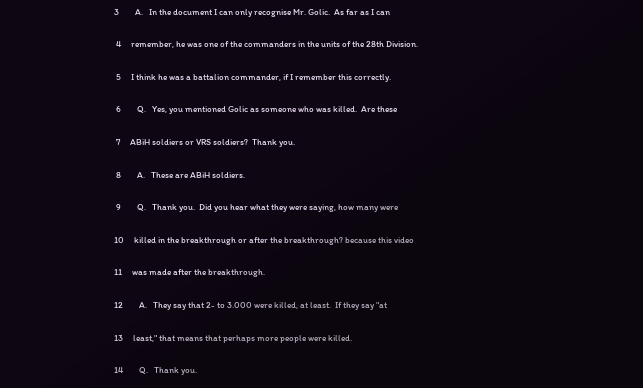3        A.   In the document I can only recognise Mr. Golic.  As far as I can

 4     remember, he was one of the commanders in the units of the 28th Division.

 5     I think he was a battalion commander, if I remember this correctly.

 6        Q.   Yes, you mentioned Golic as someone who was killed.  Are these

 7     ABiH soldiers or VRS soldiers?  Thank you.

 8        A.   These are ABiH soldiers.

 9        Q.   Thank you.  Did you hear what they were saying, how many were

10     killed in the breakthrough or after the breakthrough? because this video

11     was made after the breakthrough.

12        A.   They say that 2- to 3.000 were killed, at least.  If they say "at

13     least," that means that perhaps more people were killed.

14        Q.   Thank you.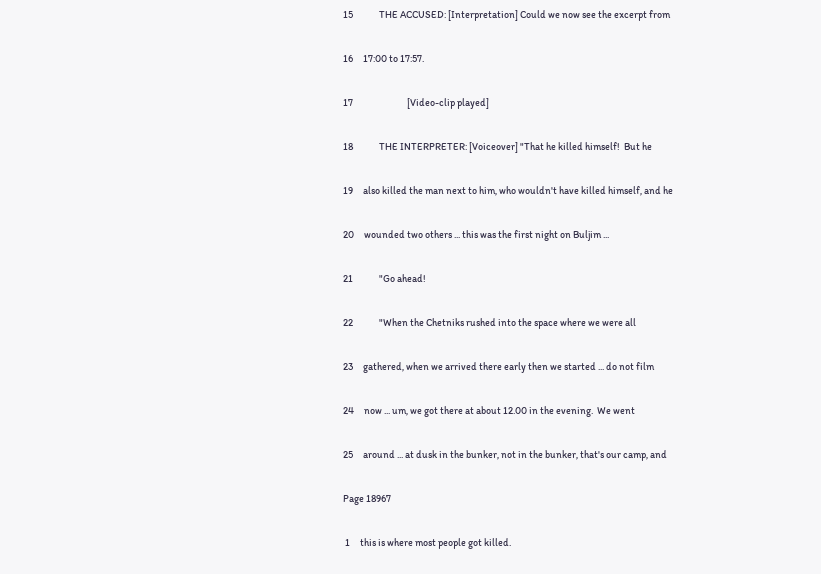15             THE ACCUSED: [Interpretation] Could we now see the excerpt from

16     17:00 to 17:57.

17                           [Video-clip played]

18             THE INTERPRETER: [Voiceover] "That he killed himself!  But he

19     also killed the man next to him, who wouldn't have killed himself, and he

20     wounded two others ... this was the first night on Buljim ...

21             "Go ahead!

22             "When the Chetniks rushed into the space where we were all

23     gathered, when we arrived there early then we started ... do not film

24     now ... um, we got there at about 12.00 in the evening.  We went

25     around ... at dusk in the bunker, not in the bunker, that's our camp, and

Page 18967

 1     this is where most people got killed.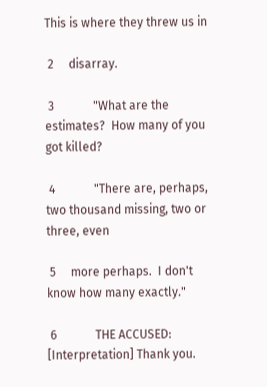This is where they threw us in

 2     disarray.

 3             "What are the estimates?  How many of you got killed?

 4             "There are, perhaps, two thousand missing, two or three, even

 5     more perhaps.  I don't know how many exactly."

 6             THE ACCUSED: [Interpretation] Thank you.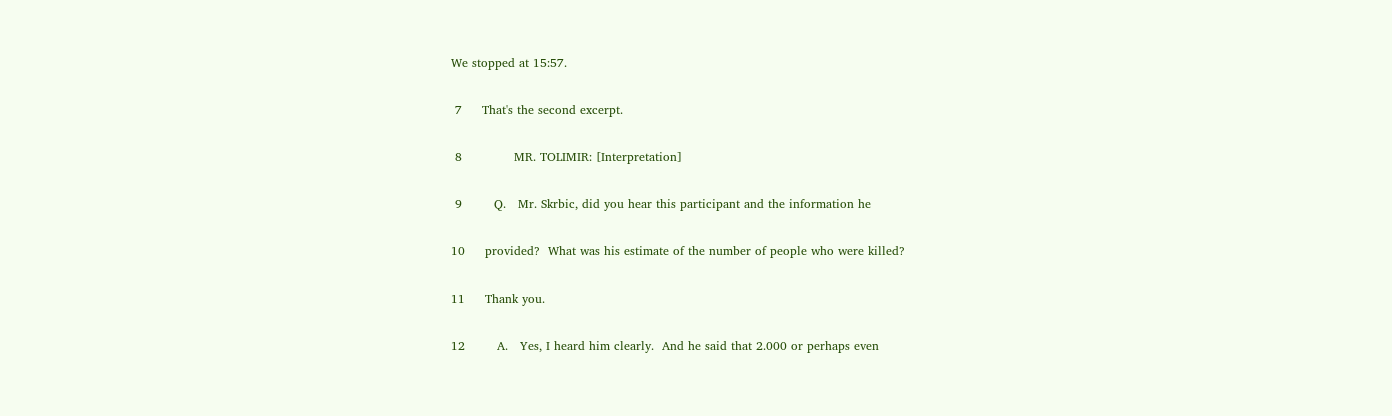We stopped at 15:57.

 7     That's the second excerpt.

 8             MR. TOLIMIR: [Interpretation]

 9        Q.   Mr. Skrbic, did you hear this participant and the information he

10     provided?  What was his estimate of the number of people who were killed?

11     Thank you.

12        A.   Yes, I heard him clearly.  And he said that 2.000 or perhaps even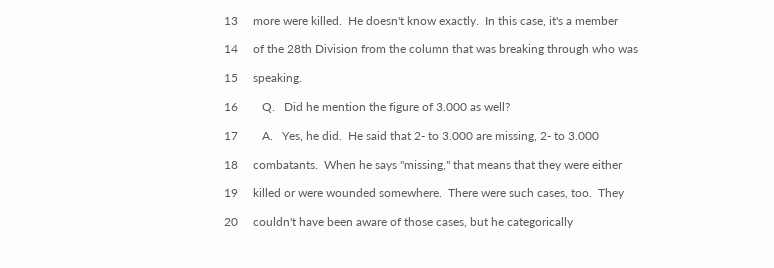13     more were killed.  He doesn't know exactly.  In this case, it's a member

14     of the 28th Division from the column that was breaking through who was

15     speaking.

16        Q.   Did he mention the figure of 3.000 as well?

17        A.   Yes, he did.  He said that 2- to 3.000 are missing, 2- to 3.000

18     combatants.  When he says "missing," that means that they were either

19     killed or were wounded somewhere.  There were such cases, too.  They

20     couldn't have been aware of those cases, but he categorically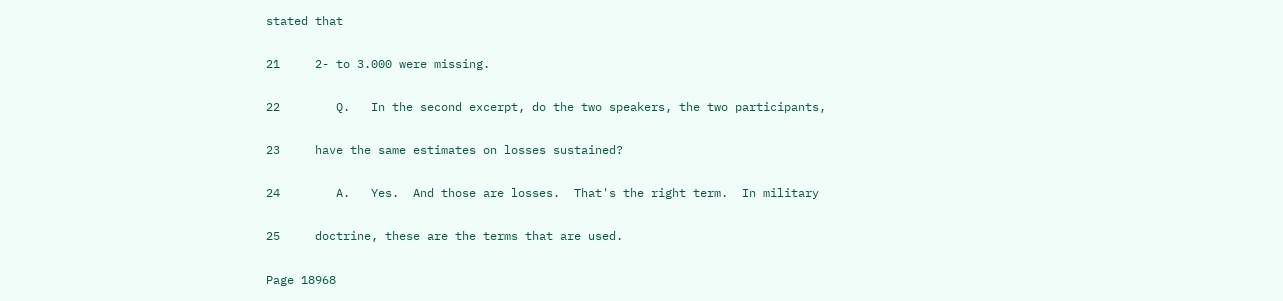stated that

21     2- to 3.000 were missing.

22        Q.   In the second excerpt, do the two speakers, the two participants,

23     have the same estimates on losses sustained?

24        A.   Yes.  And those are losses.  That's the right term.  In military

25     doctrine, these are the terms that are used.

Page 18968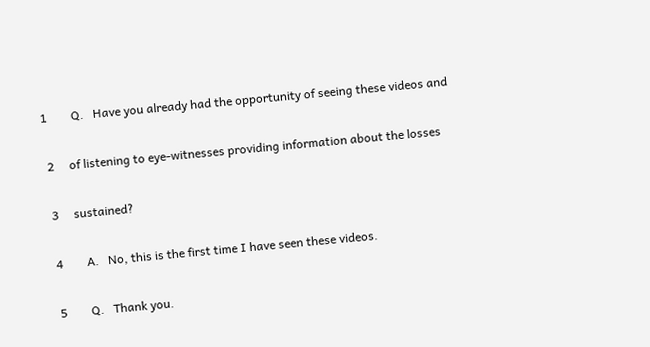1        Q.   Have you already had the opportunity of seeing these videos and

 2     of listening to eye-witnesses providing information about the losses

 3     sustained?

 4        A.   No, this is the first time I have seen these videos.

 5        Q.   Thank you.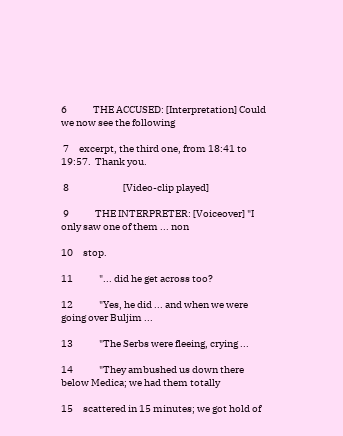6             THE ACCUSED: [Interpretation] Could we now see the following

 7     excerpt, the third one, from 18:41 to 19:57.  Thank you.

 8                           [Video-clip played]

 9             THE INTERPRETER: [Voiceover] "I only saw one of them ... non

10     stop.

11             "... did he get across too?

12             "Yes, he did ... and when we were going over Buljim ...

13             "The Serbs were fleeing, crying ...

14             "They ambushed us down there below Medica; we had them totally

15     scattered in 15 minutes; we got hold of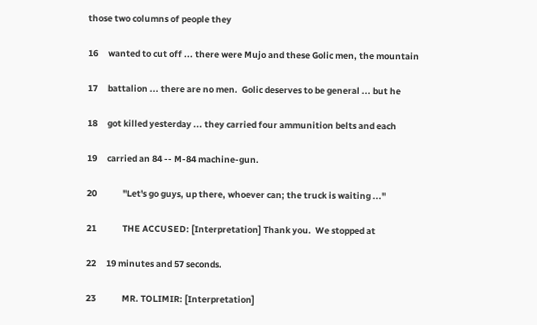those two columns of people they

16     wanted to cut off ... there were Mujo and these Golic men, the mountain

17     battalion ... there are no men.  Golic deserves to be general ... but he

18     got killed yesterday ... they carried four ammunition belts and each

19     carried an 84 -- M-84 machine-gun.

20             "Let's go guys, up there, whoever can; the truck is waiting ..."

21             THE ACCUSED: [Interpretation] Thank you.  We stopped at

22     19 minutes and 57 seconds.

23             MR. TOLIMIR: [Interpretation]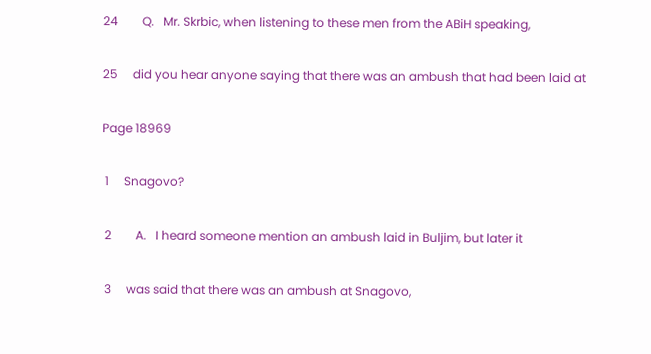24        Q.   Mr. Skrbic, when listening to these men from the ABiH speaking,

25     did you hear anyone saying that there was an ambush that had been laid at

Page 18969

 1     Snagovo?

 2        A.   I heard someone mention an ambush laid in Buljim, but later it

 3     was said that there was an ambush at Snagovo,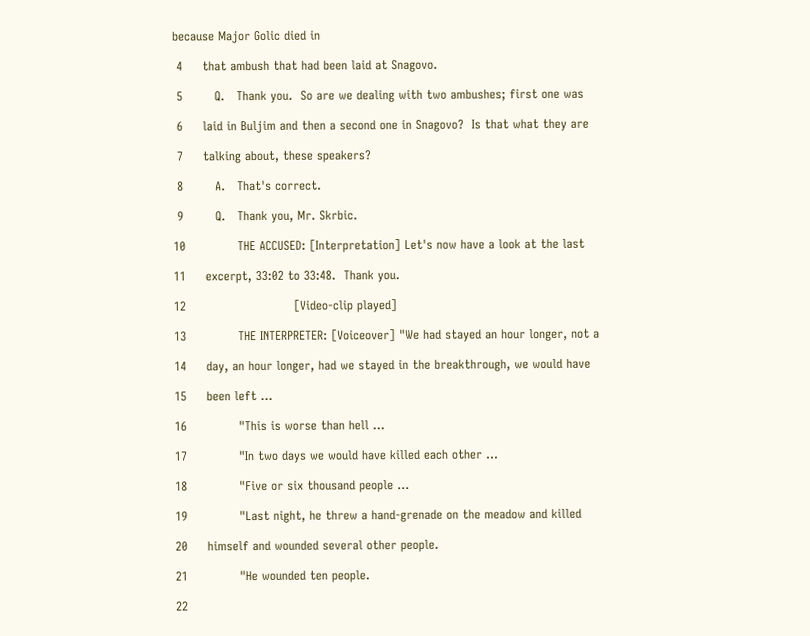because Major Golic died in

 4     that ambush that had been laid at Snagovo.

 5        Q.   Thank you.  So are we dealing with two ambushes; first one was

 6     laid in Buljim and then a second one in Snagovo?  Is that what they are

 7     talking about, these speakers?

 8        A.   That's correct.

 9        Q.   Thank you, Mr. Skrbic.

10             THE ACCUSED: [Interpretation] Let's now have a look at the last

11     excerpt, 33:02 to 33:48.  Thank you.

12                           [Video-clip played]

13             THE INTERPRETER: [Voiceover] "We had stayed an hour longer, not a

14     day, an hour longer, had we stayed in the breakthrough, we would have

15     been left ...

16             "This is worse than hell ...

17             "In two days we would have killed each other ...

18             "Five or six thousand people ...

19             "Last night, he threw a hand-grenade on the meadow and killed

20     himself and wounded several other people.

21             "He wounded ten people.

22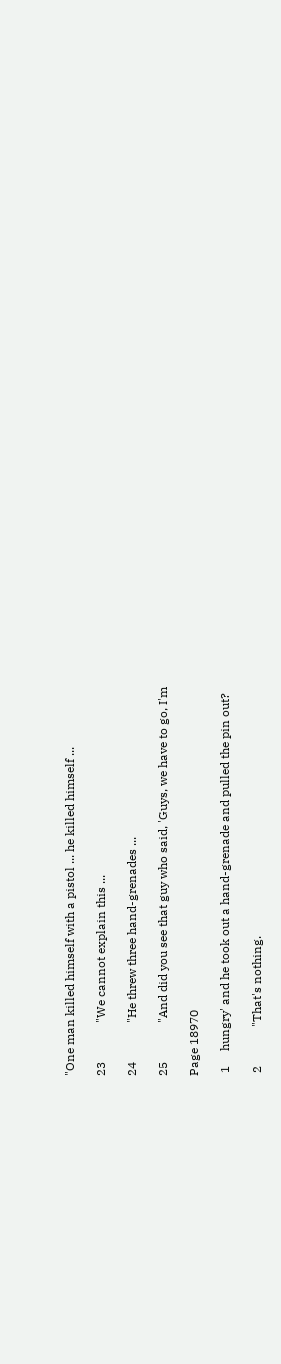"One man killed himself with a pistol ... he killed himself ...

23             "We cannot explain this ...

24             "He threw three hand-grenades ...

25             "And did you see that guy who said, 'Guys, we have to go, I'm

Page 18970

 1     hungry' and he took out a hand-grenade and pulled the pin out?

 2             "That's nothing.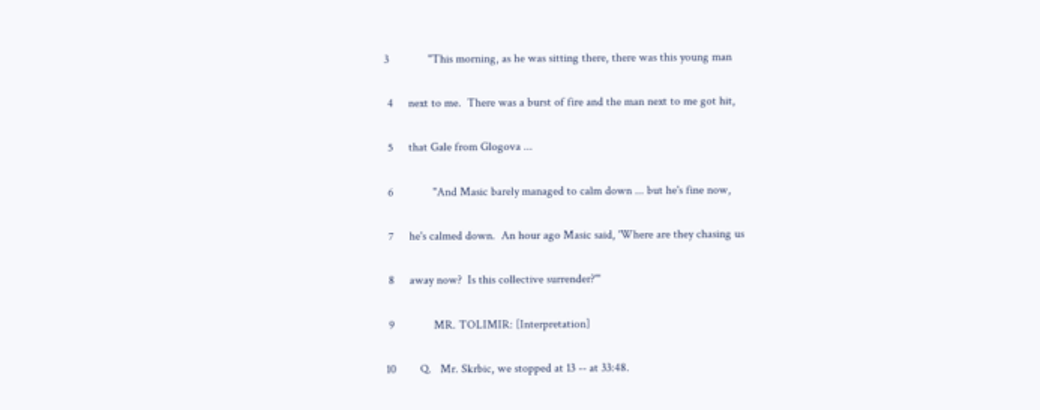3             "This morning, as he was sitting there, there was this young man

 4     next to me.  There was a burst of fire and the man next to me got hit,

 5     that Gale from Glogova ...

 6             "And Masic barely managed to calm down ... but he's fine now,

 7     he's calmed down.  An hour ago Masic said, 'Where are they chasing us

 8     away now?  Is this collective surrender?'"

 9             MR. TOLIMIR: [Interpretation]

10        Q.   Mr. Skrbic, we stopped at 13 -- at 33:48.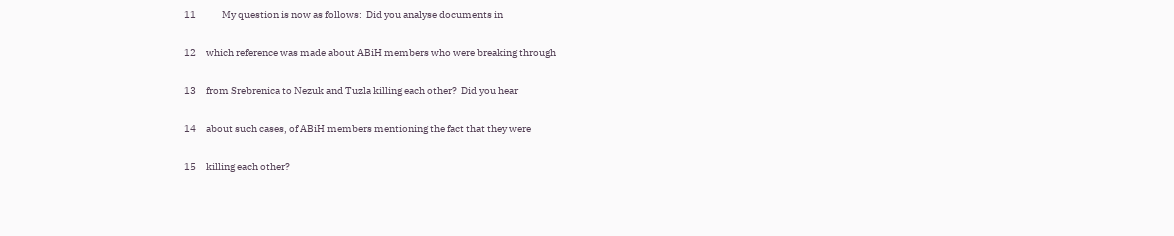11             My question is now as follows:  Did you analyse documents in

12     which reference was made about ABiH members who were breaking through

13     from Srebrenica to Nezuk and Tuzla killing each other?  Did you hear

14     about such cases, of ABiH members mentioning the fact that they were

15     killing each other?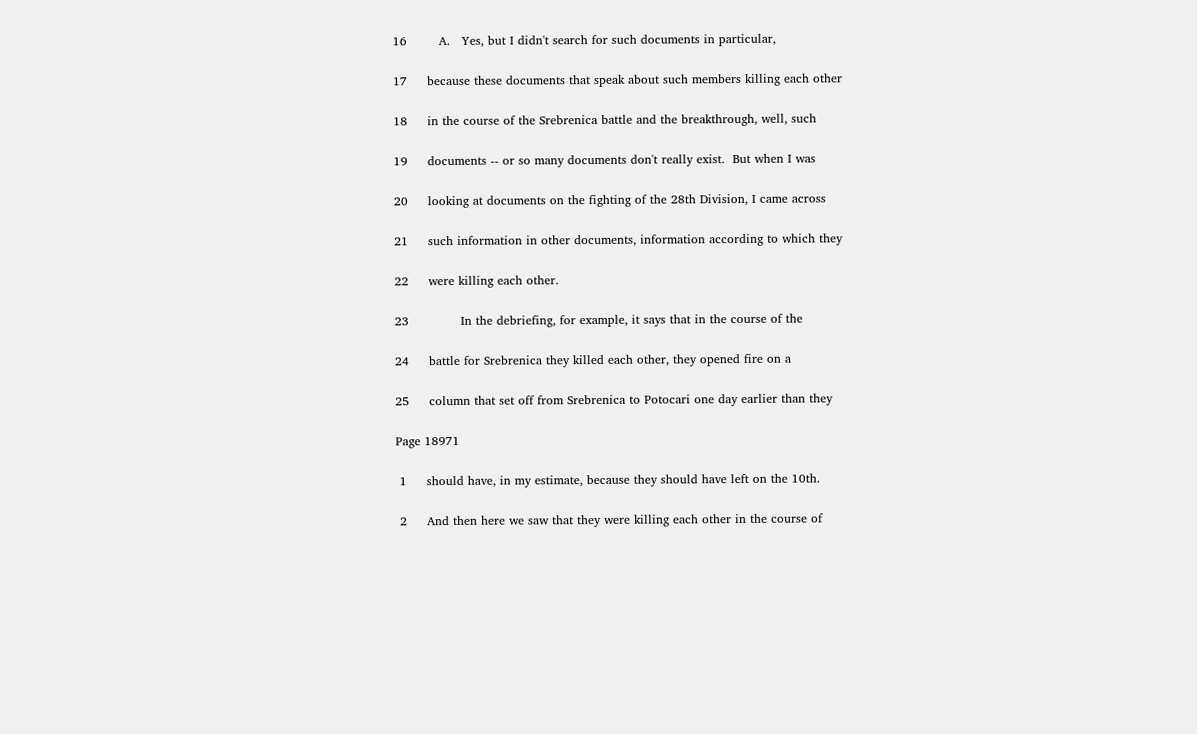16        A.   Yes, but I didn't search for such documents in particular,

17     because these documents that speak about such members killing each other

18     in the course of the Srebrenica battle and the breakthrough, well, such

19     documents -- or so many documents don't really exist.  But when I was

20     looking at documents on the fighting of the 28th Division, I came across

21     such information in other documents, information according to which they

22     were killing each other.

23             In the debriefing, for example, it says that in the course of the

24     battle for Srebrenica they killed each other, they opened fire on a

25     column that set off from Srebrenica to Potocari one day earlier than they

Page 18971

 1     should have, in my estimate, because they should have left on the 10th.

 2     And then here we saw that they were killing each other in the course of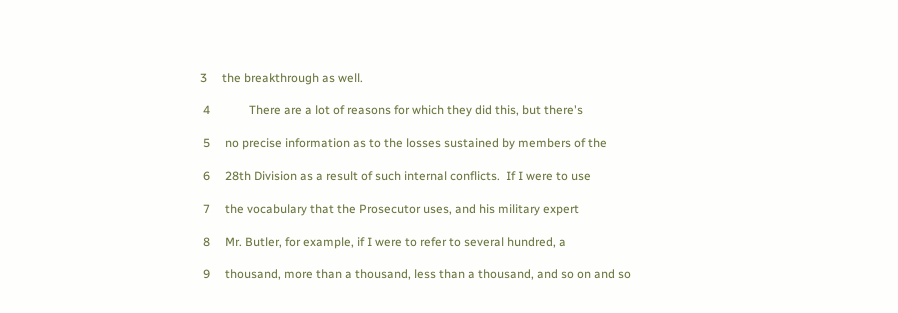3     the breakthrough as well.

 4             There are a lot of reasons for which they did this, but there's

 5     no precise information as to the losses sustained by members of the

 6     28th Division as a result of such internal conflicts.  If I were to use

 7     the vocabulary that the Prosecutor uses, and his military expert

 8     Mr. Butler, for example, if I were to refer to several hundred, a

 9     thousand, more than a thousand, less than a thousand, and so on and so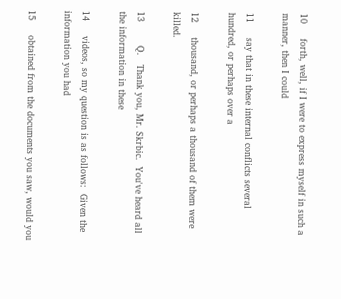10     forth, well, if I were to express myself in such a manner, then I could

11     say that in these internal conflicts several hundred, or perhaps over a

12     thousand, or perhaps a thousand of them were killed.

13        Q.   Thank you, Mr. Skrbic.  You've heard all the information in these

14     videos, so my question is as follows:  Given the information you had

15     obtained from the documents you saw, would you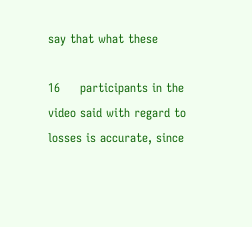say that what these

16     participants in the video said with regard to losses is accurate, since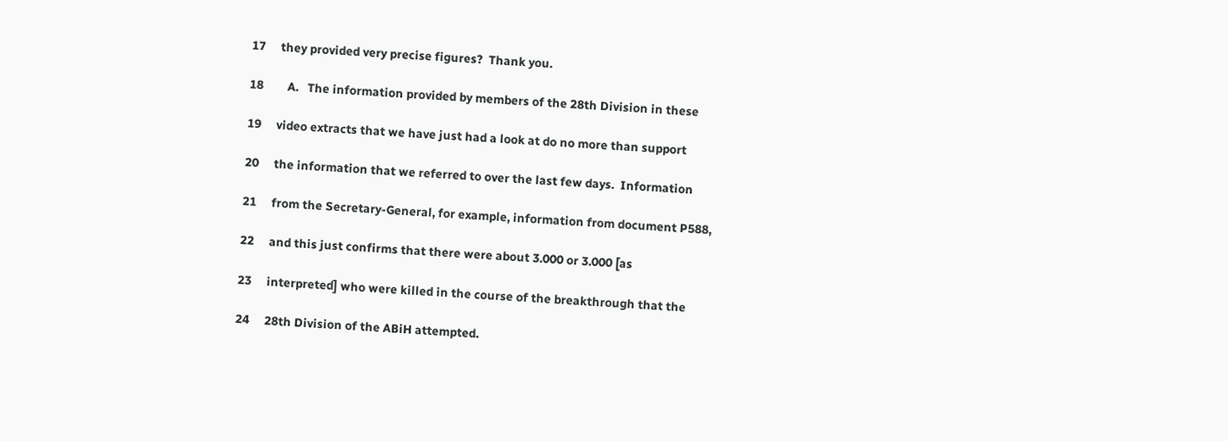17     they provided very precise figures?  Thank you.

18        A.   The information provided by members of the 28th Division in these

19     video extracts that we have just had a look at do no more than support

20     the information that we referred to over the last few days.  Information

21     from the Secretary-General, for example, information from document P588,

22     and this just confirms that there were about 3.000 or 3.000 [as

23     interpreted] who were killed in the course of the breakthrough that the

24     28th Division of the ABiH attempted.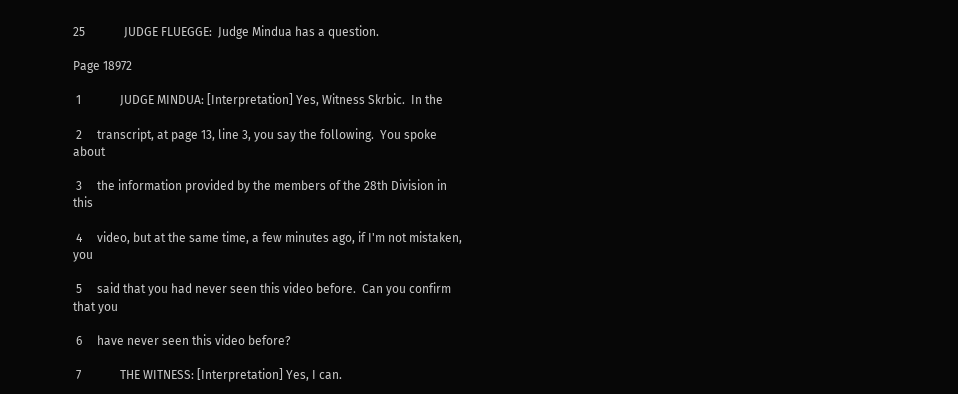25             JUDGE FLUEGGE:  Judge Mindua has a question.

Page 18972

 1             JUDGE MINDUA: [Interpretation] Yes, Witness Skrbic.  In the

 2     transcript, at page 13, line 3, you say the following.  You spoke about

 3     the information provided by the members of the 28th Division in this

 4     video, but at the same time, a few minutes ago, if I'm not mistaken, you

 5     said that you had never seen this video before.  Can you confirm that you

 6     have never seen this video before?

 7             THE WITNESS: [Interpretation] Yes, I can.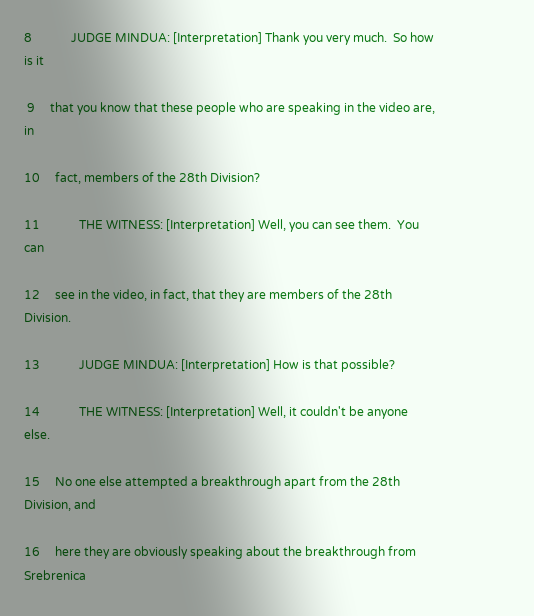8             JUDGE MINDUA: [Interpretation] Thank you very much.  So how is it

 9     that you know that these people who are speaking in the video are, in

10     fact, members of the 28th Division?

11             THE WITNESS: [Interpretation] Well, you can see them.  You can

12     see in the video, in fact, that they are members of the 28th Division.

13             JUDGE MINDUA: [Interpretation] How is that possible?

14             THE WITNESS: [Interpretation] Well, it couldn't be anyone else.

15     No one else attempted a breakthrough apart from the 28th Division, and

16     here they are obviously speaking about the breakthrough from Srebrenica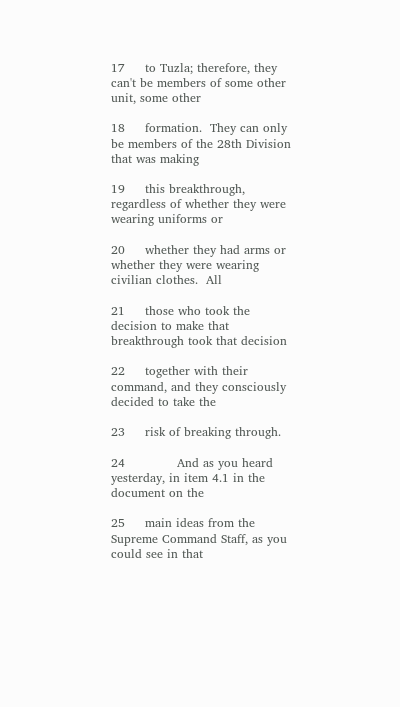17     to Tuzla; therefore, they can't be members of some other unit, some other

18     formation.  They can only be members of the 28th Division that was making

19     this breakthrough, regardless of whether they were wearing uniforms or

20     whether they had arms or whether they were wearing civilian clothes.  All

21     those who took the decision to make that breakthrough took that decision

22     together with their command, and they consciously decided to take the

23     risk of breaking through.

24             And as you heard yesterday, in item 4.1 in the document on the

25     main ideas from the Supreme Command Staff, as you could see in that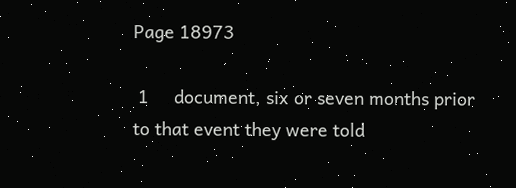Page 18973

 1     document, six or seven months prior to that event they were told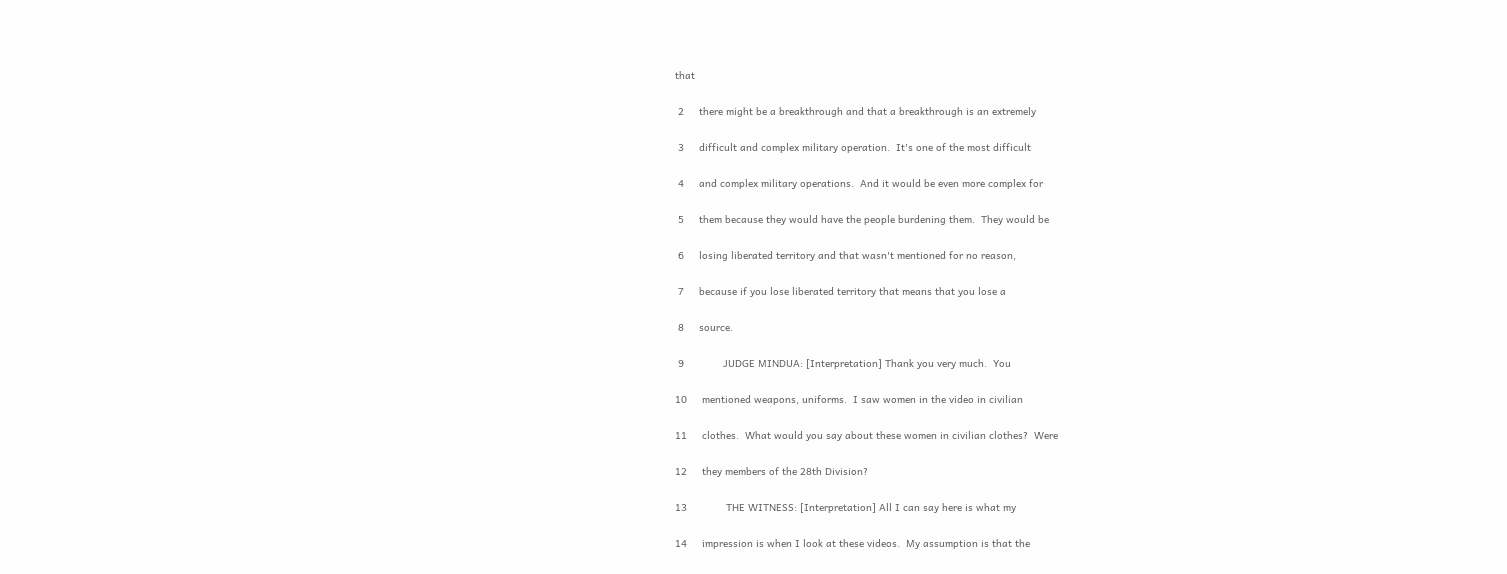that

 2     there might be a breakthrough and that a breakthrough is an extremely

 3     difficult and complex military operation.  It's one of the most difficult

 4     and complex military operations.  And it would be even more complex for

 5     them because they would have the people burdening them.  They would be

 6     losing liberated territory and that wasn't mentioned for no reason,

 7     because if you lose liberated territory that means that you lose a

 8     source.

 9             JUDGE MINDUA: [Interpretation] Thank you very much.  You

10     mentioned weapons, uniforms.  I saw women in the video in civilian

11     clothes.  What would you say about these women in civilian clothes?  Were

12     they members of the 28th Division?

13             THE WITNESS: [Interpretation] All I can say here is what my

14     impression is when I look at these videos.  My assumption is that the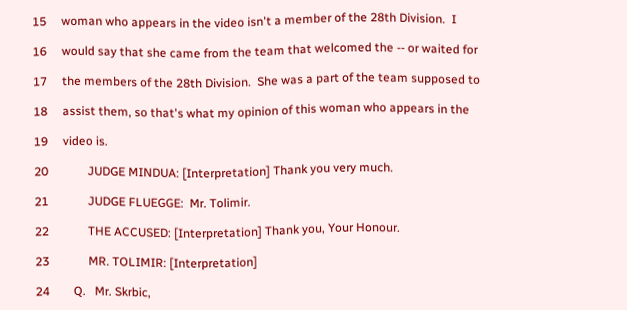15     woman who appears in the video isn't a member of the 28th Division.  I

16     would say that she came from the team that welcomed the -- or waited for

17     the members of the 28th Division.  She was a part of the team supposed to

18     assist them, so that's what my opinion of this woman who appears in the

19     video is.

20             JUDGE MINDUA: [Interpretation] Thank you very much.

21             JUDGE FLUEGGE:  Mr. Tolimir.

22             THE ACCUSED: [Interpretation] Thank you, Your Honour.

23             MR. TOLIMIR: [Interpretation]

24        Q.   Mr. Skrbic,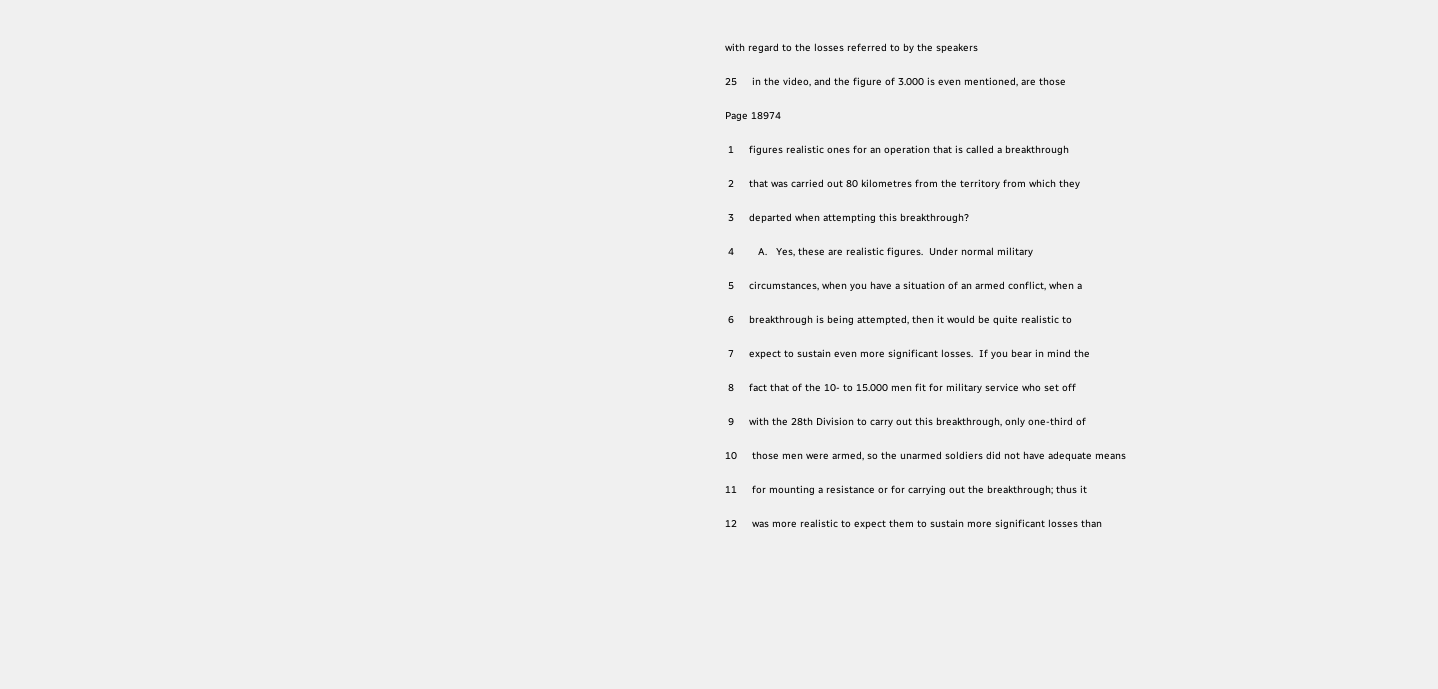with regard to the losses referred to by the speakers

25     in the video, and the figure of 3.000 is even mentioned, are those

Page 18974

 1     figures realistic ones for an operation that is called a breakthrough

 2     that was carried out 80 kilometres from the territory from which they

 3     departed when attempting this breakthrough?

 4        A.   Yes, these are realistic figures.  Under normal military

 5     circumstances, when you have a situation of an armed conflict, when a

 6     breakthrough is being attempted, then it would be quite realistic to

 7     expect to sustain even more significant losses.  If you bear in mind the

 8     fact that of the 10- to 15.000 men fit for military service who set off

 9     with the 28th Division to carry out this breakthrough, only one-third of

10     those men were armed, so the unarmed soldiers did not have adequate means

11     for mounting a resistance or for carrying out the breakthrough; thus it

12     was more realistic to expect them to sustain more significant losses than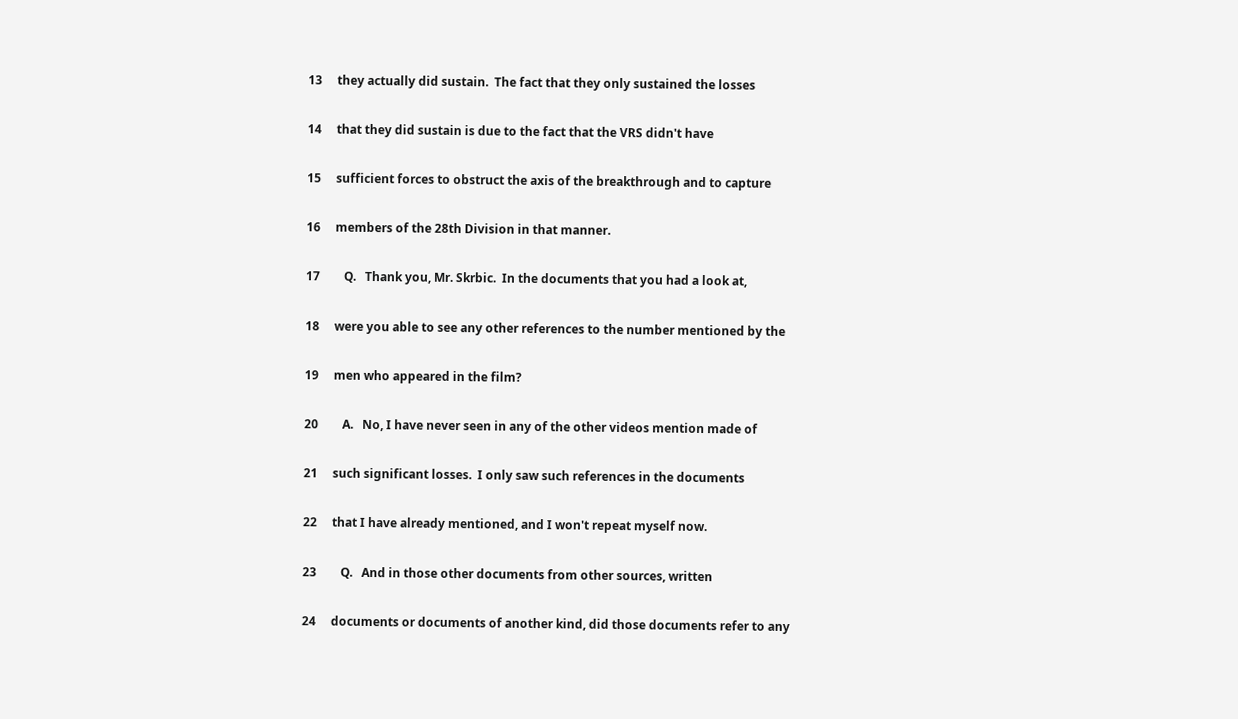13     they actually did sustain.  The fact that they only sustained the losses

14     that they did sustain is due to the fact that the VRS didn't have

15     sufficient forces to obstruct the axis of the breakthrough and to capture

16     members of the 28th Division in that manner.

17        Q.   Thank you, Mr. Skrbic.  In the documents that you had a look at,

18     were you able to see any other references to the number mentioned by the

19     men who appeared in the film?

20        A.   No, I have never seen in any of the other videos mention made of

21     such significant losses.  I only saw such references in the documents

22     that I have already mentioned, and I won't repeat myself now.

23        Q.   And in those other documents from other sources, written

24     documents or documents of another kind, did those documents refer to any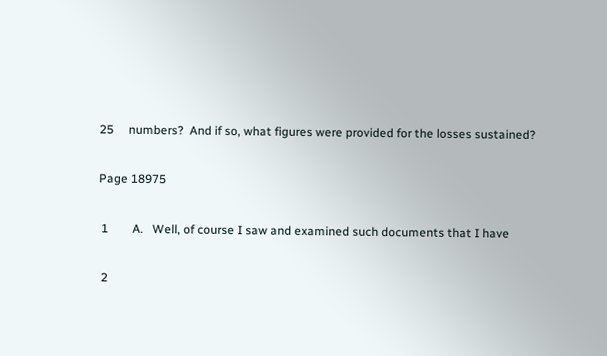25     numbers?  And if so, what figures were provided for the losses sustained?

Page 18975

 1        A.   Well, of course I saw and examined such documents that I have

 2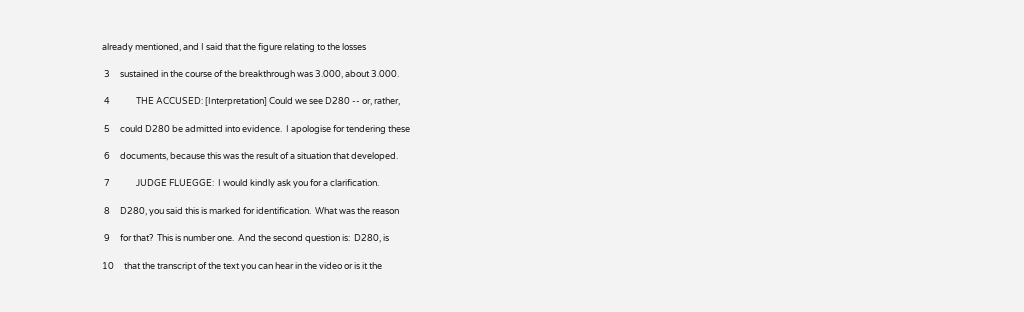already mentioned, and I said that the figure relating to the losses

 3     sustained in the course of the breakthrough was 3.000, about 3.000.

 4             THE ACCUSED: [Interpretation] Could we see D280 -- or, rather,

 5     could D280 be admitted into evidence.  I apologise for tendering these

 6     documents, because this was the result of a situation that developed.

 7             JUDGE FLUEGGE:  I would kindly ask you for a clarification.

 8     D280, you said this is marked for identification.  What was the reason

 9     for that?  This is number one.  And the second question is:  D280, is

10     that the transcript of the text you can hear in the video or is it the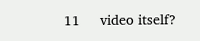11     video itself?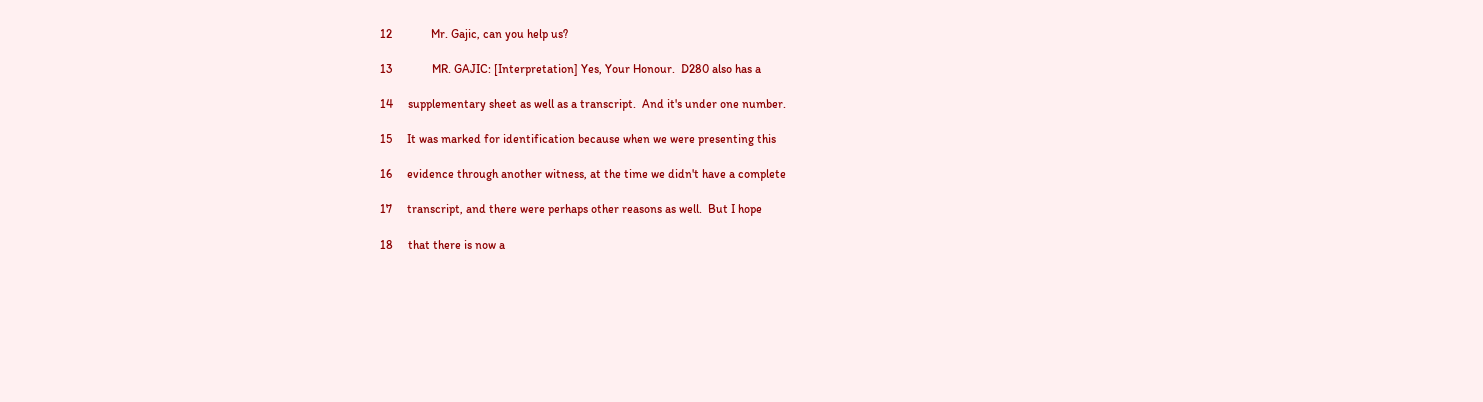12             Mr. Gajic, can you help us?

13             MR. GAJIC: [Interpretation] Yes, Your Honour.  D280 also has a

14     supplementary sheet as well as a transcript.  And it's under one number.

15     It was marked for identification because when we were presenting this

16     evidence through another witness, at the time we didn't have a complete

17     transcript, and there were perhaps other reasons as well.  But I hope

18     that there is now a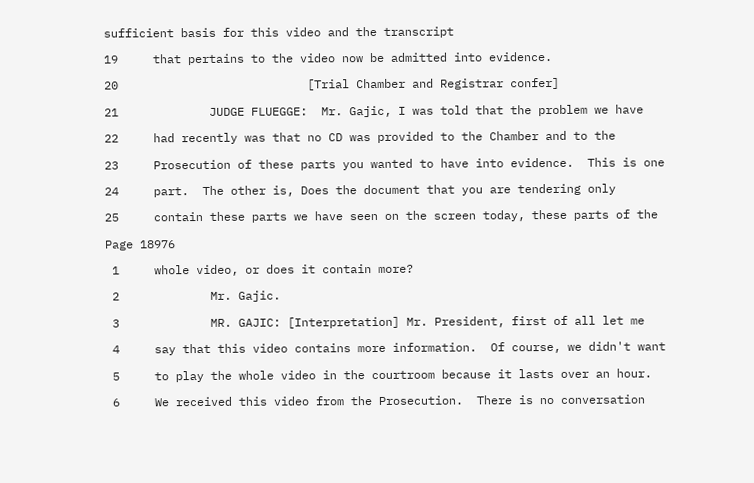sufficient basis for this video and the transcript

19     that pertains to the video now be admitted into evidence.

20                           [Trial Chamber and Registrar confer]

21             JUDGE FLUEGGE:  Mr. Gajic, I was told that the problem we have

22     had recently was that no CD was provided to the Chamber and to the

23     Prosecution of these parts you wanted to have into evidence.  This is one

24     part.  The other is, Does the document that you are tendering only

25     contain these parts we have seen on the screen today, these parts of the

Page 18976

 1     whole video, or does it contain more?

 2             Mr. Gajic.

 3             MR. GAJIC: [Interpretation] Mr. President, first of all let me

 4     say that this video contains more information.  Of course, we didn't want

 5     to play the whole video in the courtroom because it lasts over an hour.

 6     We received this video from the Prosecution.  There is no conversation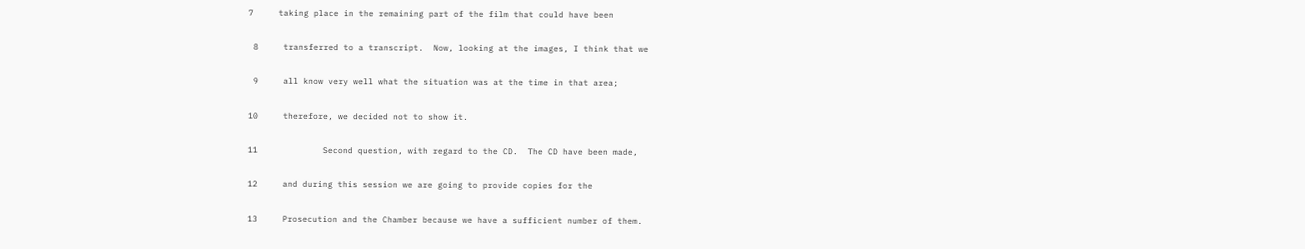7     taking place in the remaining part of the film that could have been

 8     transferred to a transcript.  Now, looking at the images, I think that we

 9     all know very well what the situation was at the time in that area;

10     therefore, we decided not to show it.

11             Second question, with regard to the CD.  The CD have been made,

12     and during this session we are going to provide copies for the

13     Prosecution and the Chamber because we have a sufficient number of them.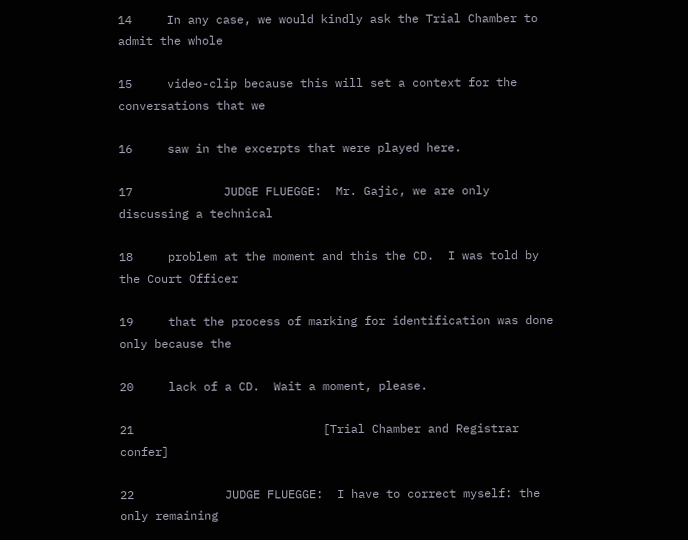14     In any case, we would kindly ask the Trial Chamber to admit the whole

15     video-clip because this will set a context for the conversations that we

16     saw in the excerpts that were played here.

17             JUDGE FLUEGGE:  Mr. Gajic, we are only discussing a technical

18     problem at the moment and this the CD.  I was told by the Court Officer

19     that the process of marking for identification was done only because the

20     lack of a CD.  Wait a moment, please.

21                           [Trial Chamber and Registrar confer]

22             JUDGE FLUEGGE:  I have to correct myself: the only remaining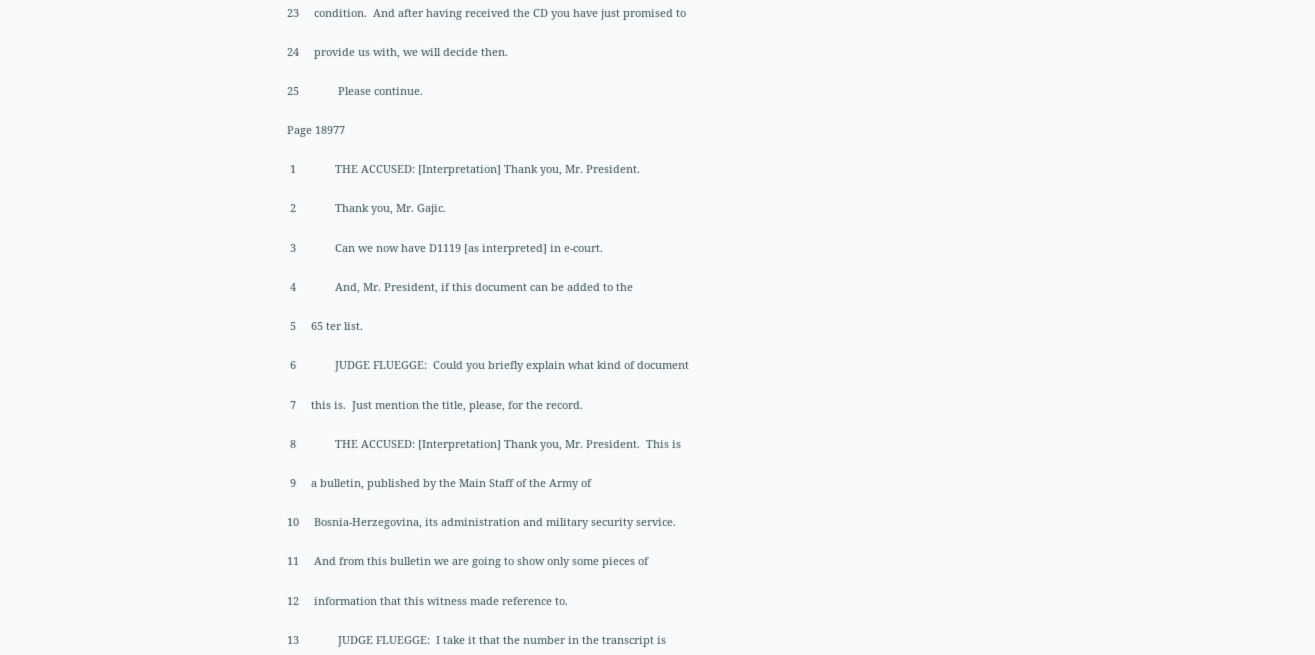23     condition.  And after having received the CD you have just promised to

24     provide us with, we will decide then.

25             Please continue.

Page 18977

 1             THE ACCUSED: [Interpretation] Thank you, Mr. President.

 2             Thank you, Mr. Gajic.

 3             Can we now have D1119 [as interpreted] in e-court.

 4             And, Mr. President, if this document can be added to the

 5     65 ter list.

 6             JUDGE FLUEGGE:  Could you briefly explain what kind of document

 7     this is.  Just mention the title, please, for the record.

 8             THE ACCUSED: [Interpretation] Thank you, Mr. President.  This is

 9     a bulletin, published by the Main Staff of the Army of

10     Bosnia-Herzegovina, its administration and military security service.

11     And from this bulletin we are going to show only some pieces of

12     information that this witness made reference to.

13             JUDGE FLUEGGE:  I take it that the number in the transcript is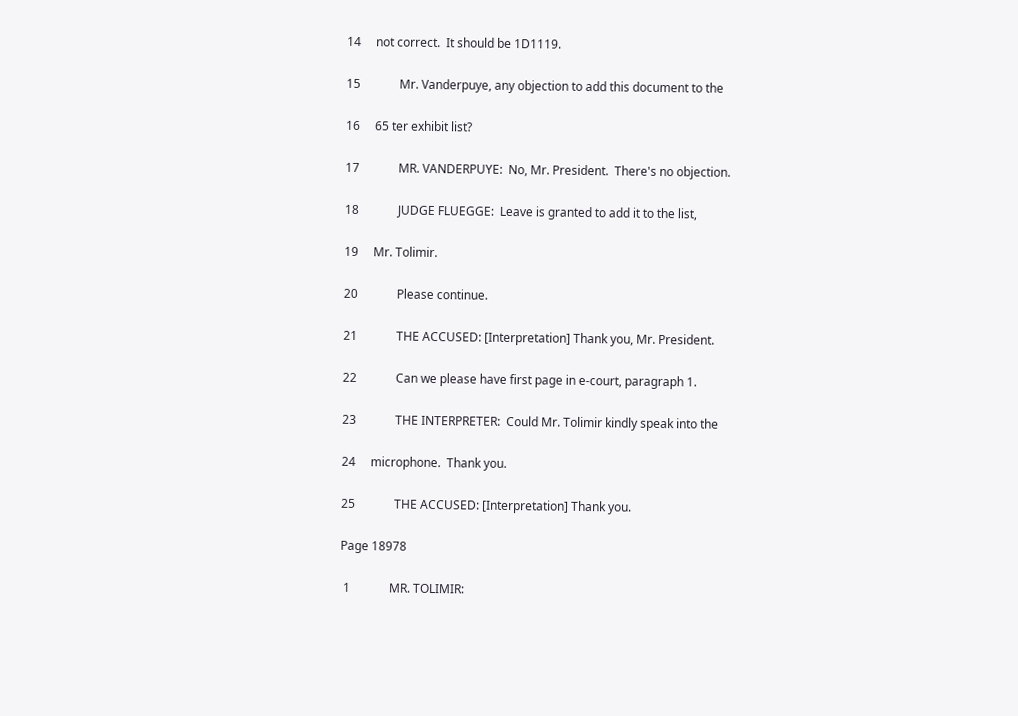14     not correct.  It should be 1D1119.

15             Mr. Vanderpuye, any objection to add this document to the

16     65 ter exhibit list?

17             MR. VANDERPUYE:  No, Mr. President.  There's no objection.

18             JUDGE FLUEGGE:  Leave is granted to add it to the list,

19     Mr. Tolimir.

20             Please continue.

21             THE ACCUSED: [Interpretation] Thank you, Mr. President.

22             Can we please have first page in e-court, paragraph 1.

23             THE INTERPRETER:  Could Mr. Tolimir kindly speak into the

24     microphone.  Thank you.

25             THE ACCUSED: [Interpretation] Thank you.

Page 18978

 1             MR. TOLIMIR: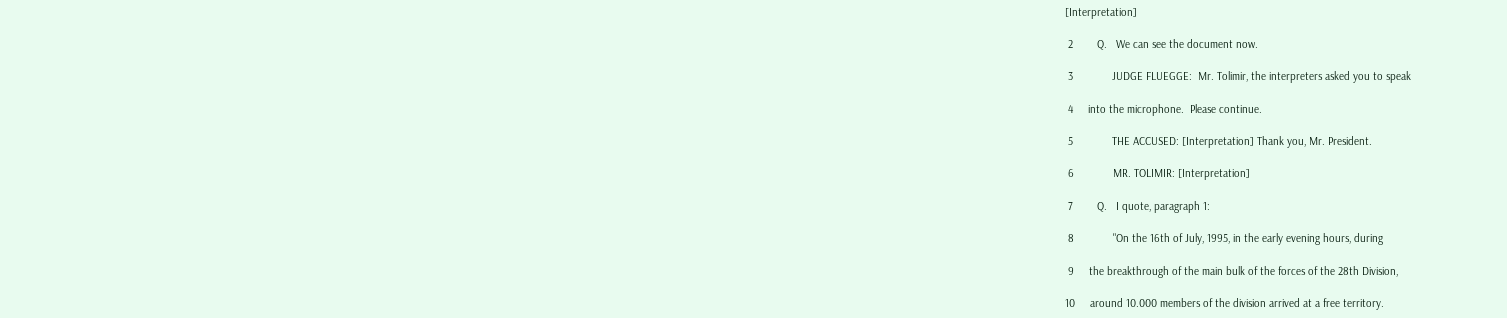[Interpretation]

 2        Q.   We can see the document now.

 3             JUDGE FLUEGGE:  Mr. Tolimir, the interpreters asked you to speak

 4     into the microphone.  Please continue.

 5             THE ACCUSED: [Interpretation] Thank you, Mr. President.

 6             MR. TOLIMIR: [Interpretation]

 7        Q.   I quote, paragraph 1:

 8             "On the 16th of July, 1995, in the early evening hours, during

 9     the breakthrough of the main bulk of the forces of the 28th Division,

10     around 10.000 members of the division arrived at a free territory.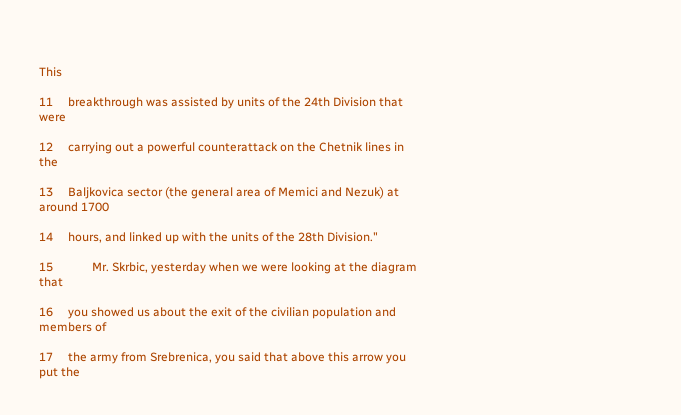This

11     breakthrough was assisted by units of the 24th Division that were

12     carrying out a powerful counterattack on the Chetnik lines in the

13     Baljkovica sector (the general area of Memici and Nezuk) at around 1700

14     hours, and linked up with the units of the 28th Division."

15             Mr. Skrbic, yesterday when we were looking at the diagram that

16     you showed us about the exit of the civilian population and members of

17     the army from Srebrenica, you said that above this arrow you put the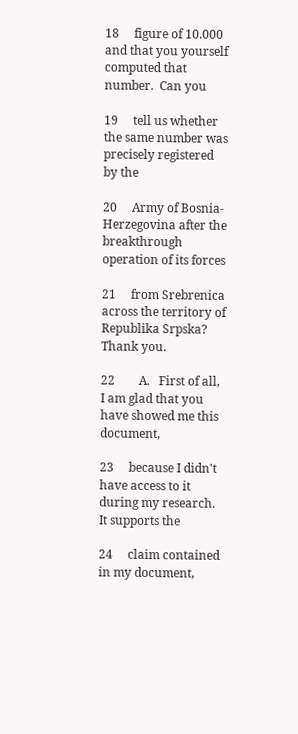18     figure of 10.000 and that you yourself computed that number.  Can you

19     tell us whether the same number was precisely registered by the

20     Army of Bosnia-Herzegovina after the breakthrough operation of its forces

21     from Srebrenica across the territory of Republika Srpska?  Thank you.

22        A.   First of all, I am glad that you have showed me this document,

23     because I didn't have access to it during my research.  It supports the

24     claim contained in my document,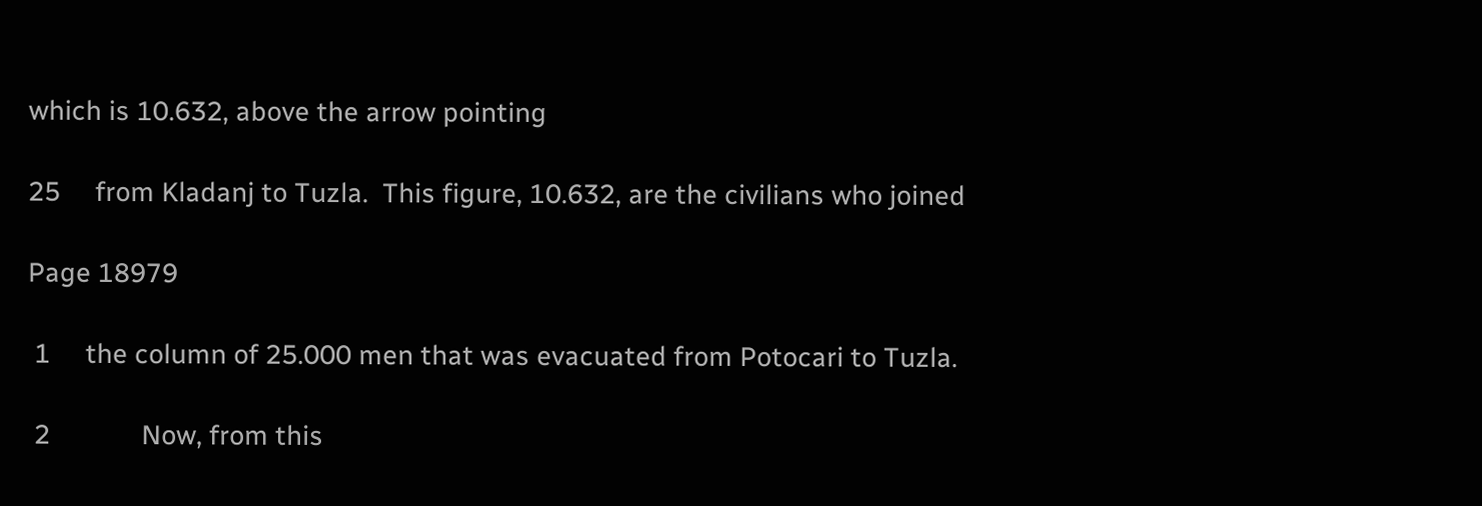which is 10.632, above the arrow pointing

25     from Kladanj to Tuzla.  This figure, 10.632, are the civilians who joined

Page 18979

 1     the column of 25.000 men that was evacuated from Potocari to Tuzla.

 2             Now, from this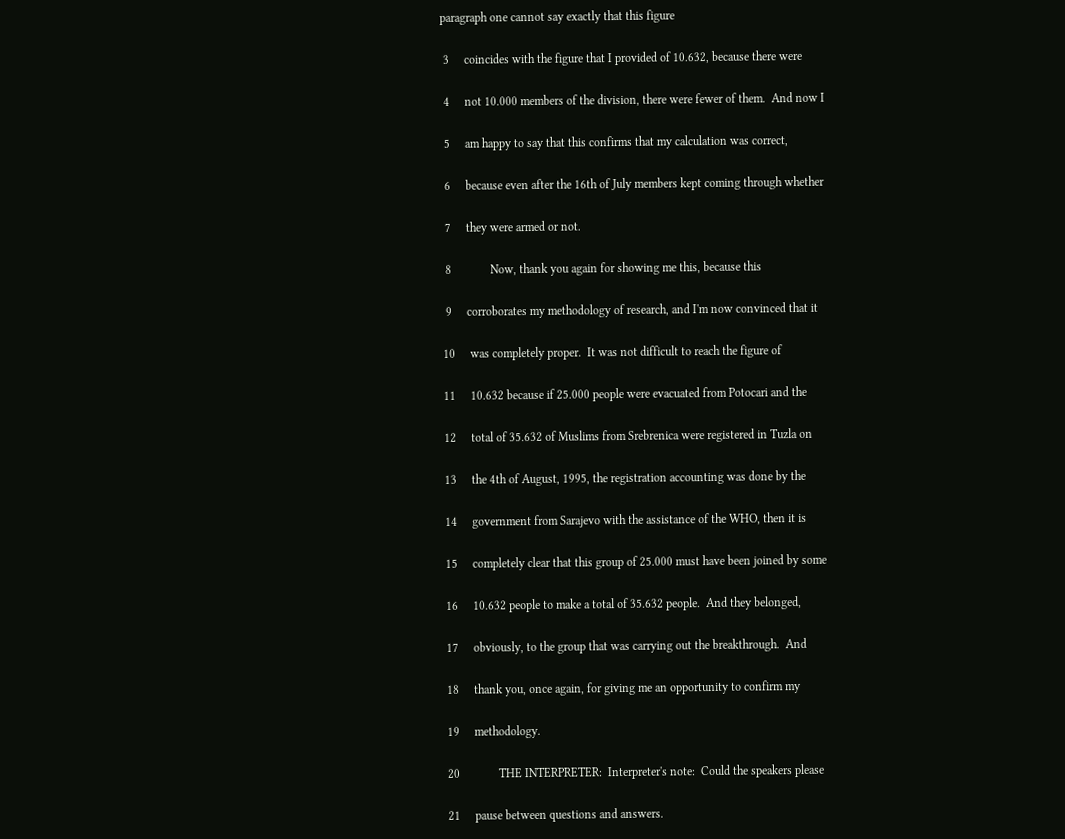paragraph one cannot say exactly that this figure

 3     coincides with the figure that I provided of 10.632, because there were

 4     not 10.000 members of the division, there were fewer of them.  And now I

 5     am happy to say that this confirms that my calculation was correct,

 6     because even after the 16th of July members kept coming through whether

 7     they were armed or not.

 8             Now, thank you again for showing me this, because this

 9     corroborates my methodology of research, and I'm now convinced that it

10     was completely proper.  It was not difficult to reach the figure of

11     10.632 because if 25.000 people were evacuated from Potocari and the

12     total of 35.632 of Muslims from Srebrenica were registered in Tuzla on

13     the 4th of August, 1995, the registration accounting was done by the

14     government from Sarajevo with the assistance of the WHO, then it is

15     completely clear that this group of 25.000 must have been joined by some

16     10.632 people to make a total of 35.632 people.  And they belonged,

17     obviously, to the group that was carrying out the breakthrough.  And

18     thank you, once again, for giving me an opportunity to confirm my

19     methodology.

20             THE INTERPRETER:  Interpreter's note:  Could the speakers please

21     pause between questions and answers.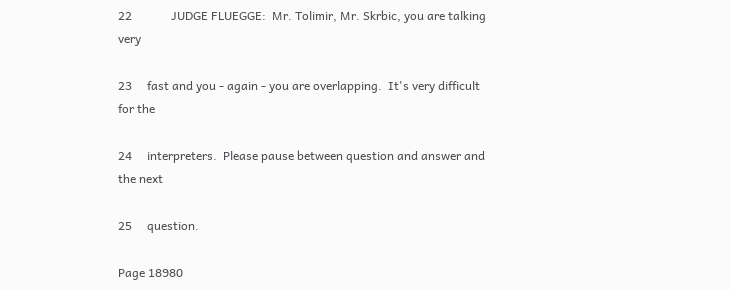22             JUDGE FLUEGGE:  Mr. Tolimir, Mr. Skrbic, you are talking very

23     fast and you - again - you are overlapping.  It's very difficult for the

24     interpreters.  Please pause between question and answer and the next

25     question.

Page 18980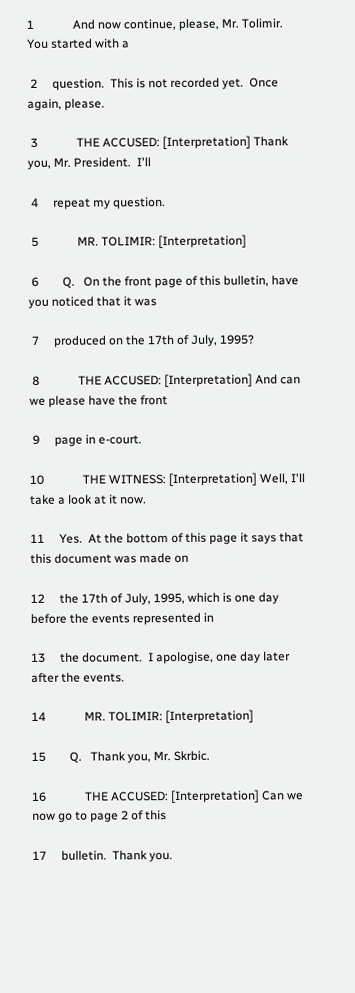1             And now continue, please, Mr. Tolimir.  You started with a

 2     question.  This is not recorded yet.  Once again, please.

 3             THE ACCUSED: [Interpretation] Thank you, Mr. President.  I'll

 4     repeat my question.

 5             MR. TOLIMIR: [Interpretation]

 6        Q.   On the front page of this bulletin, have you noticed that it was

 7     produced on the 17th of July, 1995?

 8             THE ACCUSED: [Interpretation] And can we please have the front

 9     page in e-court.

10             THE WITNESS: [Interpretation] Well, I'll take a look at it now.

11     Yes.  At the bottom of this page it says that this document was made on

12     the 17th of July, 1995, which is one day before the events represented in

13     the document.  I apologise, one day later after the events.

14             MR. TOLIMIR: [Interpretation]

15        Q.   Thank you, Mr. Skrbic.

16             THE ACCUSED: [Interpretation] Can we now go to page 2 of this

17     bulletin.  Thank you.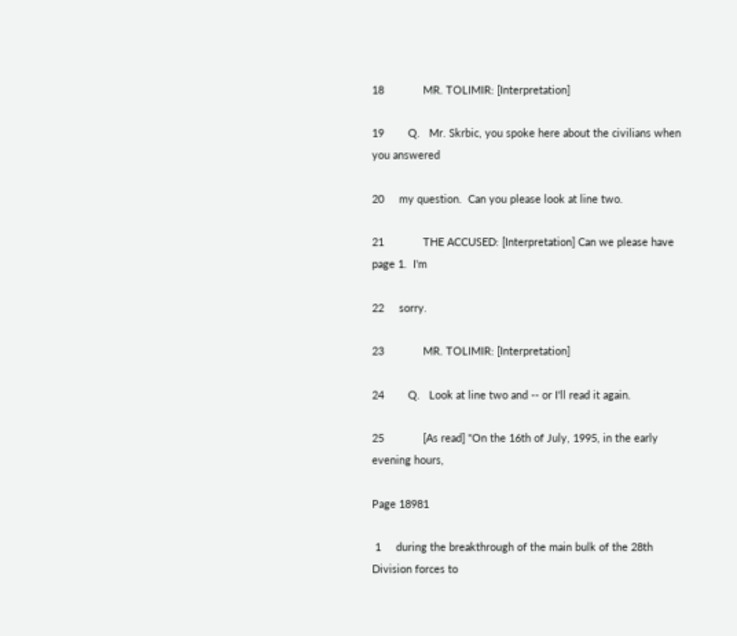18             MR. TOLIMIR: [Interpretation]

19        Q.   Mr. Skrbic, you spoke here about the civilians when you answered

20     my question.  Can you please look at line two.

21             THE ACCUSED: [Interpretation] Can we please have page 1.  I'm

22     sorry.

23             MR. TOLIMIR: [Interpretation]

24        Q.   Look at line two and -- or I'll read it again.

25             [As read] "On the 16th of July, 1995, in the early evening hours,

Page 18981

 1     during the breakthrough of the main bulk of the 28th Division forces to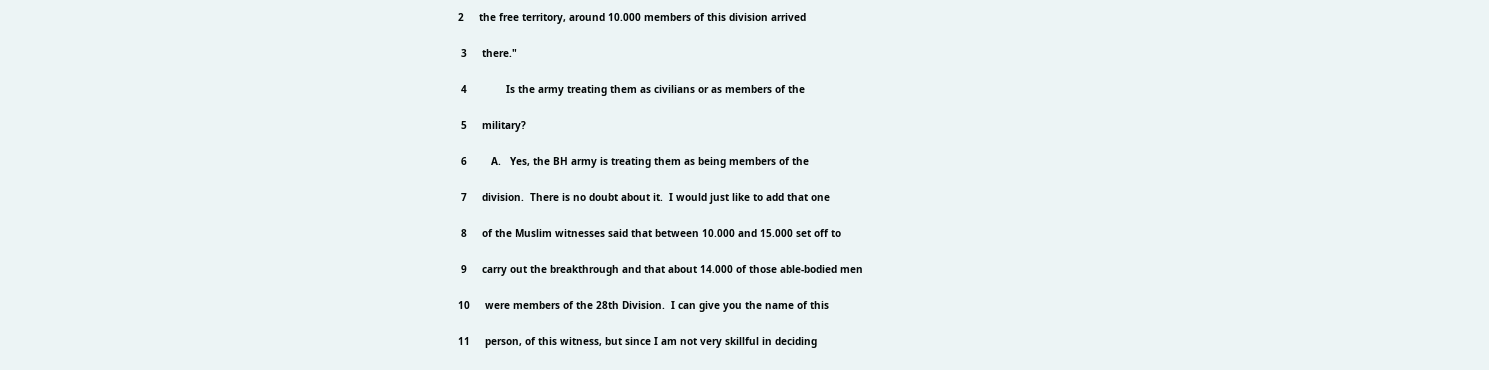2     the free territory, around 10.000 members of this division arrived

 3     there."

 4             Is the army treating them as civilians or as members of the

 5     military?

 6        A.   Yes, the BH army is treating them as being members of the

 7     division.  There is no doubt about it.  I would just like to add that one

 8     of the Muslim witnesses said that between 10.000 and 15.000 set off to

 9     carry out the breakthrough and that about 14.000 of those able-bodied men

10     were members of the 28th Division.  I can give you the name of this

11     person, of this witness, but since I am not very skillful in deciding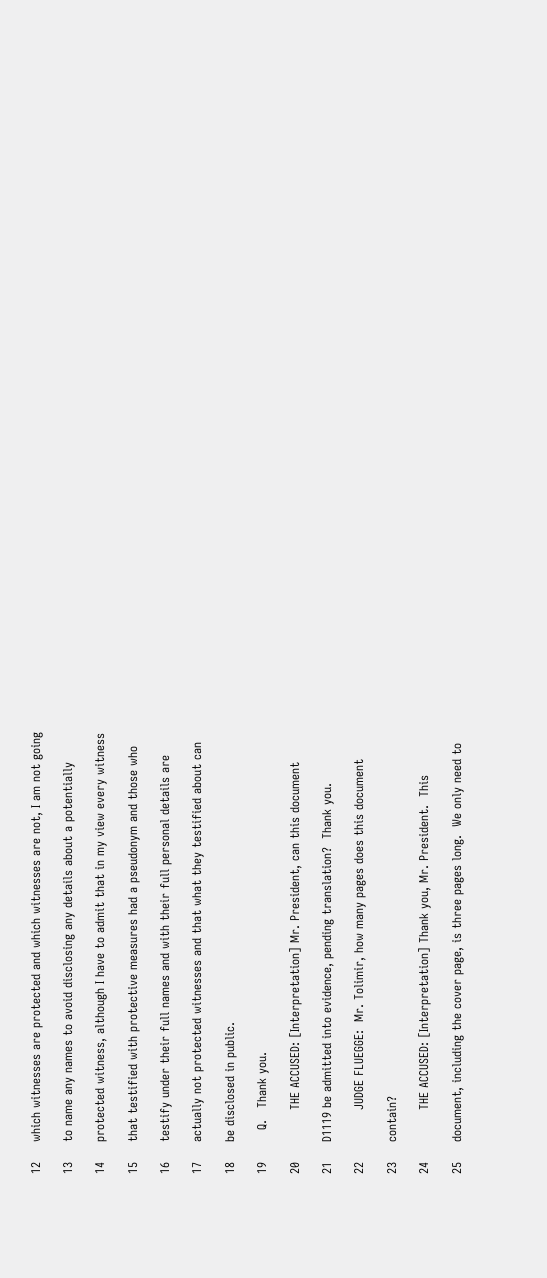12     which witnesses are protected and which witnesses are not, I am not going

13     to name any names to avoid disclosing any details about a potentially

14     protected witness, although I have to admit that in my view every witness

15     that testified with protective measures had a pseudonym and those who

16     testify under their full names and with their full personal details are

17     actually not protected witnesses and that what they testified about can

18     be disclosed in public.

19        Q.   Thank you.

20             THE ACCUSED: [Interpretation] Mr. President, can this document

21     D1119 be admitted into evidence, pending translation?  Thank you.

22             JUDGE FLUEGGE:  Mr. Tolimir, how many pages does this document

23     contain?

24             THE ACCUSED: [Interpretation] Thank you, Mr. President.  This

25     document, including the cover page, is three pages long.  We only need to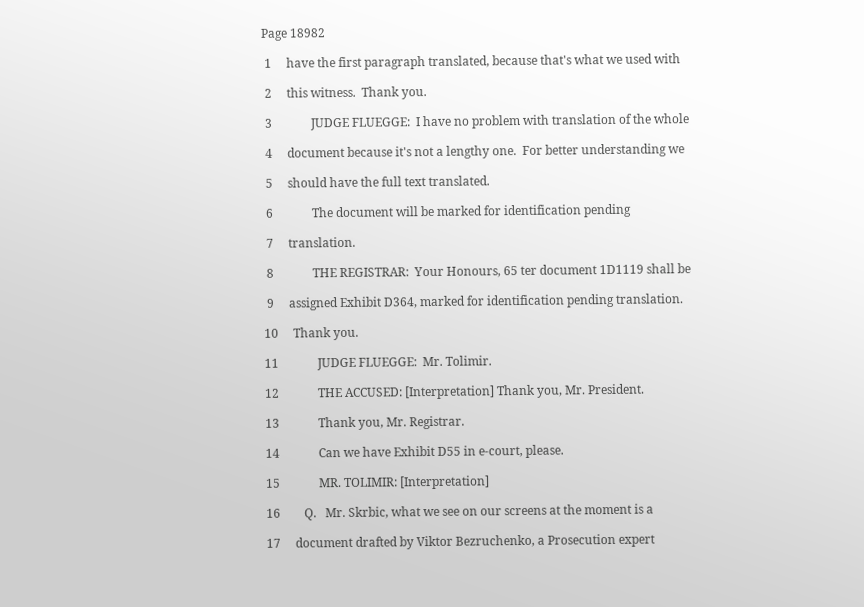Page 18982

 1     have the first paragraph translated, because that's what we used with

 2     this witness.  Thank you.

 3             JUDGE FLUEGGE:  I have no problem with translation of the whole

 4     document because it's not a lengthy one.  For better understanding we

 5     should have the full text translated.

 6             The document will be marked for identification pending

 7     translation.

 8             THE REGISTRAR:  Your Honours, 65 ter document 1D1119 shall be

 9     assigned Exhibit D364, marked for identification pending translation.

10     Thank you.

11             JUDGE FLUEGGE:  Mr. Tolimir.

12             THE ACCUSED: [Interpretation] Thank you, Mr. President.

13             Thank you, Mr. Registrar.

14             Can we have Exhibit D55 in e-court, please.

15             MR. TOLIMIR: [Interpretation]

16        Q.   Mr. Skrbic, what we see on our screens at the moment is a

17     document drafted by Viktor Bezruchenko, a Prosecution expert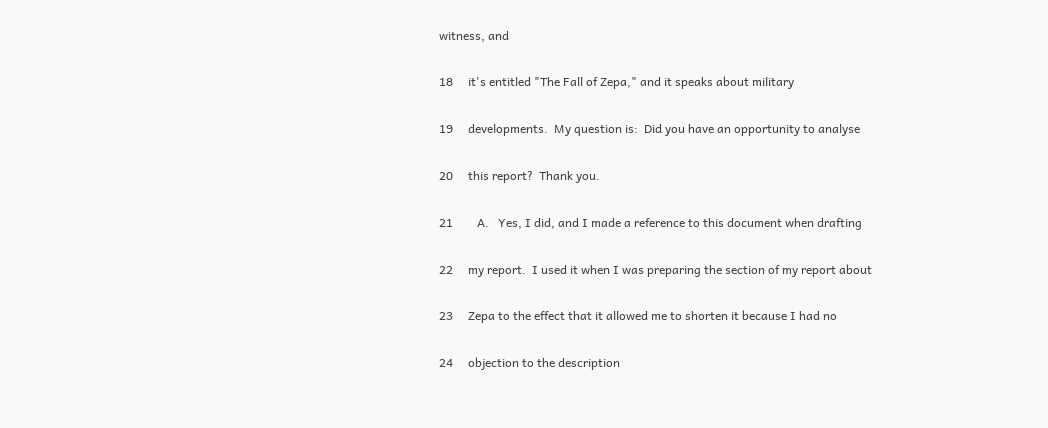witness, and

18     it's entitled "The Fall of Zepa," and it speaks about military

19     developments.  My question is:  Did you have an opportunity to analyse

20     this report?  Thank you.

21        A.   Yes, I did, and I made a reference to this document when drafting

22     my report.  I used it when I was preparing the section of my report about

23     Zepa to the effect that it allowed me to shorten it because I had no

24     objection to the description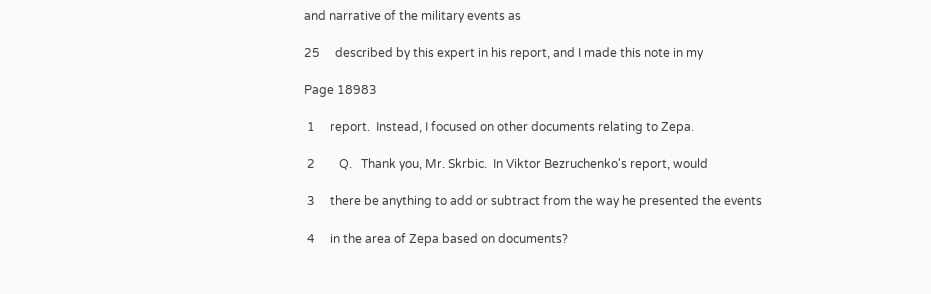and narrative of the military events as

25     described by this expert in his report, and I made this note in my

Page 18983

 1     report.  Instead, I focused on other documents relating to Zepa.

 2        Q.   Thank you, Mr. Skrbic.  In Viktor Bezruchenko's report, would

 3     there be anything to add or subtract from the way he presented the events

 4     in the area of Zepa based on documents?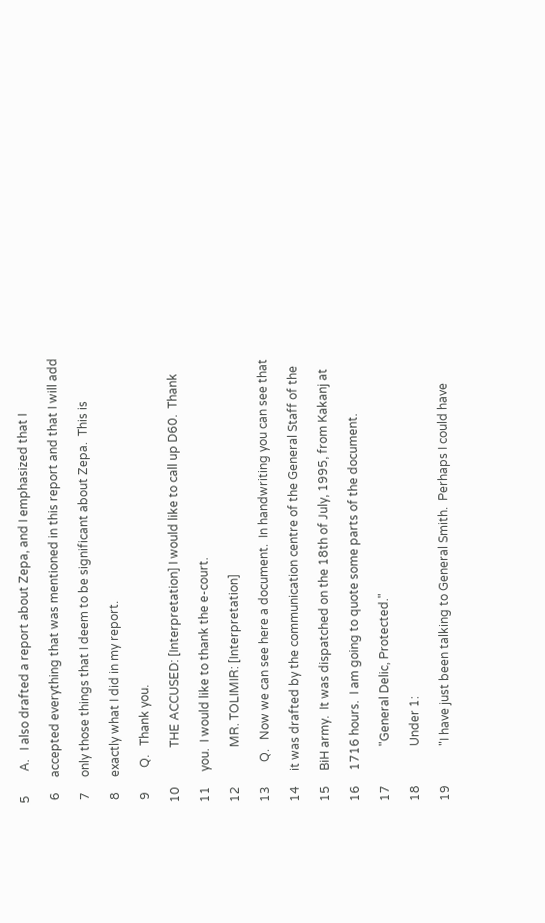5        A.   I also drafted a report about Zepa, and I emphasized that I

 6     accepted everything that was mentioned in this report and that I will add

 7     only those things that I deem to be significant about Zepa.  This is

 8     exactly what I did in my report.

 9        Q.   Thank you.

10             THE ACCUSED: [Interpretation] I would like to call up D60.  Thank

11     you.  I would like to thank the e-court.

12             MR. TOLIMIR: [Interpretation]

13        Q.   Now we can see here a document.  In handwriting you can see that

14     it was drafted by the communication centre of the General Staff of the

15     BiH army.  It was dispatched on the 18th of July, 1995, from Kakanj at

16     1716 hours.  I am going to quote some parts of the document.

17             "General Delic, Protected."

18             Under 1:

19             "I have just been talking to General Smith.  Perhaps I could have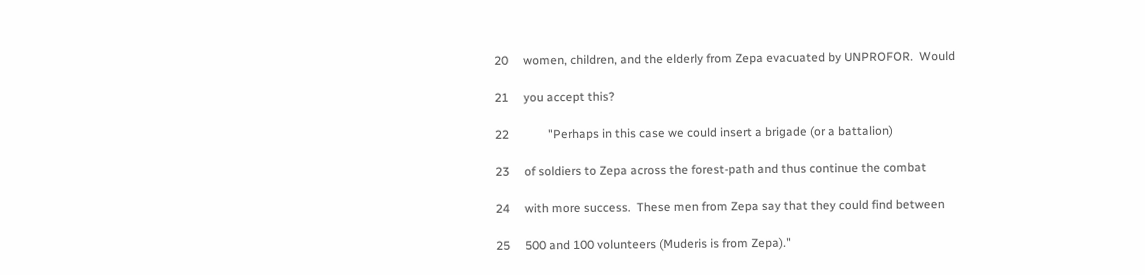20     women, children, and the elderly from Zepa evacuated by UNPROFOR.  Would

21     you accept this?

22             "Perhaps in this case we could insert a brigade (or a battalion)

23     of soldiers to Zepa across the forest-path and thus continue the combat

24     with more success.  These men from Zepa say that they could find between

25     500 and 100 volunteers (Muderis is from Zepa)."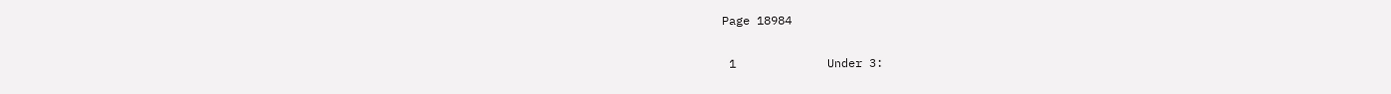Page 18984

 1             Under 3: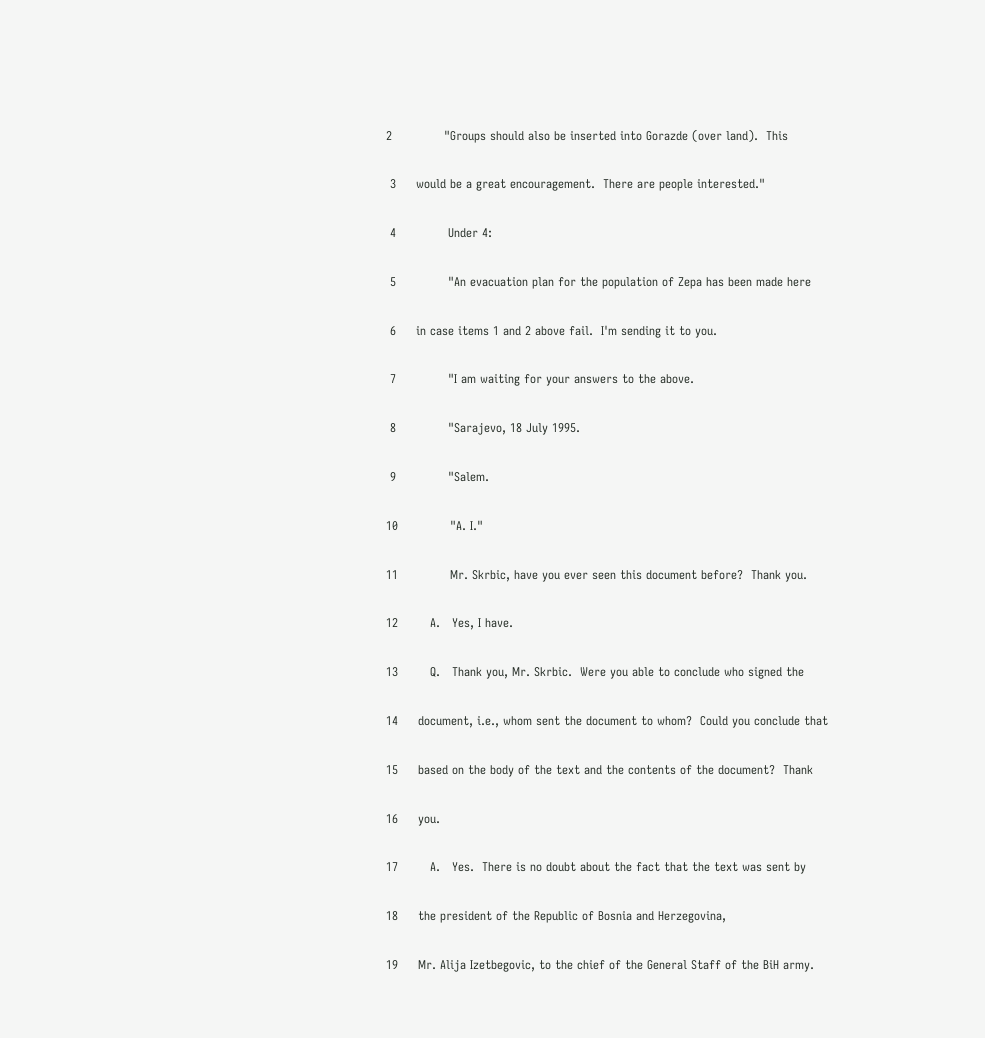2             "Groups should also be inserted into Gorazde (over land).  This

 3     would be a great encouragement.  There are people interested."

 4             Under 4:

 5             "An evacuation plan for the population of Zepa has been made here

 6     in case items 1 and 2 above fail.  I'm sending it to you.

 7             "I am waiting for your answers to the above.

 8             "Sarajevo, 18 July 1995.

 9             "Salem.

10             "A. I."

11             Mr. Skrbic, have you ever seen this document before?  Thank you.

12        A.   Yes, I have.

13        Q.   Thank you, Mr. Skrbic.  Were you able to conclude who signed the

14     document, i.e., whom sent the document to whom?  Could you conclude that

15     based on the body of the text and the contents of the document?  Thank

16     you.

17        A.   Yes.  There is no doubt about the fact that the text was sent by

18     the president of the Republic of Bosnia and Herzegovina,

19     Mr. Alija Izetbegovic, to the chief of the General Staff of the BiH army.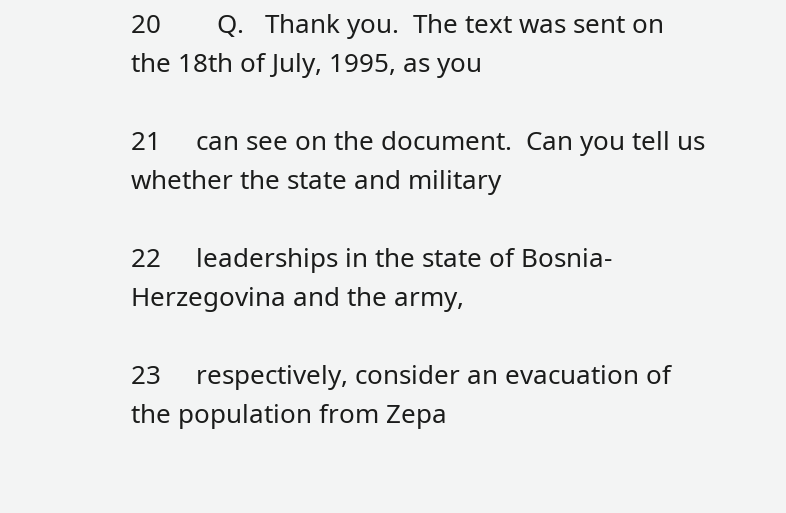20        Q.   Thank you.  The text was sent on the 18th of July, 1995, as you

21     can see on the document.  Can you tell us whether the state and military

22     leaderships in the state of Bosnia-Herzegovina and the army,

23     respectively, consider an evacuation of the population from Zepa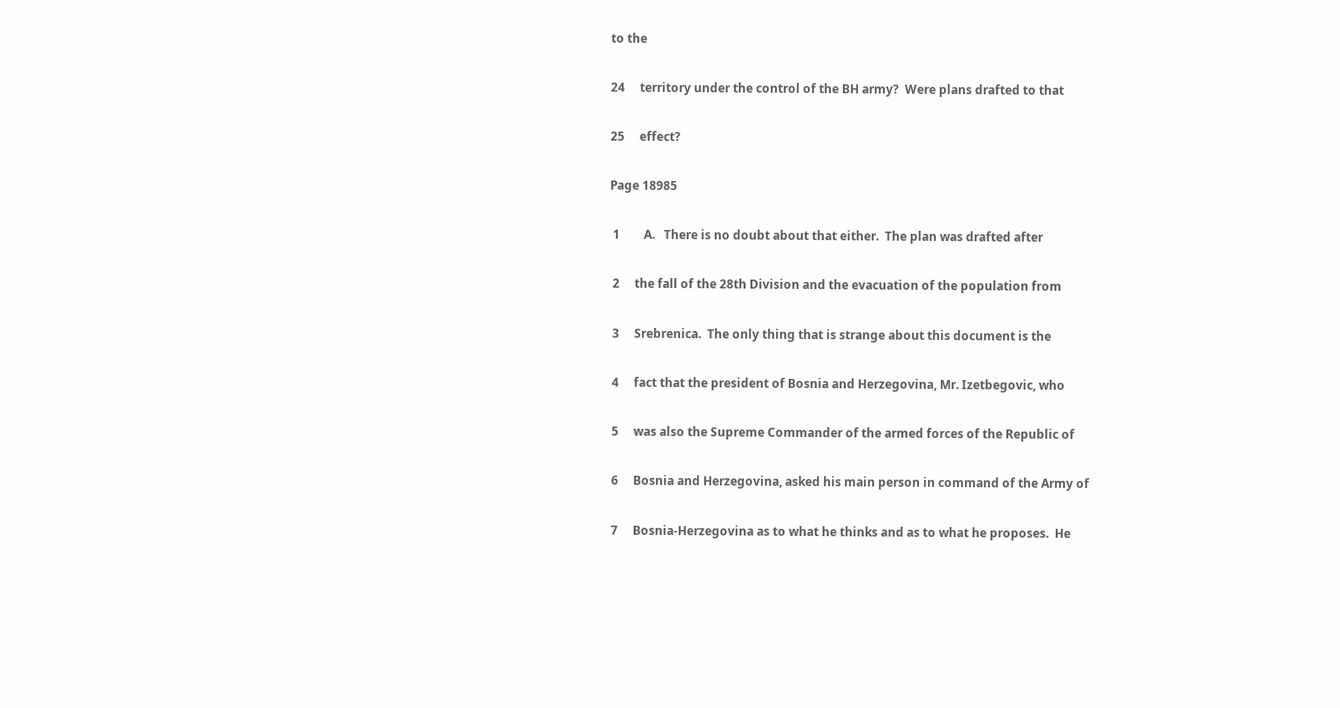to the

24     territory under the control of the BH army?  Were plans drafted to that

25     effect?

Page 18985

 1        A.   There is no doubt about that either.  The plan was drafted after

 2     the fall of the 28th Division and the evacuation of the population from

 3     Srebrenica.  The only thing that is strange about this document is the

 4     fact that the president of Bosnia and Herzegovina, Mr. Izetbegovic, who

 5     was also the Supreme Commander of the armed forces of the Republic of

 6     Bosnia and Herzegovina, asked his main person in command of the Army of

 7     Bosnia-Herzegovina as to what he thinks and as to what he proposes.  He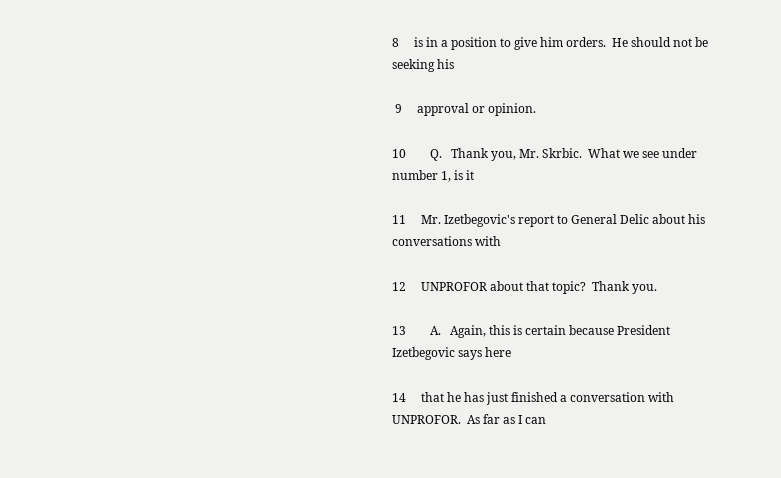8     is in a position to give him orders.  He should not be seeking his

 9     approval or opinion.

10        Q.   Thank you, Mr. Skrbic.  What we see under number 1, is it

11     Mr. Izetbegovic's report to General Delic about his conversations with

12     UNPROFOR about that topic?  Thank you.

13        A.   Again, this is certain because President Izetbegovic says here

14     that he has just finished a conversation with UNPROFOR.  As far as I can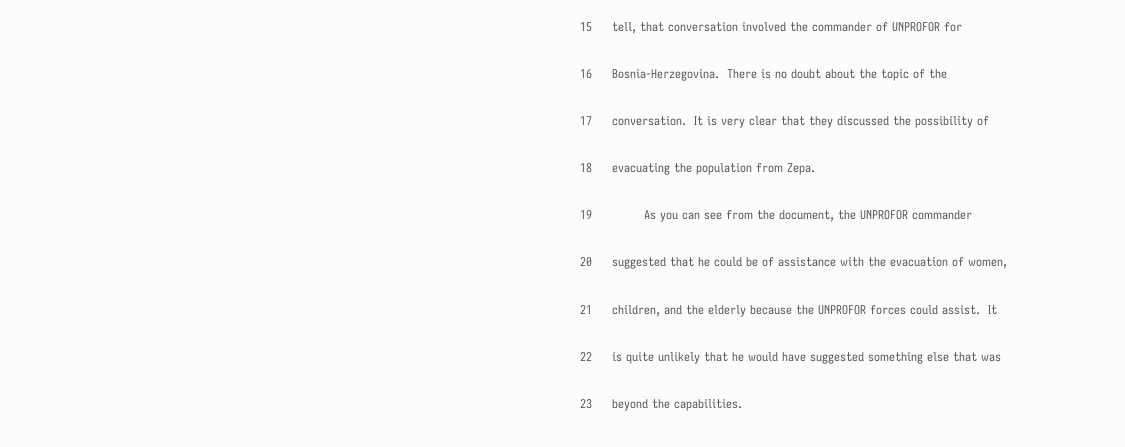15     tell, that conversation involved the commander of UNPROFOR for

16     Bosnia-Herzegovina.  There is no doubt about the topic of the

17     conversation.  It is very clear that they discussed the possibility of

18     evacuating the population from Zepa.

19             As you can see from the document, the UNPROFOR commander

20     suggested that he could be of assistance with the evacuation of women,

21     children, and the elderly because the UNPROFOR forces could assist.  It

22     is quite unlikely that he would have suggested something else that was

23     beyond the capabilities.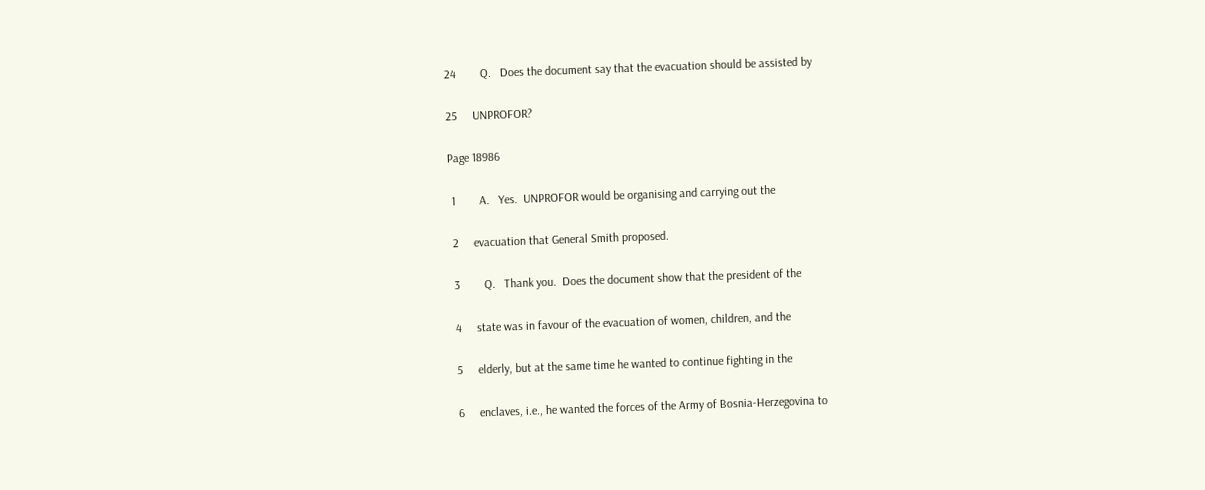24        Q.   Does the document say that the evacuation should be assisted by

25     UNPROFOR?

Page 18986

 1        A.   Yes.  UNPROFOR would be organising and carrying out the

 2     evacuation that General Smith proposed.

 3        Q.   Thank you.  Does the document show that the president of the

 4     state was in favour of the evacuation of women, children, and the

 5     elderly, but at the same time he wanted to continue fighting in the

 6     enclaves, i.e., he wanted the forces of the Army of Bosnia-Herzegovina to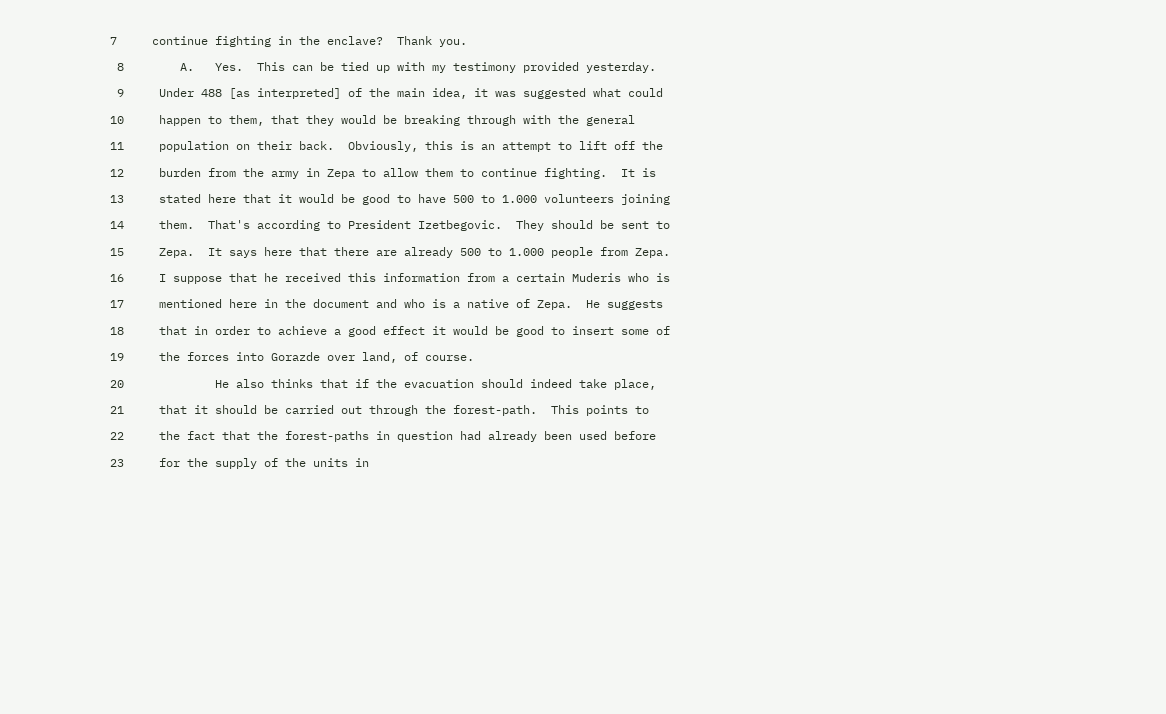7     continue fighting in the enclave?  Thank you.

 8        A.   Yes.  This can be tied up with my testimony provided yesterday.

 9     Under 488 [as interpreted] of the main idea, it was suggested what could

10     happen to them, that they would be breaking through with the general

11     population on their back.  Obviously, this is an attempt to lift off the

12     burden from the army in Zepa to allow them to continue fighting.  It is

13     stated here that it would be good to have 500 to 1.000 volunteers joining

14     them.  That's according to President Izetbegovic.  They should be sent to

15     Zepa.  It says here that there are already 500 to 1.000 people from Zepa.

16     I suppose that he received this information from a certain Muderis who is

17     mentioned here in the document and who is a native of Zepa.  He suggests

18     that in order to achieve a good effect it would be good to insert some of

19     the forces into Gorazde over land, of course.

20             He also thinks that if the evacuation should indeed take place,

21     that it should be carried out through the forest-path.  This points to

22     the fact that the forest-paths in question had already been used before

23     for the supply of the units in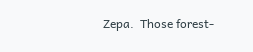Zepa.  Those forest-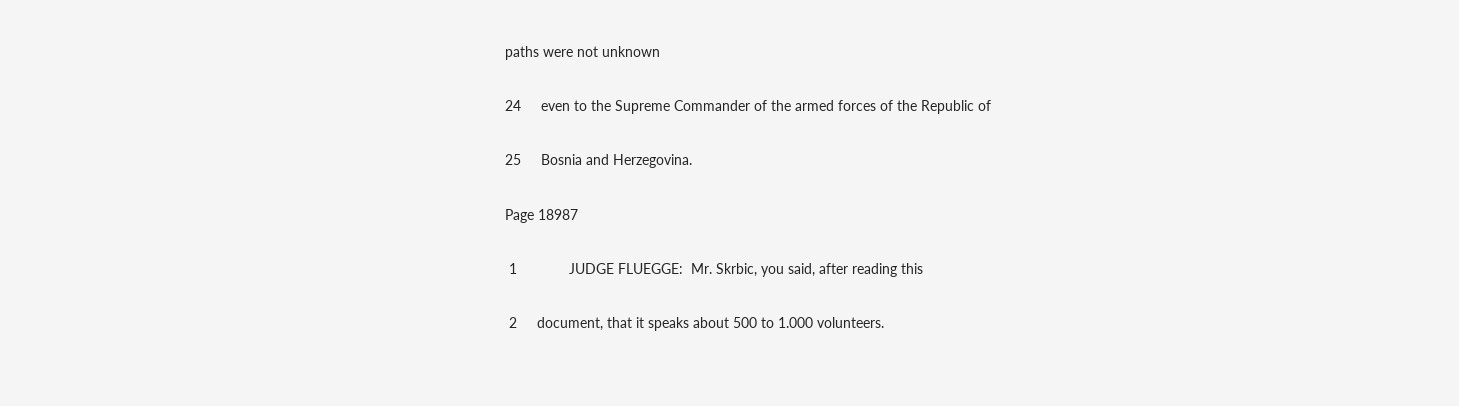paths were not unknown

24     even to the Supreme Commander of the armed forces of the Republic of

25     Bosnia and Herzegovina.

Page 18987

 1             JUDGE FLUEGGE:  Mr. Skrbic, you said, after reading this

 2     document, that it speaks about 500 to 1.000 volunteers.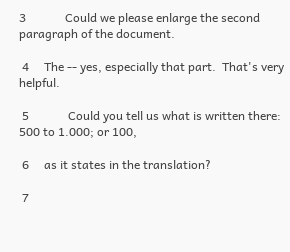3             Could we please enlarge the second paragraph of the document.

 4     The -- yes, especially that part.  That's very helpful.

 5             Could you tell us what is written there:  500 to 1.000; or 100,

 6     as it states in the translation?

 7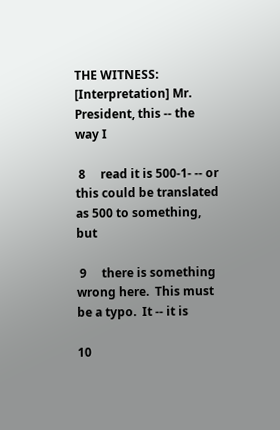THE WITNESS: [Interpretation] Mr. President, this -- the way I

 8     read it is 500-1- -- or this could be translated as 500 to something, but

 9     there is something wrong here.  This must be a typo.  It -- it is

10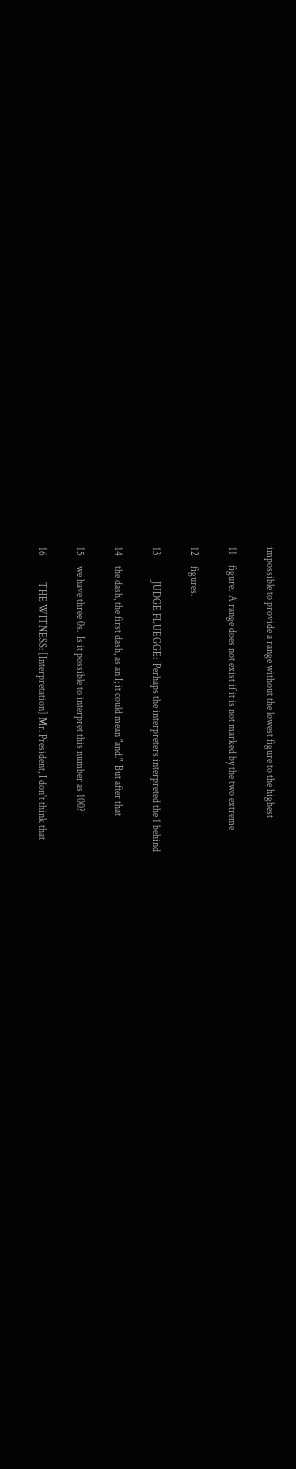impossible to provide a range without the lowest figure to the highest

11     figure.  A range does not exist if it is not marked by the two extreme

12     figures.

13             JUDGE FLUEGGE:  Perhaps the interpreters interpreted the 1 behind

14     the dash, the first dash, as an I; it could mean "and."  But after that

15     we have three 0s.  Is it possible to interpret this number as 100?

16             THE WITNESS: [Interpretation] Mr. President, I don't think that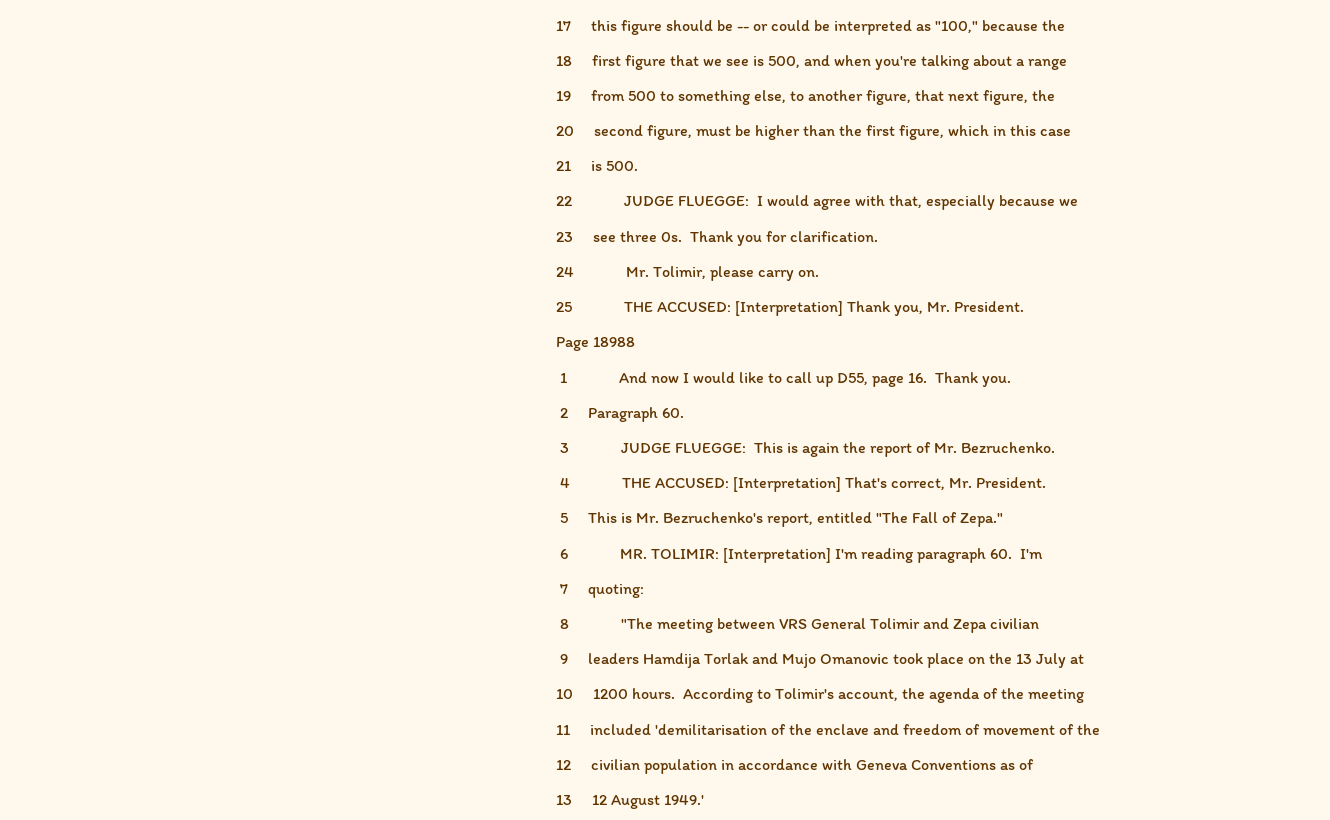17     this figure should be -- or could be interpreted as "100," because the

18     first figure that we see is 500, and when you're talking about a range

19     from 500 to something else, to another figure, that next figure, the

20     second figure, must be higher than the first figure, which in this case

21     is 500.

22             JUDGE FLUEGGE:  I would agree with that, especially because we

23     see three 0s.  Thank you for clarification.

24             Mr. Tolimir, please carry on.

25             THE ACCUSED: [Interpretation] Thank you, Mr. President.

Page 18988

 1             And now I would like to call up D55, page 16.  Thank you.

 2     Paragraph 60.

 3             JUDGE FLUEGGE:  This is again the report of Mr. Bezruchenko.

 4             THE ACCUSED: [Interpretation] That's correct, Mr. President.

 5     This is Mr. Bezruchenko's report, entitled "The Fall of Zepa."

 6             MR. TOLIMIR: [Interpretation] I'm reading paragraph 60.  I'm

 7     quoting:

 8             "The meeting between VRS General Tolimir and Zepa civilian

 9     leaders Hamdija Torlak and Mujo Omanovic took place on the 13 July at

10     1200 hours.  According to Tolimir's account, the agenda of the meeting

11     included 'demilitarisation of the enclave and freedom of movement of the

12     civilian population in accordance with Geneva Conventions as of

13     12 August 1949.'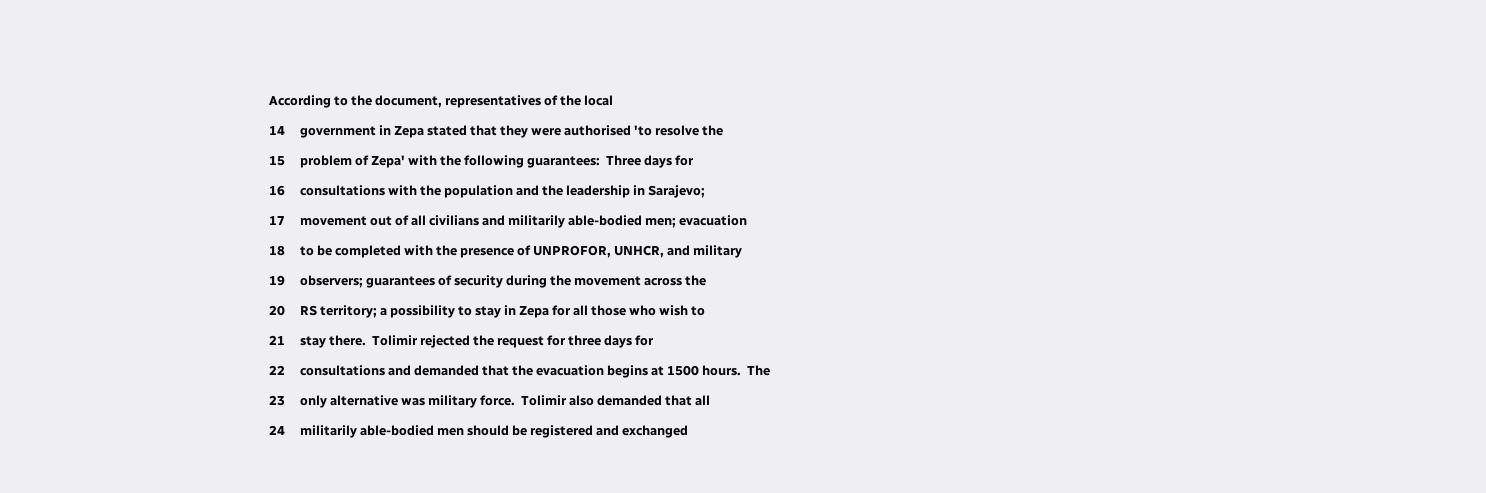According to the document, representatives of the local

14     government in Zepa stated that they were authorised 'to resolve the

15     problem of Zepa' with the following guarantees:  Three days for

16     consultations with the population and the leadership in Sarajevo;

17     movement out of all civilians and militarily able-bodied men; evacuation

18     to be completed with the presence of UNPROFOR, UNHCR, and military

19     observers; guarantees of security during the movement across the

20     RS territory; a possibility to stay in Zepa for all those who wish to

21     stay there.  Tolimir rejected the request for three days for

22     consultations and demanded that the evacuation begins at 1500 hours.  The

23     only alternative was military force.  Tolimir also demanded that all

24     militarily able-bodied men should be registered and exchanged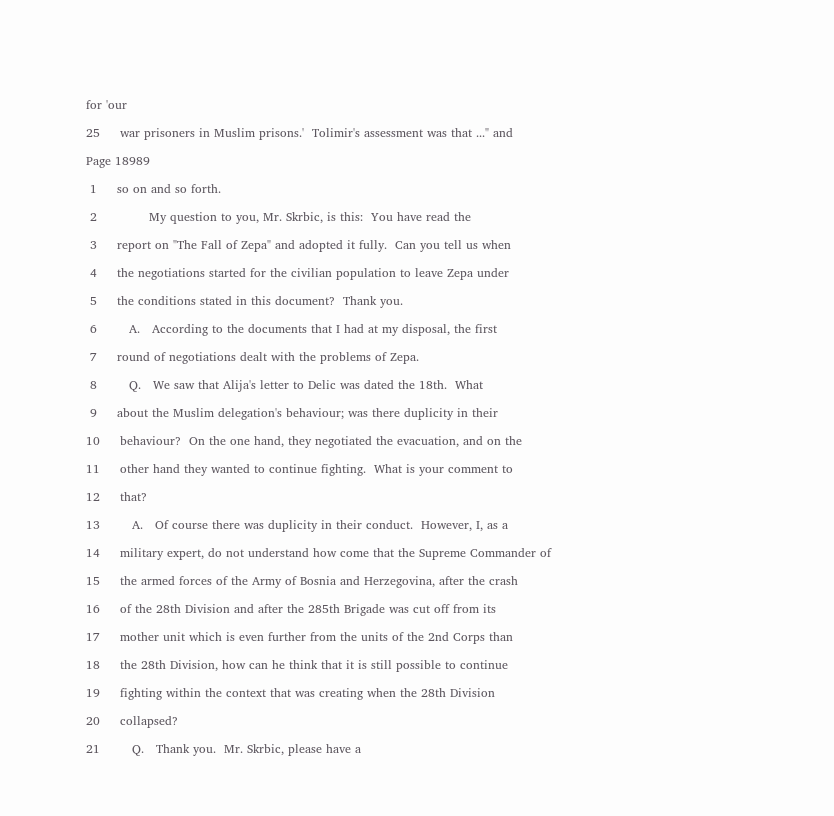for 'our

25     war prisoners in Muslim prisons.'  Tolimir's assessment was that ..." and

Page 18989

 1     so on and so forth.

 2             My question to you, Mr. Skrbic, is this:  You have read the

 3     report on "The Fall of Zepa" and adopted it fully.  Can you tell us when

 4     the negotiations started for the civilian population to leave Zepa under

 5     the conditions stated in this document?  Thank you.

 6        A.   According to the documents that I had at my disposal, the first

 7     round of negotiations dealt with the problems of Zepa.

 8        Q.   We saw that Alija's letter to Delic was dated the 18th.  What

 9     about the Muslim delegation's behaviour; was there duplicity in their

10     behaviour?  On the one hand, they negotiated the evacuation, and on the

11     other hand they wanted to continue fighting.  What is your comment to

12     that?

13        A.   Of course there was duplicity in their conduct.  However, I, as a

14     military expert, do not understand how come that the Supreme Commander of

15     the armed forces of the Army of Bosnia and Herzegovina, after the crash

16     of the 28th Division and after the 285th Brigade was cut off from its

17     mother unit which is even further from the units of the 2nd Corps than

18     the 28th Division, how can he think that it is still possible to continue

19     fighting within the context that was creating when the 28th Division

20     collapsed?

21        Q.   Thank you.  Mr. Skrbic, please have a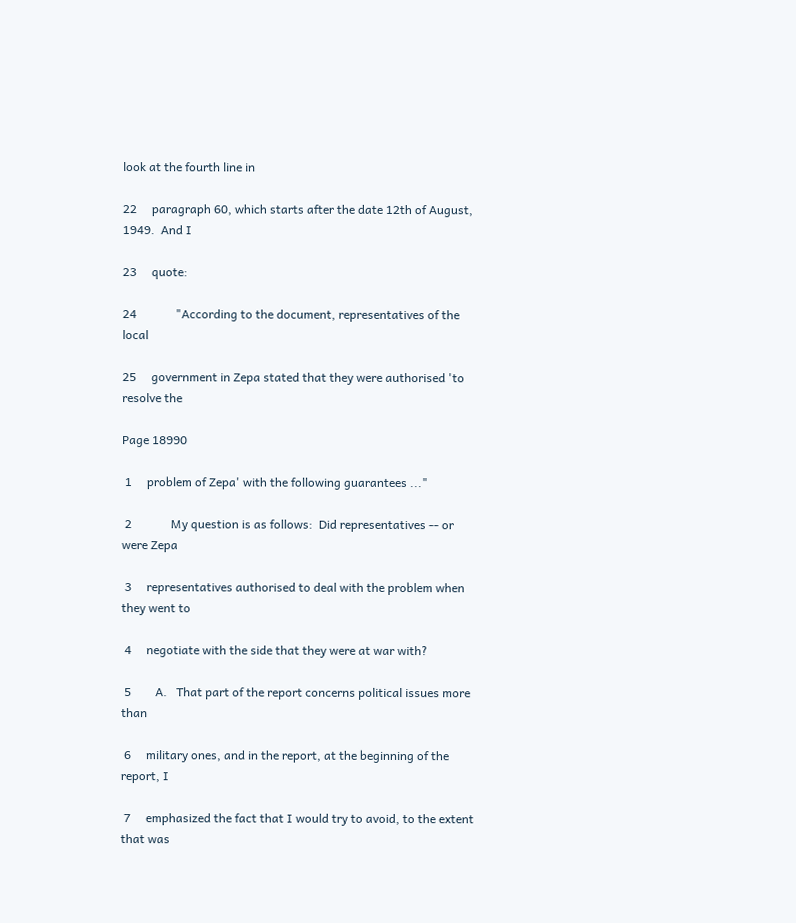look at the fourth line in

22     paragraph 60, which starts after the date 12th of August, 1949.  And I

23     quote:

24             "According to the document, representatives of the local

25     government in Zepa stated that they were authorised 'to resolve the

Page 18990

 1     problem of Zepa' with the following guarantees ..."

 2             My question is as follows:  Did representatives -- or were Zepa

 3     representatives authorised to deal with the problem when they went to

 4     negotiate with the side that they were at war with?

 5        A.   That part of the report concerns political issues more than

 6     military ones, and in the report, at the beginning of the report, I

 7     emphasized the fact that I would try to avoid, to the extent that was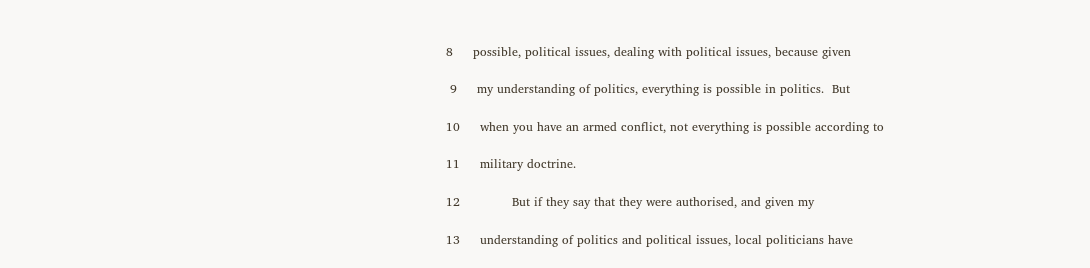8     possible, political issues, dealing with political issues, because given

 9     my understanding of politics, everything is possible in politics.  But

10     when you have an armed conflict, not everything is possible according to

11     military doctrine.

12             But if they say that they were authorised, and given my

13     understanding of politics and political issues, local politicians have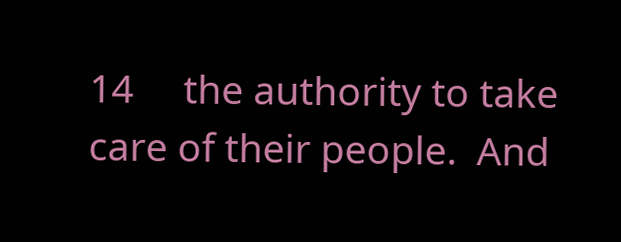14     the authority to take care of their people.  And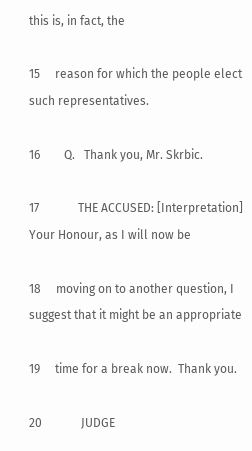this is, in fact, the

15     reason for which the people elect such representatives.

16        Q.   Thank you, Mr. Skrbic.

17             THE ACCUSED: [Interpretation] Your Honour, as I will now be

18     moving on to another question, I suggest that it might be an appropriate

19     time for a break now.  Thank you.

20             JUDGE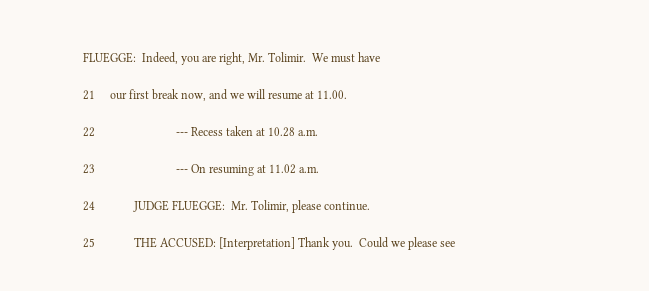FLUEGGE:  Indeed, you are right, Mr. Tolimir.  We must have

21     our first break now, and we will resume at 11.00.

22                           --- Recess taken at 10.28 a.m.

23                           --- On resuming at 11.02 a.m.

24             JUDGE FLUEGGE:  Mr. Tolimir, please continue.

25             THE ACCUSED: [Interpretation] Thank you.  Could we please see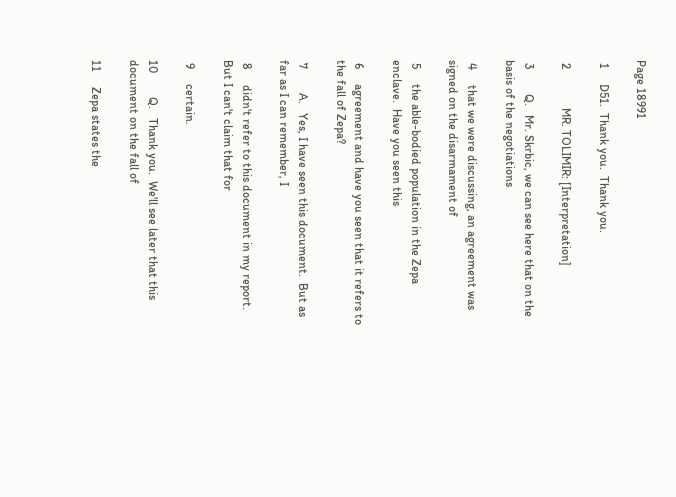Page 18991

 1     D51.  Thank you.  Thank you.

 2             MR. TOLIMIR: [Interpretation]

 3        Q.   Mr. Skrbic, we can see here that on the basis of the negotiations

 4     that we were discussing, an agreement was signed on the disarmament of

 5     the able-bodied population in the Zepa enclave.  Have you seen this

 6     agreement and have you seen that it refers to the fall of Zepa?

 7        A.   Yes, I have seen this document.  But as far as I can remember, I

 8     didn't refer to this document in my report.  But I can't claim that for

 9     certain.

10        Q.   Thank you.  We'll see later that this document on the fall of

11     Zepa states the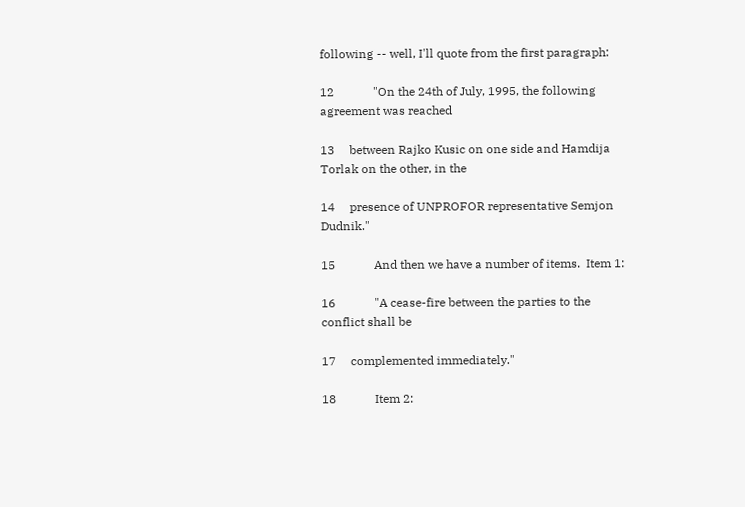following -- well, I'll quote from the first paragraph:

12             "On the 24th of July, 1995, the following agreement was reached

13     between Rajko Kusic on one side and Hamdija Torlak on the other, in the

14     presence of UNPROFOR representative Semjon Dudnik."

15             And then we have a number of items.  Item 1:

16             "A cease-fire between the parties to the conflict shall be

17     complemented immediately."

18             Item 2: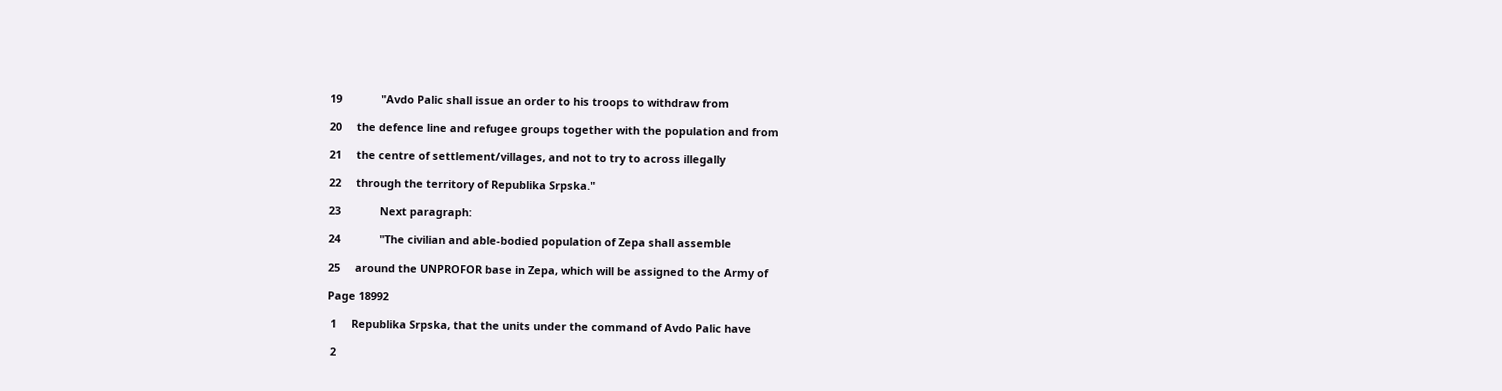19             "Avdo Palic shall issue an order to his troops to withdraw from

20     the defence line and refugee groups together with the population and from

21     the centre of settlement/villages, and not to try to across illegally

22     through the territory of Republika Srpska."

23             Next paragraph:

24             "The civilian and able-bodied population of Zepa shall assemble

25     around the UNPROFOR base in Zepa, which will be assigned to the Army of

Page 18992

 1     Republika Srpska, that the units under the command of Avdo Palic have

 2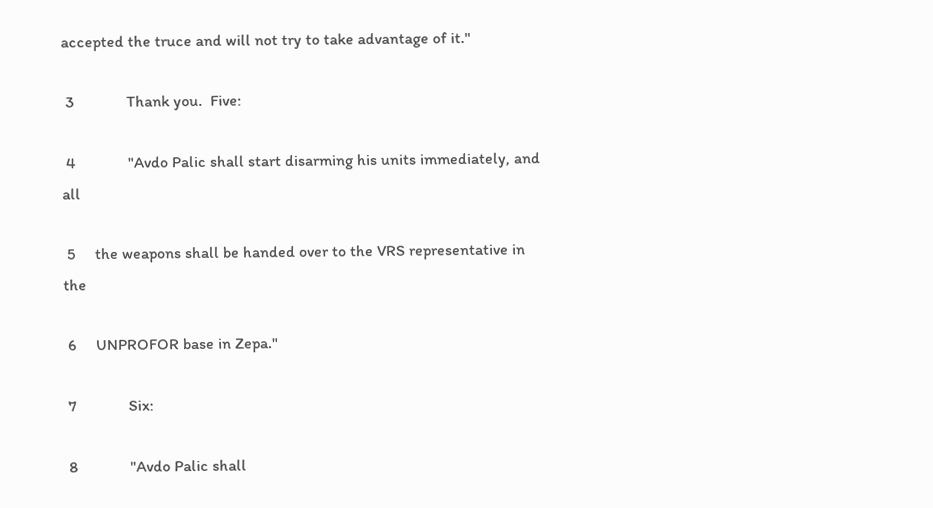accepted the truce and will not try to take advantage of it."

 3             Thank you.  Five:

 4             "Avdo Palic shall start disarming his units immediately, and all

 5     the weapons shall be handed over to the VRS representative in the

 6     UNPROFOR base in Zepa."

 7             Six:

 8             "Avdo Palic shall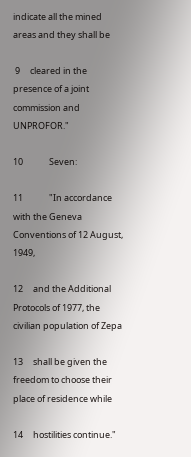indicate all the mined areas and they shall be

 9     cleared in the presence of a joint commission and UNPROFOR."

10             Seven:

11             "In accordance with the Geneva Conventions of 12 August, 1949,

12     and the Additional Protocols of 1977, the civilian population of Zepa

13     shall be given the freedom to choose their place of residence while

14     hostilities continue."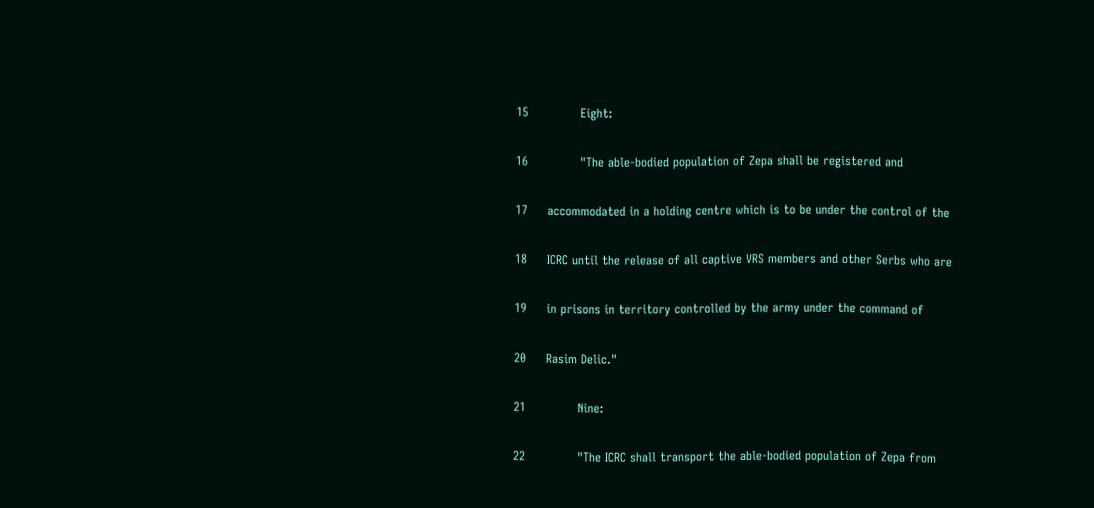15             Eight:

16             "The able-bodied population of Zepa shall be registered and

17     accommodated in a holding centre which is to be under the control of the

18     ICRC until the release of all captive VRS members and other Serbs who are

19     in prisons in territory controlled by the army under the command of

20     Rasim Delic."

21             Nine:

22             "The ICRC shall transport the able-bodied population of Zepa from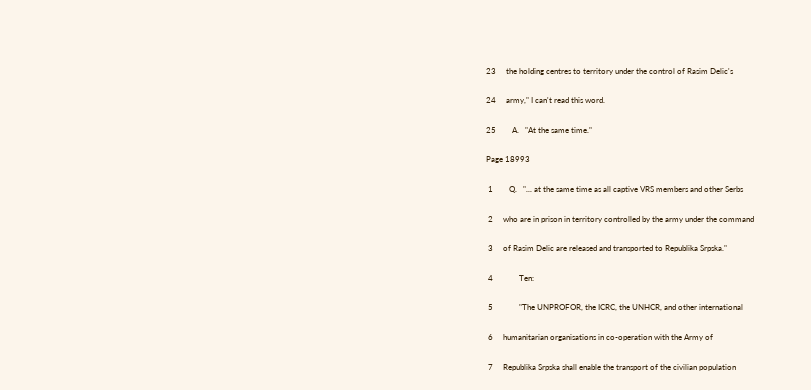23     the holding centres to territory under the control of Rasim Delic's

24     army," I can't read this word.

25        A.   "At the same time."

Page 18993

 1        Q.   "... at the same time as all captive VRS members and other Serbs

 2     who are in prison in territory controlled by the army under the command

 3     of Rasim Delic are released and transported to Republika Srpska."

 4             Ten:

 5             "The UNPROFOR, the ICRC, the UNHCR, and other international

 6     humanitarian organisations in co-operation with the Army of

 7     Republika Srpska shall enable the transport of the civilian population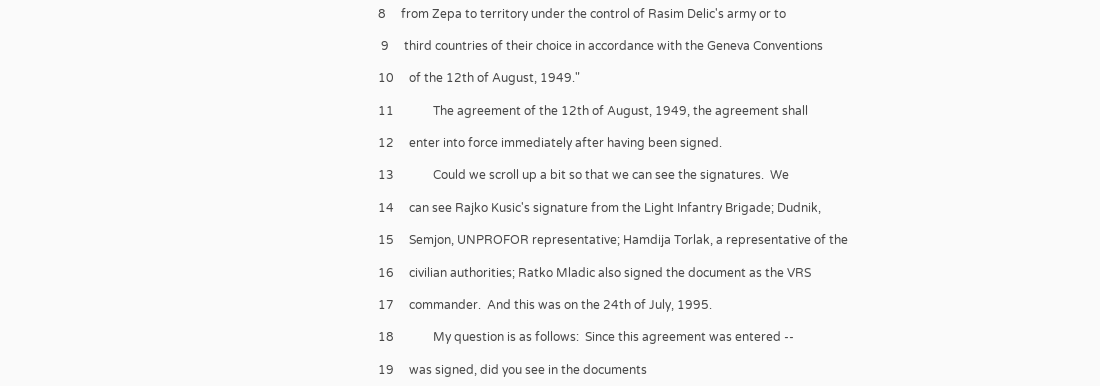8     from Zepa to territory under the control of Rasim Delic's army or to

 9     third countries of their choice in accordance with the Geneva Conventions

10     of the 12th of August, 1949."

11             The agreement of the 12th of August, 1949, the agreement shall

12     enter into force immediately after having been signed.

13             Could we scroll up a bit so that we can see the signatures.  We

14     can see Rajko Kusic's signature from the Light Infantry Brigade; Dudnik,

15     Semjon, UNPROFOR representative; Hamdija Torlak, a representative of the

16     civilian authorities; Ratko Mladic also signed the document as the VRS

17     commander.  And this was on the 24th of July, 1995.

18             My question is as follows:  Since this agreement was entered --

19     was signed, did you see in the documents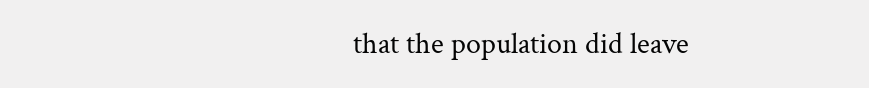that the population did leave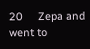20     Zepa and went to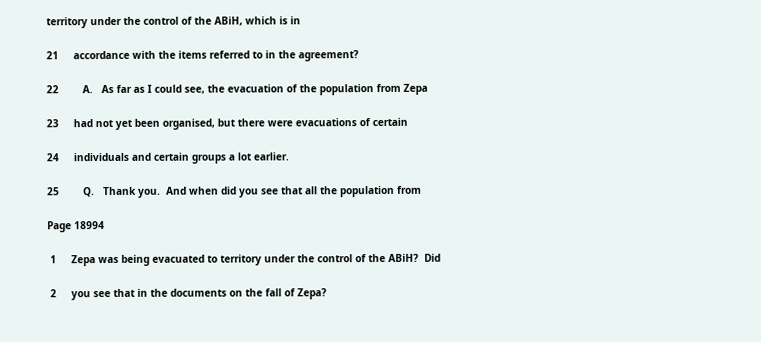territory under the control of the ABiH, which is in

21     accordance with the items referred to in the agreement?

22        A.   As far as I could see, the evacuation of the population from Zepa

23     had not yet been organised, but there were evacuations of certain

24     individuals and certain groups a lot earlier.

25        Q.   Thank you.  And when did you see that all the population from

Page 18994

 1     Zepa was being evacuated to territory under the control of the ABiH?  Did

 2     you see that in the documents on the fall of Zepa?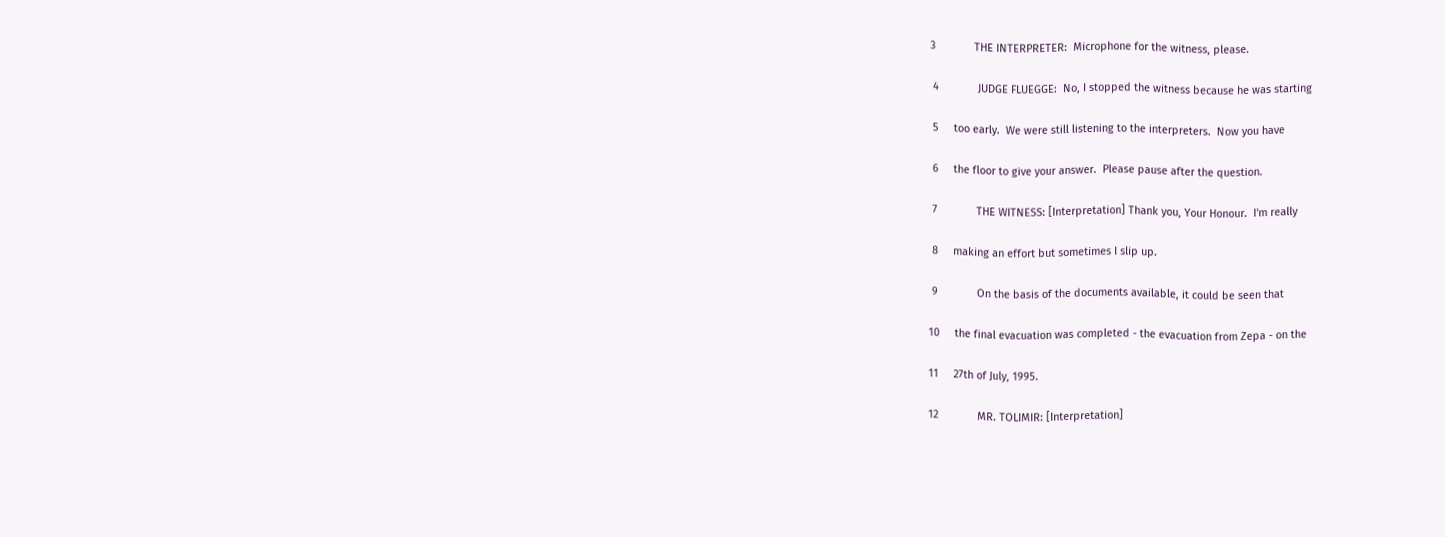3             THE INTERPRETER:  Microphone for the witness, please.

 4             JUDGE FLUEGGE:  No, I stopped the witness because he was starting

 5     too early.  We were still listening to the interpreters.  Now you have

 6     the floor to give your answer.  Please pause after the question.

 7             THE WITNESS: [Interpretation] Thank you, Your Honour.  I'm really

 8     making an effort but sometimes I slip up.

 9             On the basis of the documents available, it could be seen that

10     the final evacuation was completed - the evacuation from Zepa - on the

11     27th of July, 1995.

12             MR. TOLIMIR: [Interpretation]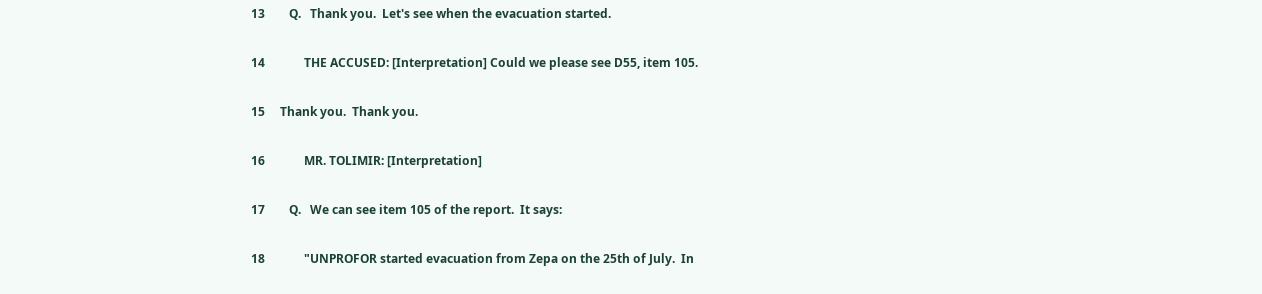13        Q.   Thank you.  Let's see when the evacuation started.

14             THE ACCUSED: [Interpretation] Could we please see D55, item 105.

15     Thank you.  Thank you.

16             MR. TOLIMIR: [Interpretation]

17        Q.   We can see item 105 of the report.  It says:

18             "UNPROFOR started evacuation from Zepa on the 25th of July.  In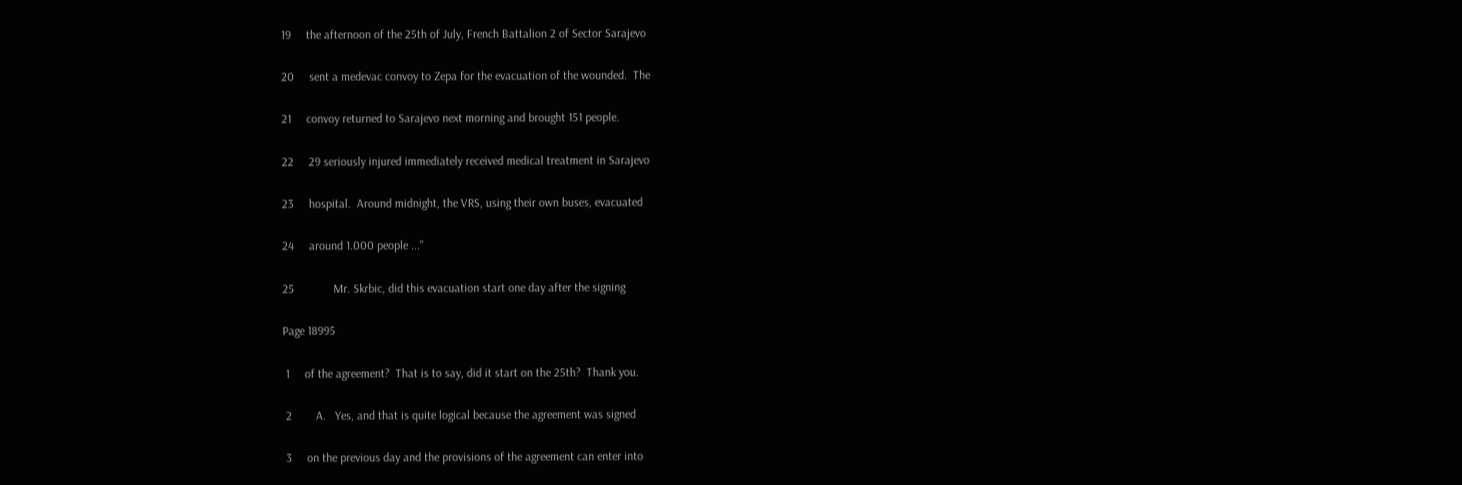19     the afternoon of the 25th of July, French Battalion 2 of Sector Sarajevo

20     sent a medevac convoy to Zepa for the evacuation of the wounded.  The

21     convoy returned to Sarajevo next morning and brought 151 people.

22     29 seriously injured immediately received medical treatment in Sarajevo

23     hospital.  Around midnight, the VRS, using their own buses, evacuated

24     around 1.000 people ..."

25             Mr. Skrbic, did this evacuation start one day after the signing

Page 18995

 1     of the agreement?  That is to say, did it start on the 25th?  Thank you.

 2        A.   Yes, and that is quite logical because the agreement was signed

 3     on the previous day and the provisions of the agreement can enter into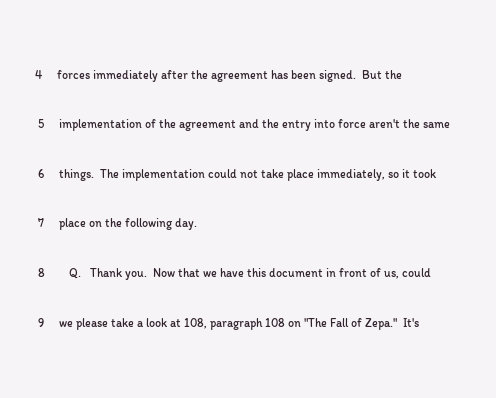4     forces immediately after the agreement has been signed.  But the

 5     implementation of the agreement and the entry into force aren't the same

 6     things.  The implementation could not take place immediately, so it took

 7     place on the following day.

 8        Q.   Thank you.  Now that we have this document in front of us, could

 9     we please take a look at 108, paragraph 108 on "The Fall of Zepa."  It's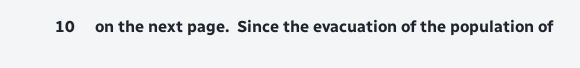10     on the next page.  Since the evacuation of the population of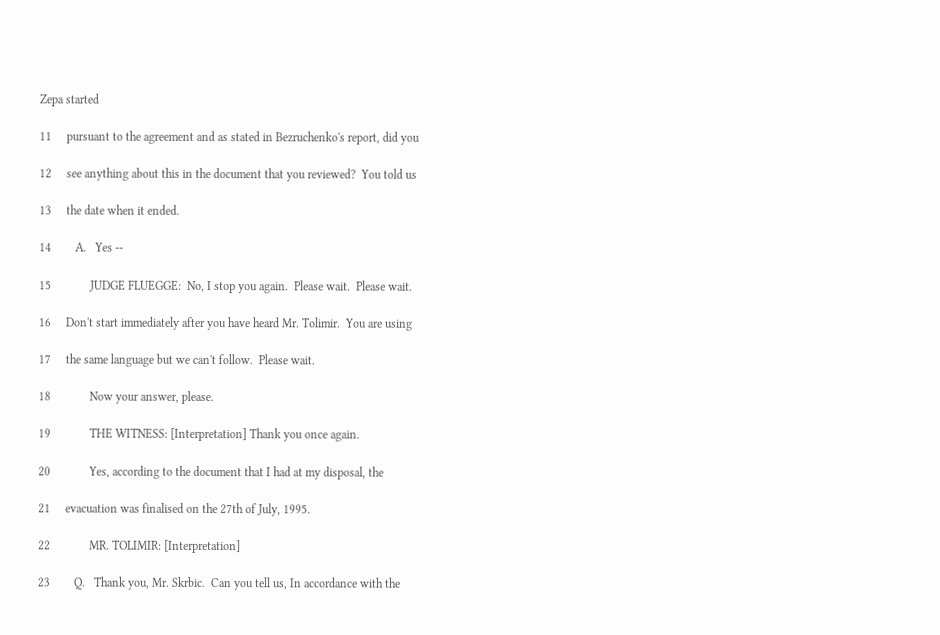Zepa started

11     pursuant to the agreement and as stated in Bezruchenko's report, did you

12     see anything about this in the document that you reviewed?  You told us

13     the date when it ended.

14        A.   Yes --

15             JUDGE FLUEGGE:  No, I stop you again.  Please wait.  Please wait.

16     Don't start immediately after you have heard Mr. Tolimir.  You are using

17     the same language but we can't follow.  Please wait.

18             Now your answer, please.

19             THE WITNESS: [Interpretation] Thank you once again.

20             Yes, according to the document that I had at my disposal, the

21     evacuation was finalised on the 27th of July, 1995.

22             MR. TOLIMIR: [Interpretation]

23        Q.   Thank you, Mr. Skrbic.  Can you tell us, In accordance with the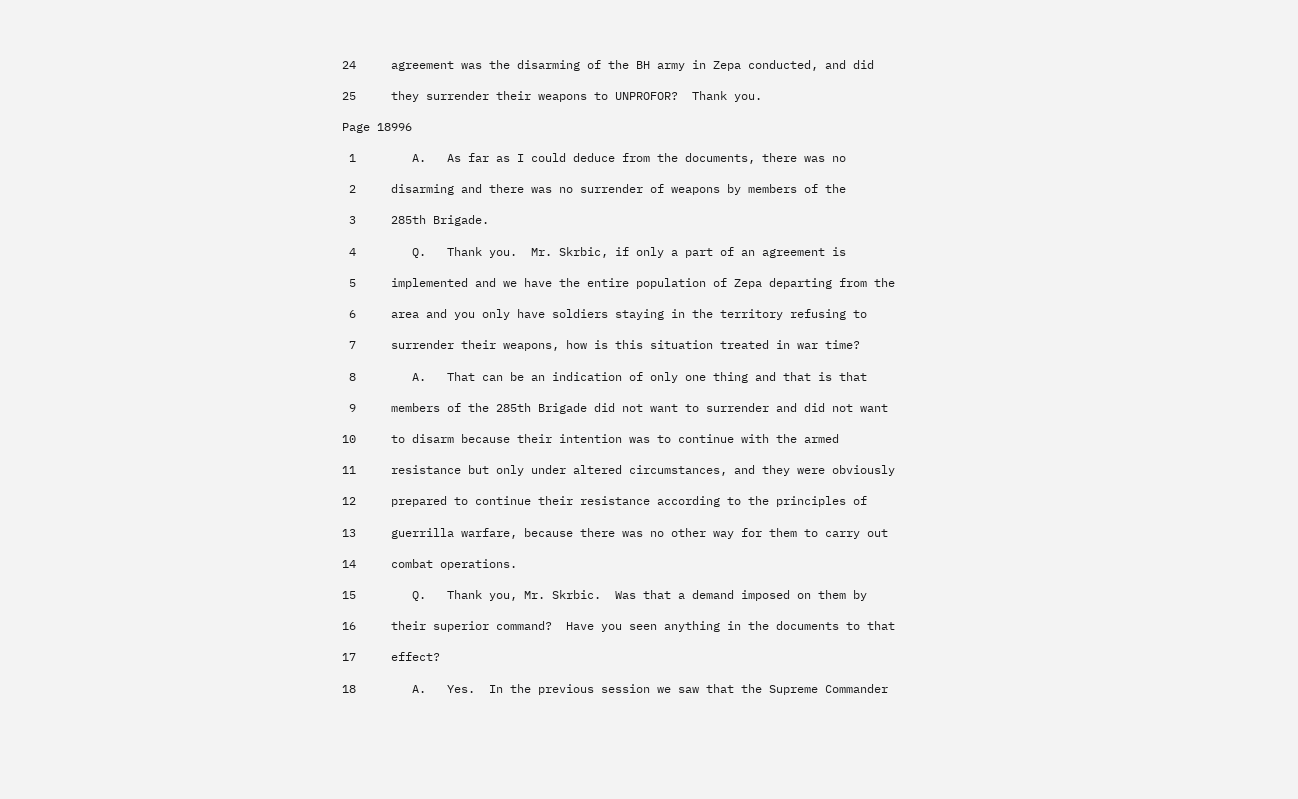24     agreement was the disarming of the BH army in Zepa conducted, and did

25     they surrender their weapons to UNPROFOR?  Thank you.

Page 18996

 1        A.   As far as I could deduce from the documents, there was no

 2     disarming and there was no surrender of weapons by members of the

 3     285th Brigade.

 4        Q.   Thank you.  Mr. Skrbic, if only a part of an agreement is

 5     implemented and we have the entire population of Zepa departing from the

 6     area and you only have soldiers staying in the territory refusing to

 7     surrender their weapons, how is this situation treated in war time?

 8        A.   That can be an indication of only one thing and that is that

 9     members of the 285th Brigade did not want to surrender and did not want

10     to disarm because their intention was to continue with the armed

11     resistance but only under altered circumstances, and they were obviously

12     prepared to continue their resistance according to the principles of

13     guerrilla warfare, because there was no other way for them to carry out

14     combat operations.

15        Q.   Thank you, Mr. Skrbic.  Was that a demand imposed on them by

16     their superior command?  Have you seen anything in the documents to that

17     effect?

18        A.   Yes.  In the previous session we saw that the Supreme Commander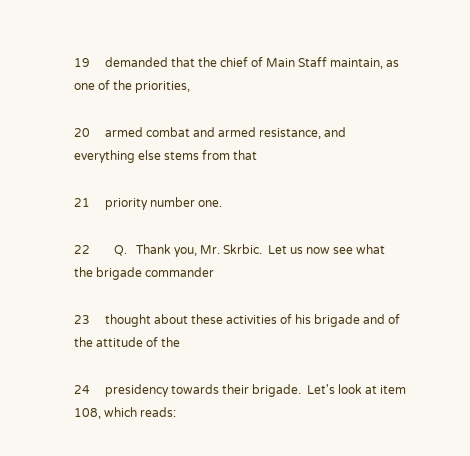19     demanded that the chief of Main Staff maintain, as one of the priorities,

20     armed combat and armed resistance, and everything else stems from that

21     priority number one.

22        Q.   Thank you, Mr. Skrbic.  Let us now see what the brigade commander

23     thought about these activities of his brigade and of the attitude of the

24     presidency towards their brigade.  Let's look at item 108, which reads: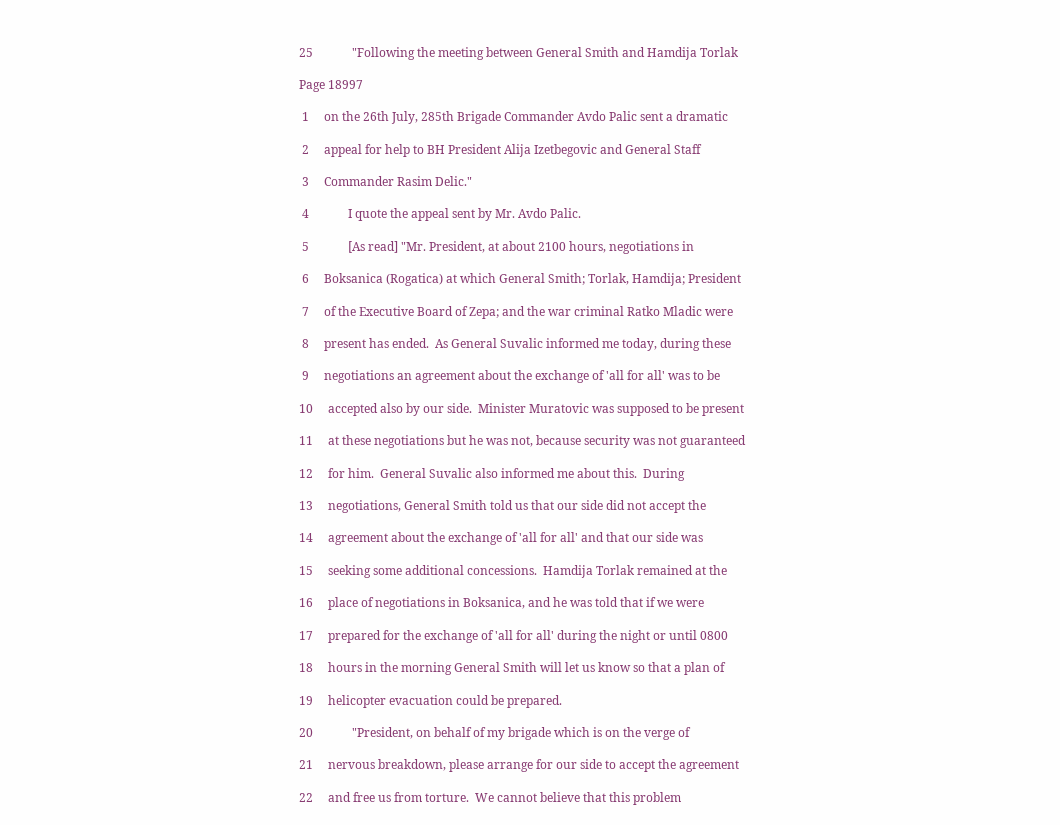25             "Following the meeting between General Smith and Hamdija Torlak

Page 18997

 1     on the 26th July, 285th Brigade Commander Avdo Palic sent a dramatic

 2     appeal for help to BH President Alija Izetbegovic and General Staff

 3     Commander Rasim Delic."

 4             I quote the appeal sent by Mr. Avdo Palic.

 5             [As read] "Mr. President, at about 2100 hours, negotiations in

 6     Boksanica (Rogatica) at which General Smith; Torlak, Hamdija; President

 7     of the Executive Board of Zepa; and the war criminal Ratko Mladic were

 8     present has ended.  As General Suvalic informed me today, during these

 9     negotiations an agreement about the exchange of 'all for all' was to be

10     accepted also by our side.  Minister Muratovic was supposed to be present

11     at these negotiations but he was not, because security was not guaranteed

12     for him.  General Suvalic also informed me about this.  During

13     negotiations, General Smith told us that our side did not accept the

14     agreement about the exchange of 'all for all' and that our side was

15     seeking some additional concessions.  Hamdija Torlak remained at the

16     place of negotiations in Boksanica, and he was told that if we were

17     prepared for the exchange of 'all for all' during the night or until 0800

18     hours in the morning General Smith will let us know so that a plan of

19     helicopter evacuation could be prepared.

20             "President, on behalf of my brigade which is on the verge of

21     nervous breakdown, please arrange for our side to accept the agreement

22     and free us from torture.  We cannot believe that this problem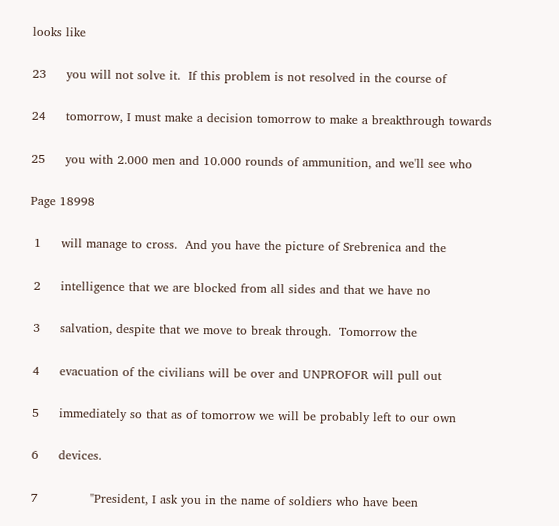looks like

23     you will not solve it.  If this problem is not resolved in the course of

24     tomorrow, I must make a decision tomorrow to make a breakthrough towards

25     you with 2.000 men and 10.000 rounds of ammunition, and we'll see who

Page 18998

 1     will manage to cross.  And you have the picture of Srebrenica and the

 2     intelligence that we are blocked from all sides and that we have no

 3     salvation, despite that we move to break through.  Tomorrow the

 4     evacuation of the civilians will be over and UNPROFOR will pull out

 5     immediately so that as of tomorrow we will be probably left to our own

 6     devices.

 7             "President, I ask you in the name of soldiers who have been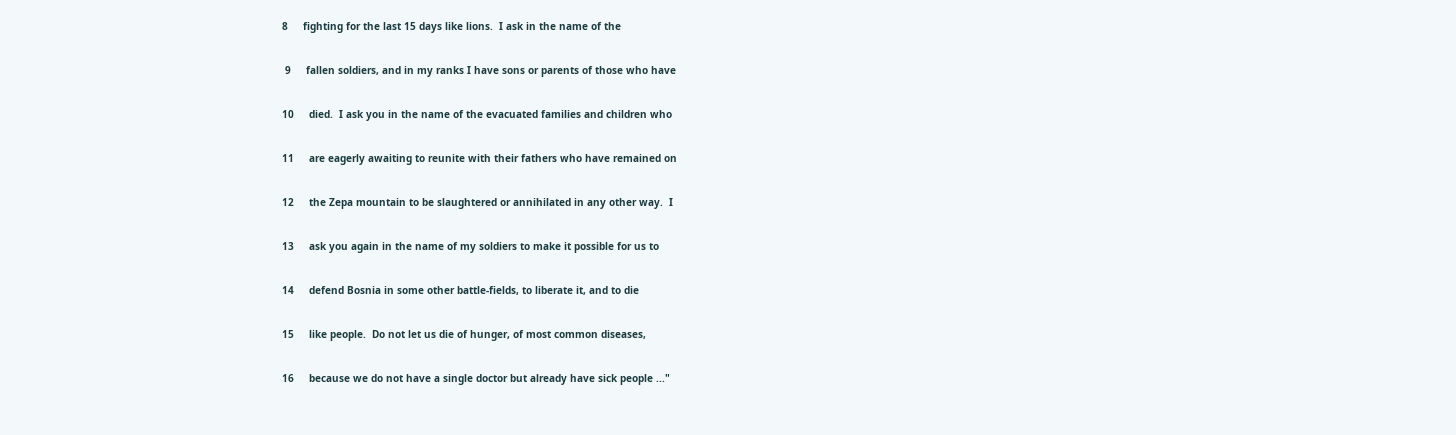8     fighting for the last 15 days like lions.  I ask in the name of the

 9     fallen soldiers, and in my ranks I have sons or parents of those who have

10     died.  I ask you in the name of the evacuated families and children who

11     are eagerly awaiting to reunite with their fathers who have remained on

12     the Zepa mountain to be slaughtered or annihilated in any other way.  I

13     ask you again in the name of my soldiers to make it possible for us to

14     defend Bosnia in some other battle-fields, to liberate it, and to die

15     like people.  Do not let us die of hunger, of most common diseases,

16     because we do not have a single doctor but already have sick people ..."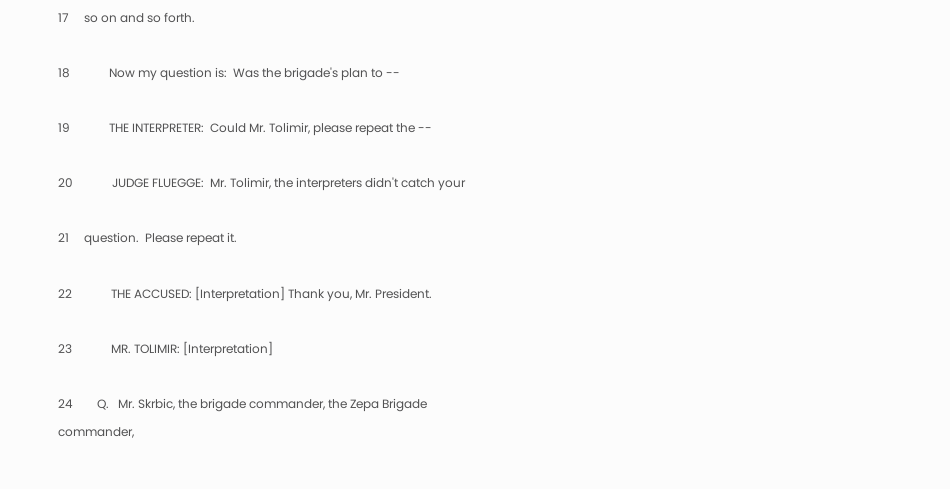17     so on and so forth.

18             Now my question is:  Was the brigade's plan to --

19             THE INTERPRETER:  Could Mr. Tolimir, please repeat the --

20             JUDGE FLUEGGE:  Mr. Tolimir, the interpreters didn't catch your

21     question.  Please repeat it.

22             THE ACCUSED: [Interpretation] Thank you, Mr. President.

23             MR. TOLIMIR: [Interpretation]

24        Q.   Mr. Skrbic, the brigade commander, the Zepa Brigade commander,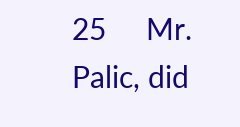25     Mr. Palic, did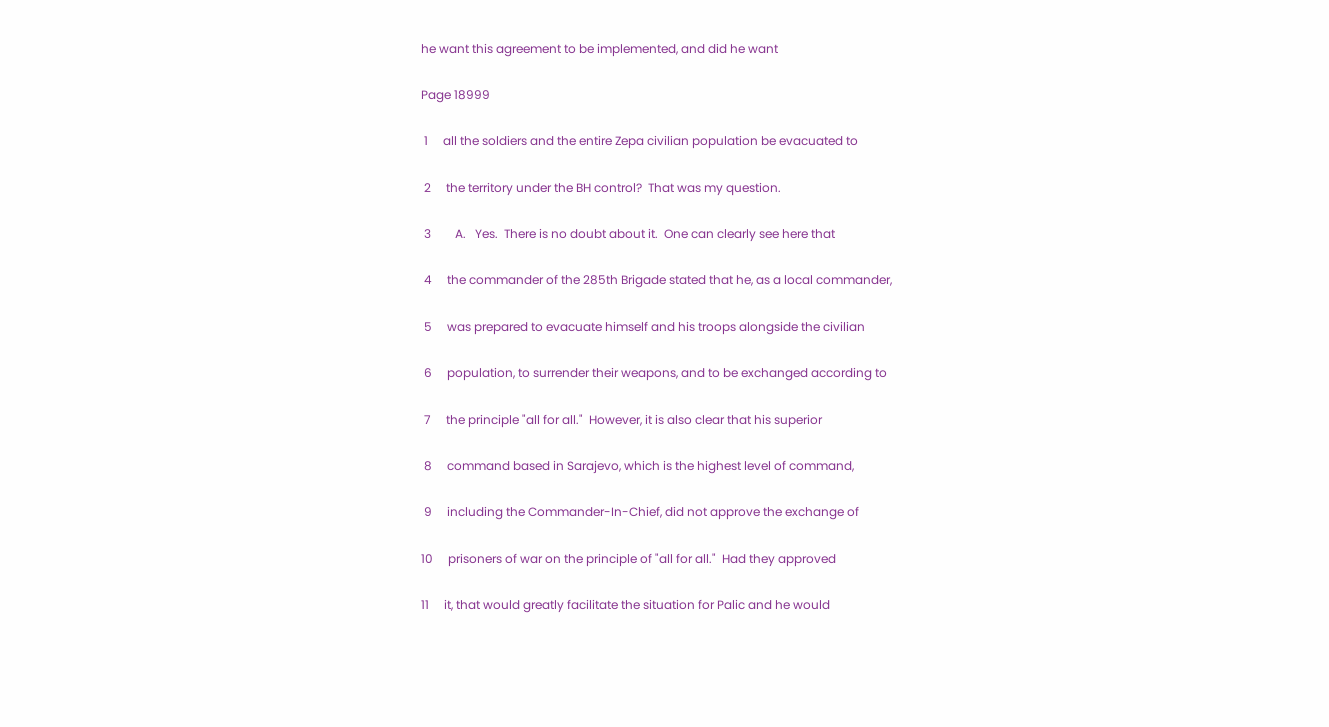he want this agreement to be implemented, and did he want

Page 18999

 1     all the soldiers and the entire Zepa civilian population be evacuated to

 2     the territory under the BH control?  That was my question.

 3        A.   Yes.  There is no doubt about it.  One can clearly see here that

 4     the commander of the 285th Brigade stated that he, as a local commander,

 5     was prepared to evacuate himself and his troops alongside the civilian

 6     population, to surrender their weapons, and to be exchanged according to

 7     the principle "all for all."  However, it is also clear that his superior

 8     command based in Sarajevo, which is the highest level of command,

 9     including the Commander-In-Chief, did not approve the exchange of

10     prisoners of war on the principle of "all for all."  Had they approved

11     it, that would greatly facilitate the situation for Palic and he would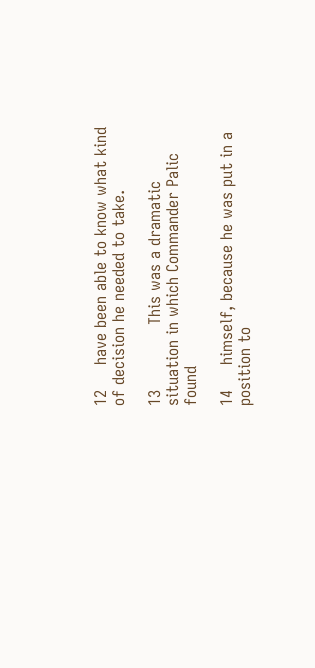12     have been able to know what kind of decision he needed to take.

13             This was a dramatic situation in which Commander Palic found

14     himself, because he was put in a position to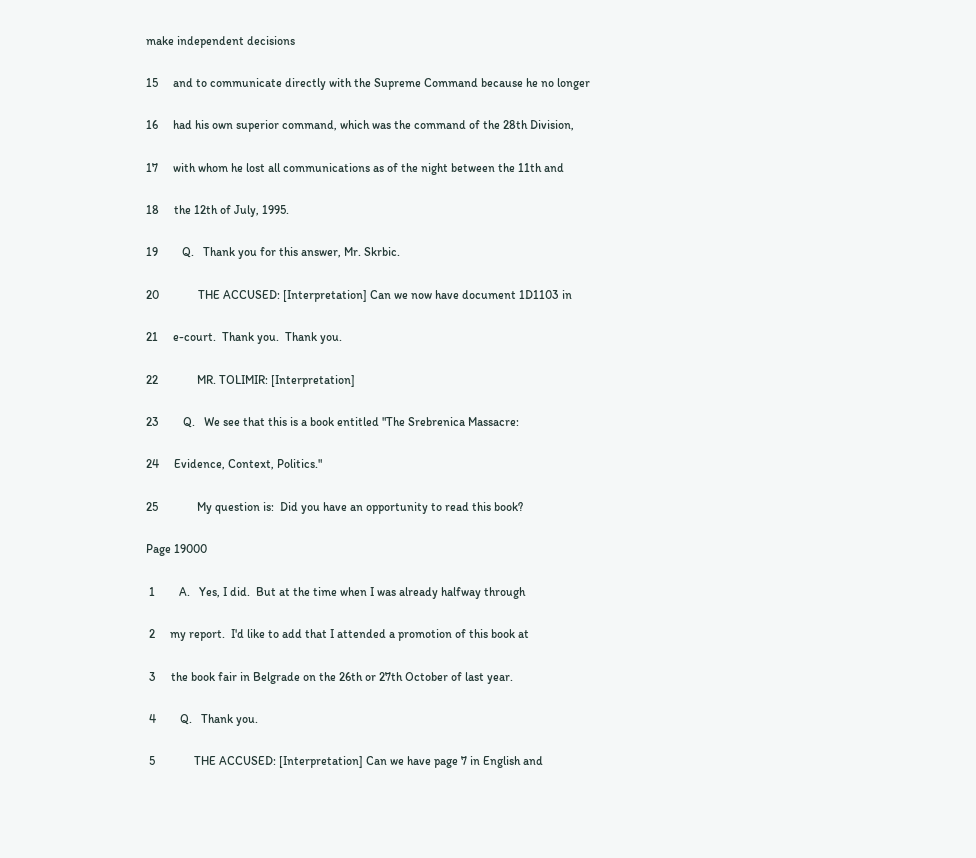make independent decisions

15     and to communicate directly with the Supreme Command because he no longer

16     had his own superior command, which was the command of the 28th Division,

17     with whom he lost all communications as of the night between the 11th and

18     the 12th of July, 1995.

19        Q.   Thank you for this answer, Mr. Skrbic.

20             THE ACCUSED: [Interpretation] Can we now have document 1D1103 in

21     e-court.  Thank you.  Thank you.

22             MR. TOLIMIR: [Interpretation]

23        Q.   We see that this is a book entitled "The Srebrenica Massacre:

24     Evidence, Context, Politics."

25             My question is:  Did you have an opportunity to read this book?

Page 19000

 1        A.   Yes, I did.  But at the time when I was already halfway through

 2     my report.  I'd like to add that I attended a promotion of this book at

 3     the book fair in Belgrade on the 26th or 27th October of last year.

 4        Q.   Thank you.

 5             THE ACCUSED: [Interpretation] Can we have page 7 in English and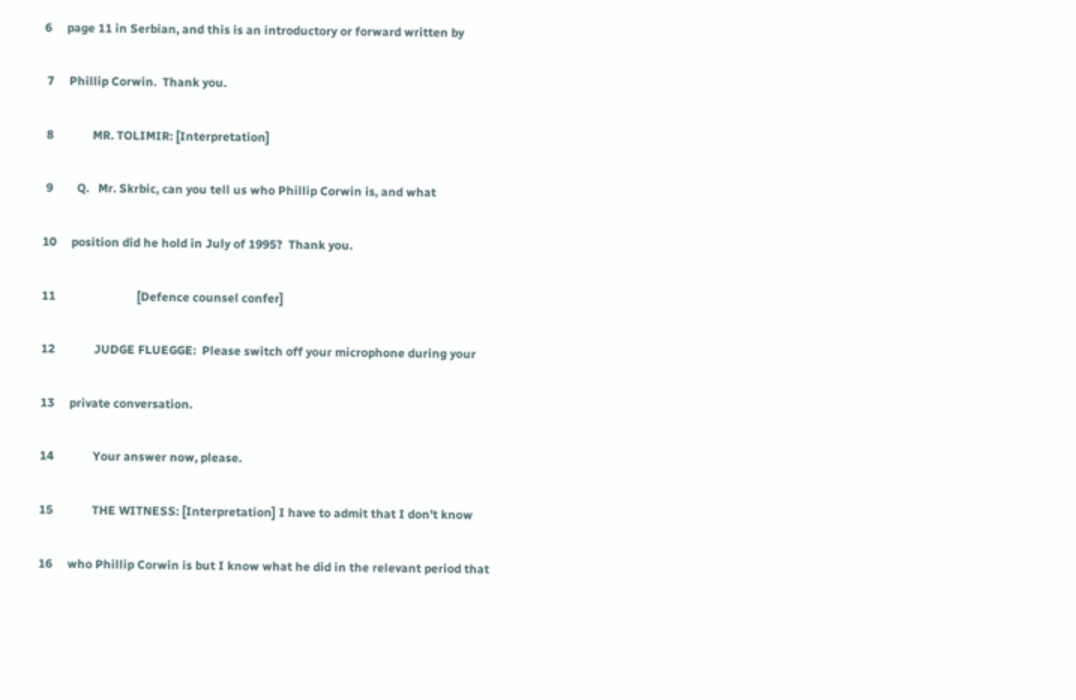6     page 11 in Serbian, and this is an introductory or forward written by

 7     Phillip Corwin.  Thank you.

 8             MR. TOLIMIR: [Interpretation]

 9        Q.   Mr. Skrbic, can you tell us who Phillip Corwin is, and what

10     position did he hold in July of 1995?  Thank you.

11                           [Defence counsel confer]

12             JUDGE FLUEGGE:  Please switch off your microphone during your

13     private conversation.

14             Your answer now, please.

15             THE WITNESS: [Interpretation] I have to admit that I don't know

16     who Phillip Corwin is but I know what he did in the relevant period that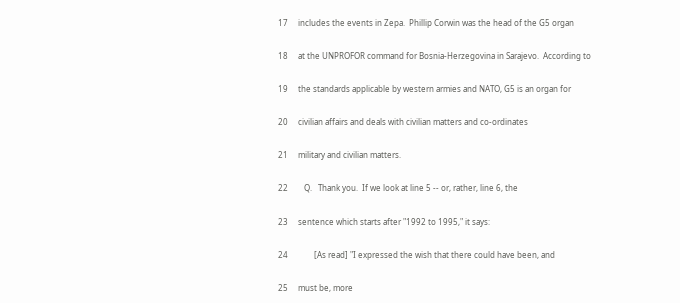17     includes the events in Zepa.  Phillip Corwin was the head of the G5 organ

18     at the UNPROFOR command for Bosnia-Herzegovina in Sarajevo.  According to

19     the standards applicable by western armies and NATO, G5 is an organ for

20     civilian affairs and deals with civilian matters and co-ordinates

21     military and civilian matters.

22        Q.   Thank you.  If we look at line 5 -- or, rather, line 6, the

23     sentence which starts after "1992 to 1995," it says:

24             [As read] "I expressed the wish that there could have been, and

25     must be, more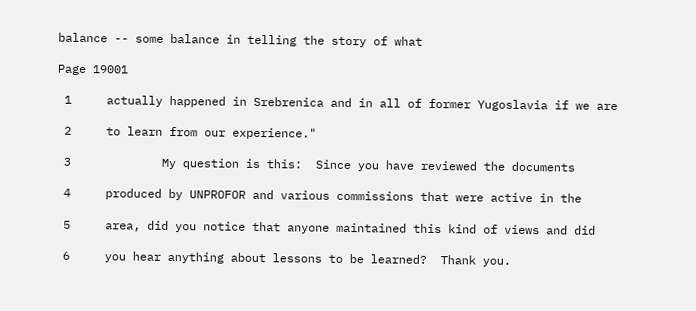balance -- some balance in telling the story of what

Page 19001

 1     actually happened in Srebrenica and in all of former Yugoslavia if we are

 2     to learn from our experience."

 3             My question is this:  Since you have reviewed the documents

 4     produced by UNPROFOR and various commissions that were active in the

 5     area, did you notice that anyone maintained this kind of views and did

 6     you hear anything about lessons to be learned?  Thank you.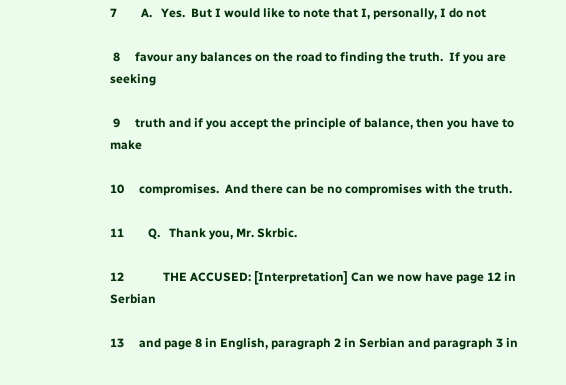7        A.   Yes.  But I would like to note that I, personally, I do not

 8     favour any balances on the road to finding the truth.  If you are seeking

 9     truth and if you accept the principle of balance, then you have to make

10     compromises.  And there can be no compromises with the truth.

11        Q.   Thank you, Mr. Skrbic.

12             THE ACCUSED: [Interpretation] Can we now have page 12 in Serbian

13     and page 8 in English, paragraph 2 in Serbian and paragraph 3 in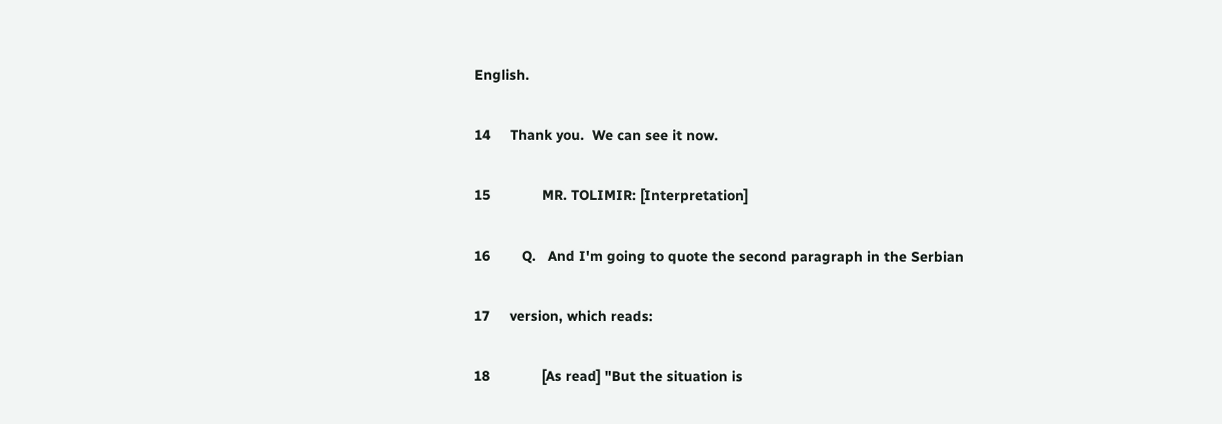English.

14     Thank you.  We can see it now.

15             MR. TOLIMIR: [Interpretation]

16        Q.   And I'm going to quote the second paragraph in the Serbian

17     version, which reads:

18             [As read] "But the situation is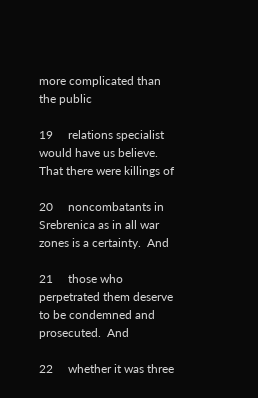more complicated than the public

19     relations specialist would have us believe.  That there were killings of

20     noncombatants in Srebrenica as in all war zones is a certainty.  And

21     those who perpetrated them deserve to be condemned and prosecuted.  And

22     whether it was three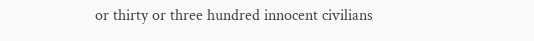or thirty or three hundred innocent civilians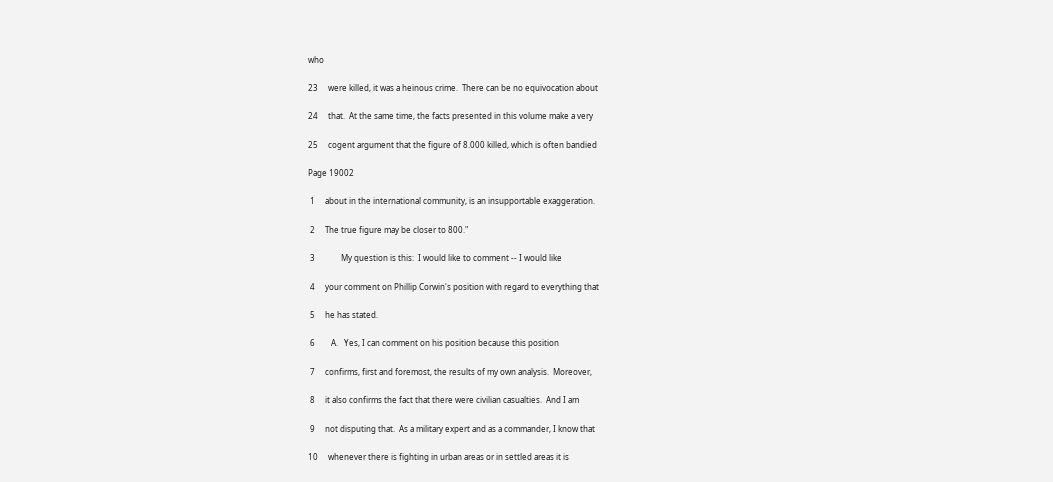who

23     were killed, it was a heinous crime.  There can be no equivocation about

24     that.  At the same time, the facts presented in this volume make a very

25     cogent argument that the figure of 8.000 killed, which is often bandied

Page 19002

 1     about in the international community, is an insupportable exaggeration.

 2     The true figure may be closer to 800."

 3             My question is this:  I would like to comment -- I would like

 4     your comment on Phillip Corwin's position with regard to everything that

 5     he has stated.

 6        A.   Yes, I can comment on his position because this position

 7     confirms, first and foremost, the results of my own analysis.  Moreover,

 8     it also confirms the fact that there were civilian casualties.  And I am

 9     not disputing that.  As a military expert and as a commander, I know that

10     whenever there is fighting in urban areas or in settled areas it is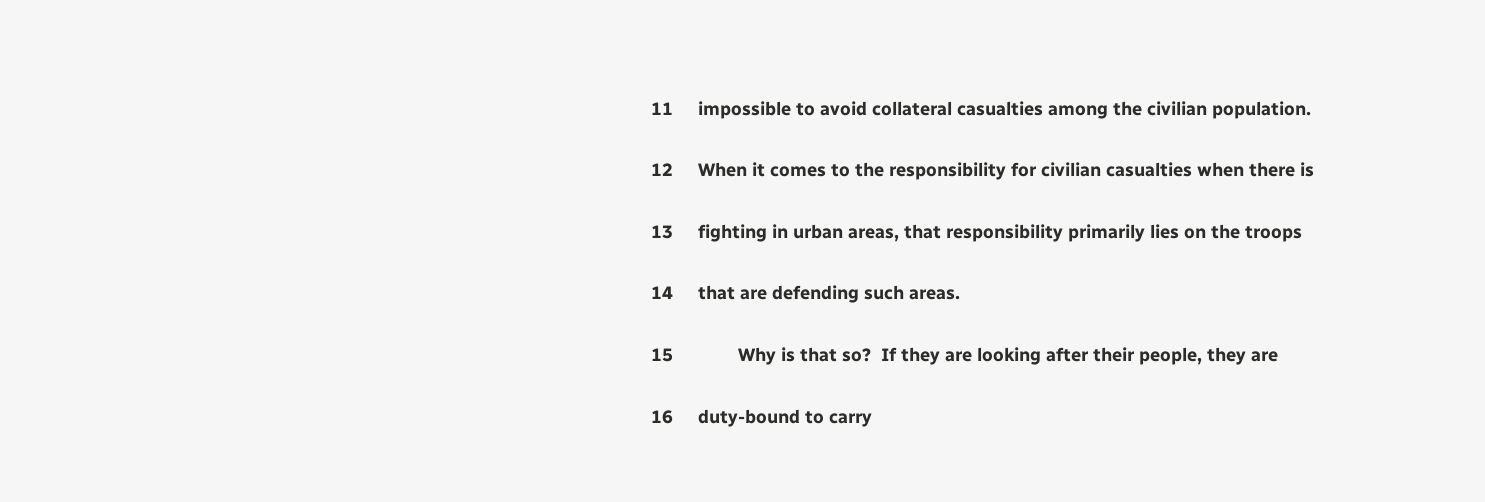11     impossible to avoid collateral casualties among the civilian population.

12     When it comes to the responsibility for civilian casualties when there is

13     fighting in urban areas, that responsibility primarily lies on the troops

14     that are defending such areas.

15             Why is that so?  If they are looking after their people, they are

16     duty-bound to carry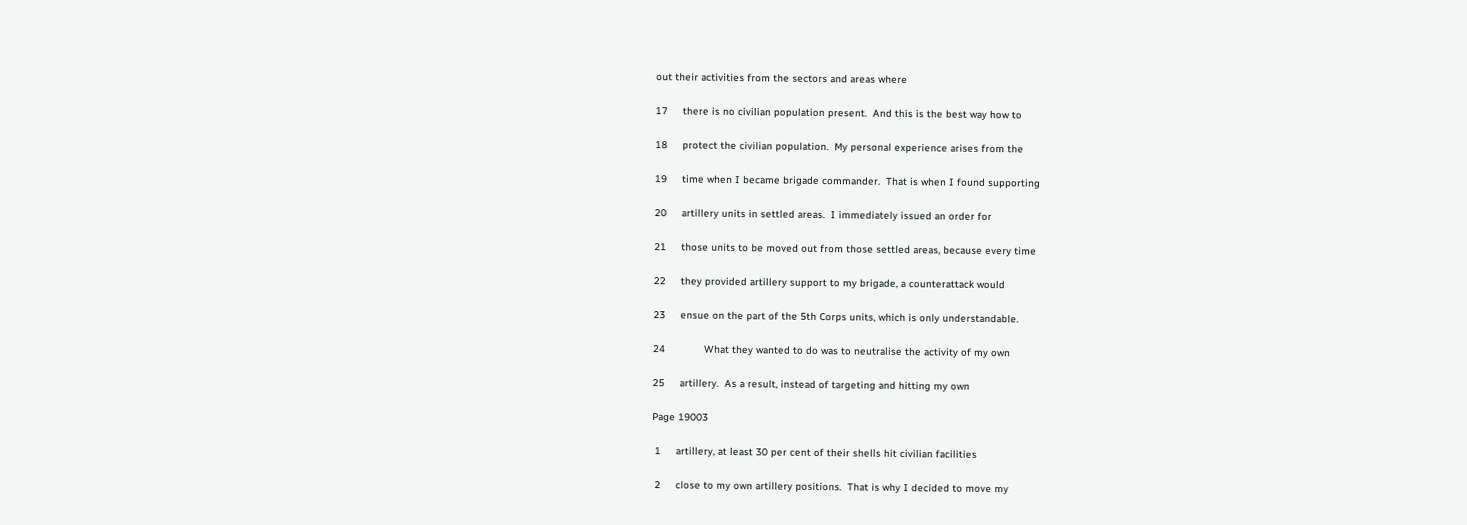out their activities from the sectors and areas where

17     there is no civilian population present.  And this is the best way how to

18     protect the civilian population.  My personal experience arises from the

19     time when I became brigade commander.  That is when I found supporting

20     artillery units in settled areas.  I immediately issued an order for

21     those units to be moved out from those settled areas, because every time

22     they provided artillery support to my brigade, a counterattack would

23     ensue on the part of the 5th Corps units, which is only understandable.

24             What they wanted to do was to neutralise the activity of my own

25     artillery.  As a result, instead of targeting and hitting my own

Page 19003

 1     artillery, at least 30 per cent of their shells hit civilian facilities

 2     close to my own artillery positions.  That is why I decided to move my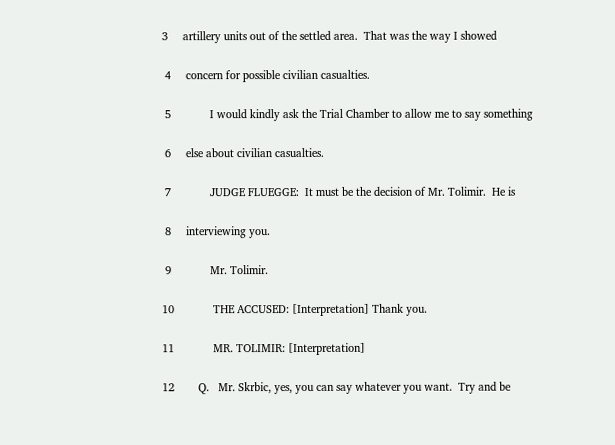3     artillery units out of the settled area.  That was the way I showed

 4     concern for possible civilian casualties.

 5             I would kindly ask the Trial Chamber to allow me to say something

 6     else about civilian casualties.

 7             JUDGE FLUEGGE:  It must be the decision of Mr. Tolimir.  He is

 8     interviewing you.

 9             Mr. Tolimir.

10             THE ACCUSED: [Interpretation] Thank you.

11             MR. TOLIMIR: [Interpretation]

12        Q.   Mr. Skrbic, yes, you can say whatever you want.  Try and be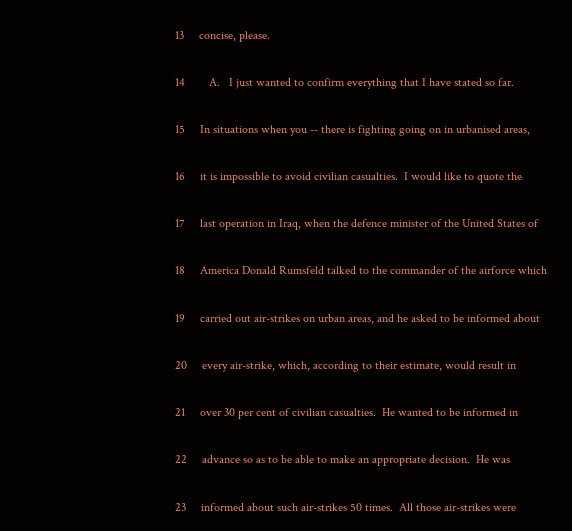13     concise, please.

14        A.   I just wanted to confirm everything that I have stated so far.

15     In situations when you -- there is fighting going on in urbanised areas,

16     it is impossible to avoid civilian casualties.  I would like to quote the

17     last operation in Iraq, when the defence minister of the United States of

18     America Donald Rumsfeld talked to the commander of the airforce which

19     carried out air-strikes on urban areas, and he asked to be informed about

20     every air-strike, which, according to their estimate, would result in

21     over 30 per cent of civilian casualties.  He wanted to be informed in

22     advance so as to be able to make an appropriate decision.  He was

23     informed about such air-strikes 50 times.  All those air-strikes were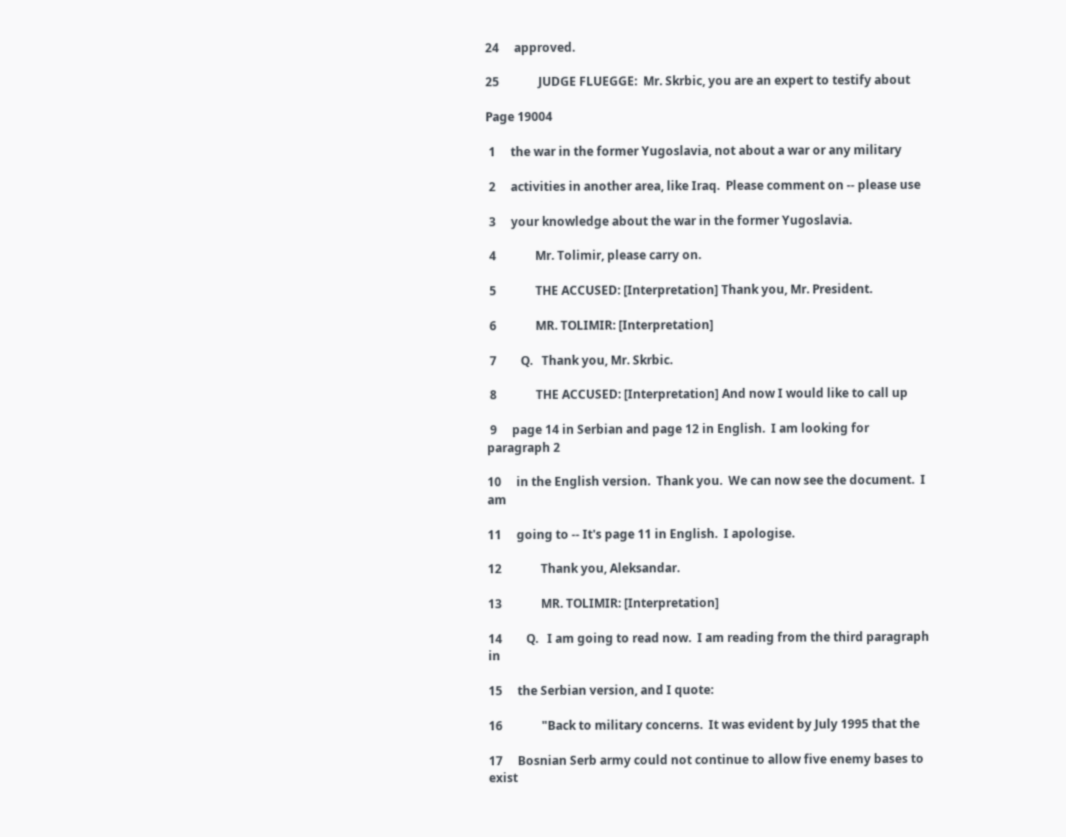24     approved.

25             JUDGE FLUEGGE:  Mr. Skrbic, you are an expert to testify about

Page 19004

 1     the war in the former Yugoslavia, not about a war or any military

 2     activities in another area, like Iraq.  Please comment on -- please use

 3     your knowledge about the war in the former Yugoslavia.

 4             Mr. Tolimir, please carry on.

 5             THE ACCUSED: [Interpretation] Thank you, Mr. President.

 6             MR. TOLIMIR: [Interpretation]

 7        Q.   Thank you, Mr. Skrbic.

 8             THE ACCUSED: [Interpretation] And now I would like to call up

 9     page 14 in Serbian and page 12 in English.  I am looking for paragraph 2

10     in the English version.  Thank you.  We can now see the document.  I am

11     going to -- It's page 11 in English.  I apologise.

12             Thank you, Aleksandar.

13             MR. TOLIMIR: [Interpretation]

14        Q.   I am going to read now.  I am reading from the third paragraph in

15     the Serbian version, and I quote:

16             "Back to military concerns.  It was evident by July 1995 that the

17     Bosnian Serb army could not continue to allow five enemy bases to exist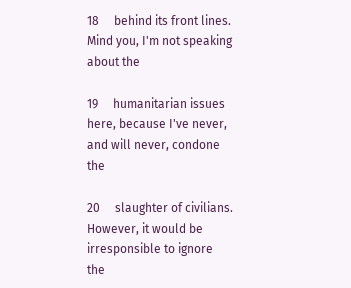18     behind its front lines.  Mind you, I'm not speaking about the

19     humanitarian issues here, because I've never, and will never, condone the

20     slaughter of civilians.  However, it would be irresponsible to ignore the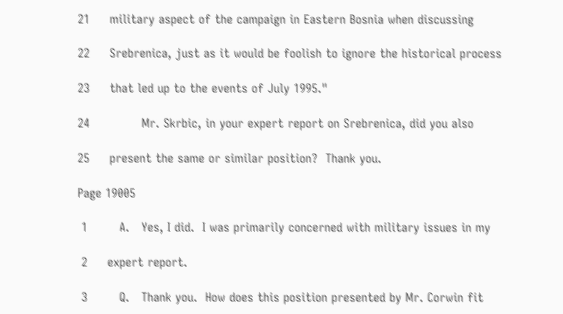21     military aspect of the campaign in Eastern Bosnia when discussing

22     Srebrenica, just as it would be foolish to ignore the historical process

23     that led up to the events of July 1995."

24             Mr. Skrbic, in your expert report on Srebrenica, did you also

25     present the same or similar position?  Thank you.

Page 19005

 1        A.   Yes, I did.  I was primarily concerned with military issues in my

 2     expert report.

 3        Q.   Thank you.  How does this position presented by Mr. Corwin fit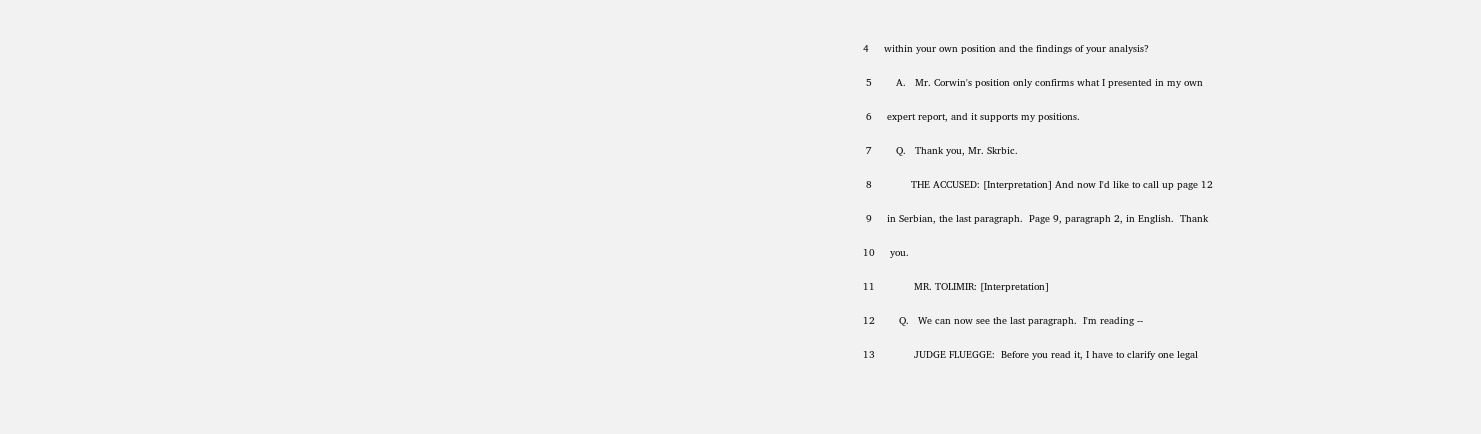4     within your own position and the findings of your analysis?

 5        A.   Mr. Corwin's position only confirms what I presented in my own

 6     expert report, and it supports my positions.

 7        Q.   Thank you, Mr. Skrbic.

 8             THE ACCUSED: [Interpretation] And now I'd like to call up page 12

 9     in Serbian, the last paragraph.  Page 9, paragraph 2, in English.  Thank

10     you.

11             MR. TOLIMIR: [Interpretation]

12        Q.   We can now see the last paragraph.  I'm reading --

13             JUDGE FLUEGGE:  Before you read it, I have to clarify one legal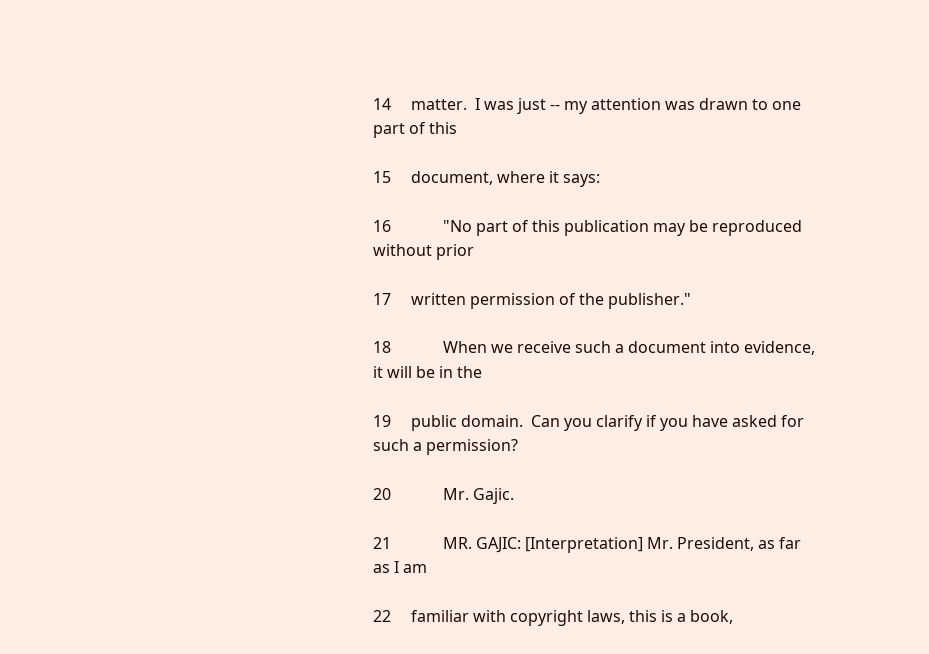14     matter.  I was just -- my attention was drawn to one part of this

15     document, where it says:

16             "No part of this publication may be reproduced without prior

17     written permission of the publisher."

18             When we receive such a document into evidence, it will be in the

19     public domain.  Can you clarify if you have asked for such a permission?

20             Mr. Gajic.

21             MR. GAJIC: [Interpretation] Mr. President, as far as I am

22     familiar with copyright laws, this is a book,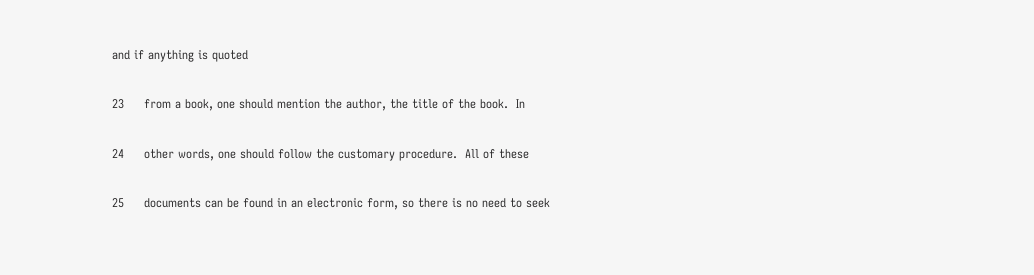and if anything is quoted

23     from a book, one should mention the author, the title of the book.  In

24     other words, one should follow the customary procedure.  All of these

25     documents can be found in an electronic form, so there is no need to seek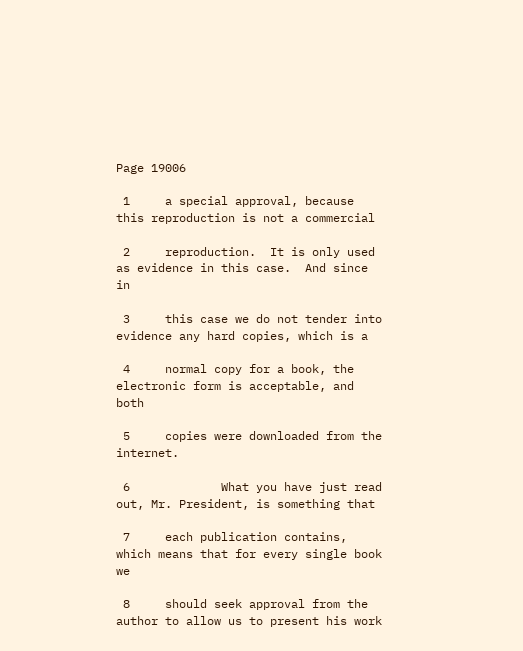Page 19006

 1     a special approval, because this reproduction is not a commercial

 2     reproduction.  It is only used as evidence in this case.  And since in

 3     this case we do not tender into evidence any hard copies, which is a

 4     normal copy for a book, the electronic form is acceptable, and both

 5     copies were downloaded from the internet.

 6             What you have just read out, Mr. President, is something that

 7     each publication contains, which means that for every single book we

 8     should seek approval from the author to allow us to present his work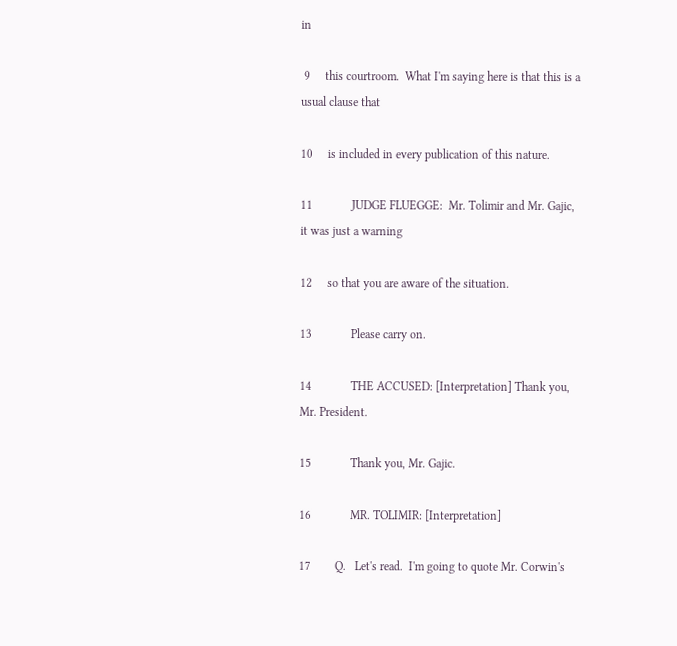in

 9     this courtroom.  What I'm saying here is that this is a usual clause that

10     is included in every publication of this nature.

11             JUDGE FLUEGGE:  Mr. Tolimir and Mr. Gajic, it was just a warning

12     so that you are aware of the situation.

13             Please carry on.

14             THE ACCUSED: [Interpretation] Thank you, Mr. President.

15             Thank you, Mr. Gajic.

16             MR. TOLIMIR: [Interpretation]

17        Q.   Let's read.  I'm going to quote Mr. Corwin's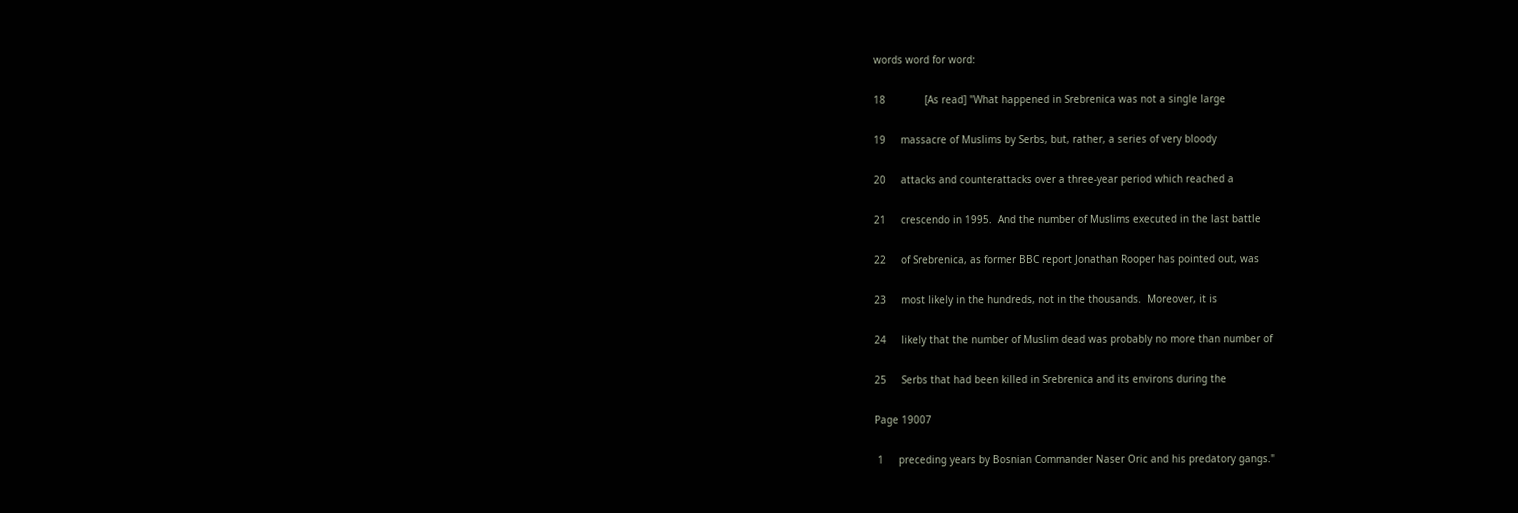words word for word:

18             [As read] "What happened in Srebrenica was not a single large

19     massacre of Muslims by Serbs, but, rather, a series of very bloody

20     attacks and counterattacks over a three-year period which reached a

21     crescendo in 1995.  And the number of Muslims executed in the last battle

22     of Srebrenica, as former BBC report Jonathan Rooper has pointed out, was

23     most likely in the hundreds, not in the thousands.  Moreover, it is

24     likely that the number of Muslim dead was probably no more than number of

25     Serbs that had been killed in Srebrenica and its environs during the

Page 19007

 1     preceding years by Bosnian Commander Naser Oric and his predatory gangs."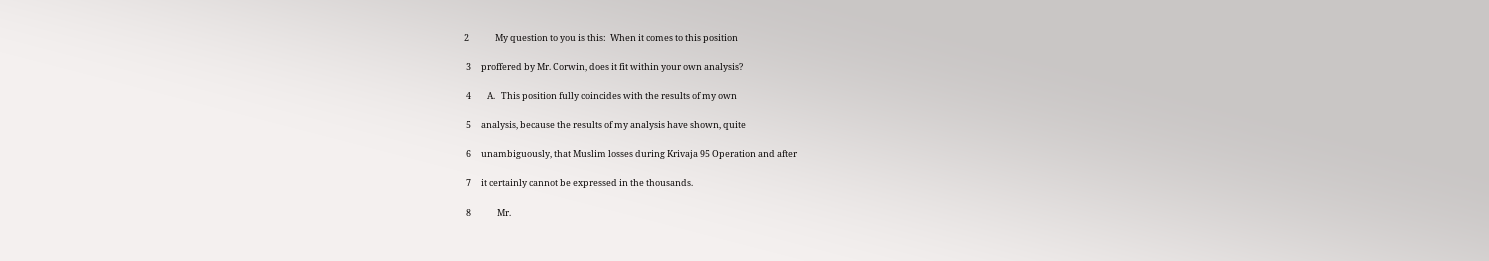2             My question to you is this:  When it comes to this position

 3     proffered by Mr. Corwin, does it fit within your own analysis?

 4        A.   This position fully coincides with the results of my own

 5     analysis, because the results of my analysis have shown, quite

 6     unambiguously, that Muslim losses during Krivaja 95 Operation and after

 7     it certainly cannot be expressed in the thousands.

 8             Mr.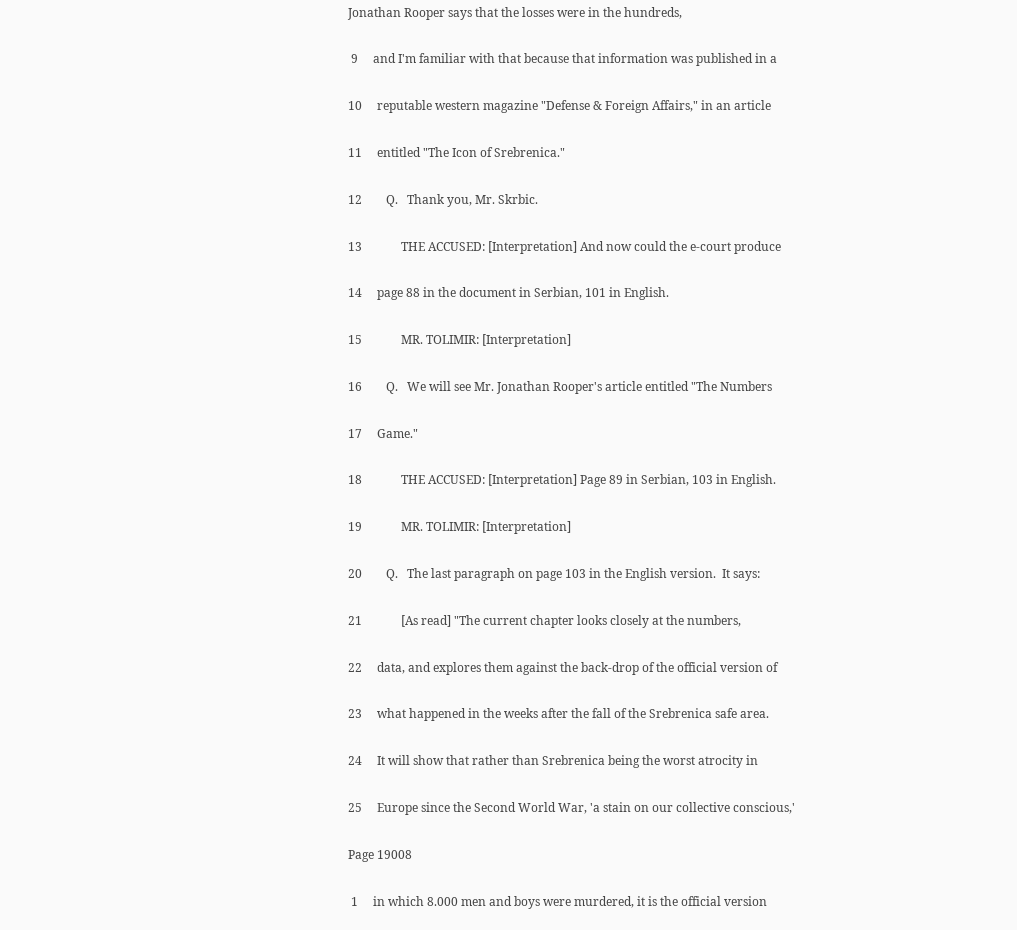Jonathan Rooper says that the losses were in the hundreds,

 9     and I'm familiar with that because that information was published in a

10     reputable western magazine "Defense & Foreign Affairs," in an article

11     entitled "The Icon of Srebrenica."

12        Q.   Thank you, Mr. Skrbic.

13             THE ACCUSED: [Interpretation] And now could the e-court produce

14     page 88 in the document in Serbian, 101 in English.

15             MR. TOLIMIR: [Interpretation]

16        Q.   We will see Mr. Jonathan Rooper's article entitled "The Numbers

17     Game."

18             THE ACCUSED: [Interpretation] Page 89 in Serbian, 103 in English.

19             MR. TOLIMIR: [Interpretation]

20        Q.   The last paragraph on page 103 in the English version.  It says:

21             [As read] "The current chapter looks closely at the numbers,

22     data, and explores them against the back-drop of the official version of

23     what happened in the weeks after the fall of the Srebrenica safe area.

24     It will show that rather than Srebrenica being the worst atrocity in

25     Europe since the Second World War, 'a stain on our collective conscious,'

Page 19008

 1     in which 8.000 men and boys were murdered, it is the official version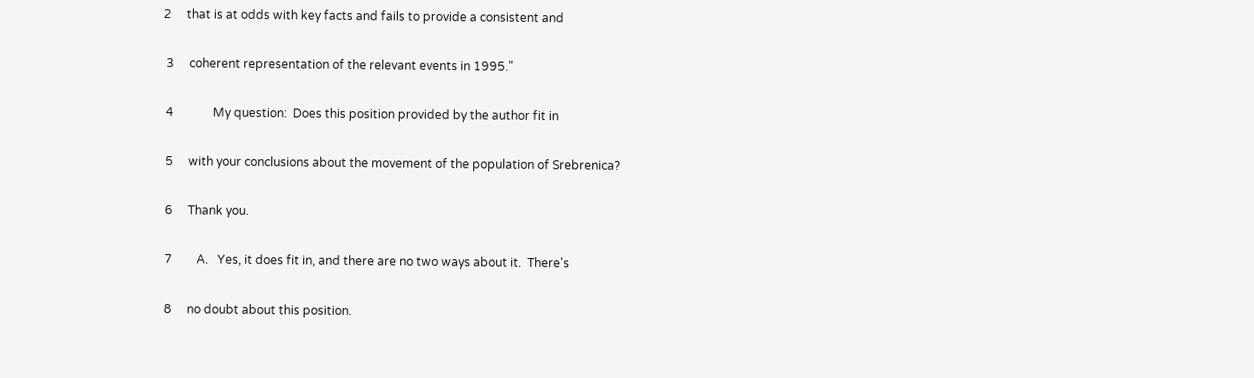2     that is at odds with key facts and fails to provide a consistent and

 3     coherent representation of the relevant events in 1995."

 4             My question:  Does this position provided by the author fit in

 5     with your conclusions about the movement of the population of Srebrenica?

 6     Thank you.

 7        A.   Yes, it does fit in, and there are no two ways about it.  There's

 8     no doubt about this position.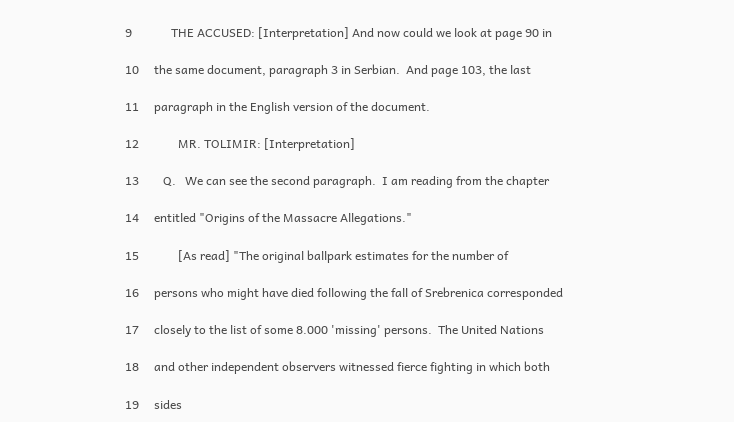9             THE ACCUSED: [Interpretation] And now could we look at page 90 in

10     the same document, paragraph 3 in Serbian.  And page 103, the last

11     paragraph in the English version of the document.

12             MR. TOLIMIR: [Interpretation]

13        Q.   We can see the second paragraph.  I am reading from the chapter

14     entitled "Origins of the Massacre Allegations."

15             [As read] "The original ballpark estimates for the number of

16     persons who might have died following the fall of Srebrenica corresponded

17     closely to the list of some 8.000 'missing' persons.  The United Nations

18     and other independent observers witnessed fierce fighting in which both

19     sides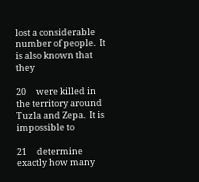lost a considerable number of people.  It is also known that they

20     were killed in the territory around Tuzla and Zepa.  It is impossible to

21     determine exactly how many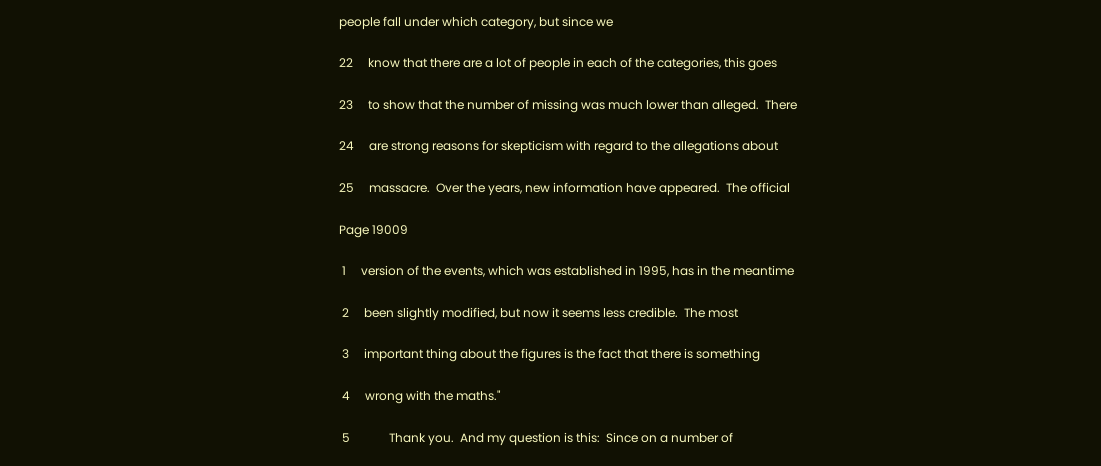people fall under which category, but since we

22     know that there are a lot of people in each of the categories, this goes

23     to show that the number of missing was much lower than alleged.  There

24     are strong reasons for skepticism with regard to the allegations about

25     massacre.  Over the years, new information have appeared.  The official

Page 19009

 1     version of the events, which was established in 1995, has in the meantime

 2     been slightly modified, but now it seems less credible.  The most

 3     important thing about the figures is the fact that there is something

 4     wrong with the maths."

 5             Thank you.  And my question is this:  Since on a number of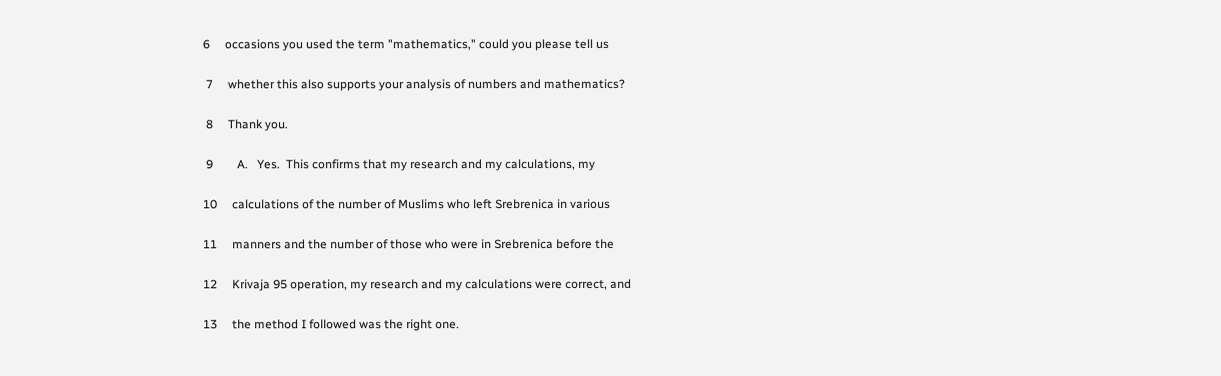6     occasions you used the term "mathematics," could you please tell us

 7     whether this also supports your analysis of numbers and mathematics?

 8     Thank you.

 9        A.   Yes.  This confirms that my research and my calculations, my

10     calculations of the number of Muslims who left Srebrenica in various

11     manners and the number of those who were in Srebrenica before the

12     Krivaja 95 operation, my research and my calculations were correct, and

13     the method I followed was the right one.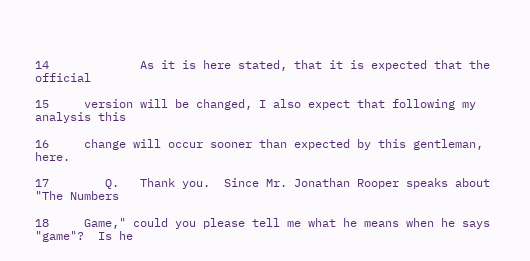14             As it is here stated, that it is expected that the official

15     version will be changed, I also expect that following my analysis this

16     change will occur sooner than expected by this gentleman, here.

17        Q.   Thank you.  Since Mr. Jonathan Rooper speaks about "The Numbers

18     Game," could you please tell me what he means when he says "game"?  Is he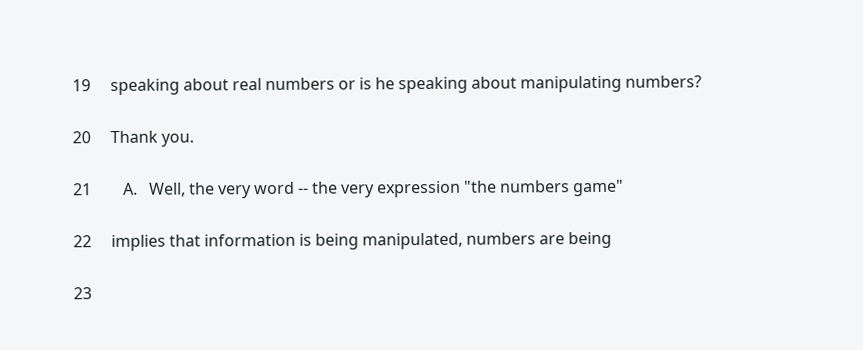19     speaking about real numbers or is he speaking about manipulating numbers?

20     Thank you.

21        A.   Well, the very word -- the very expression "the numbers game"

22     implies that information is being manipulated, numbers are being

23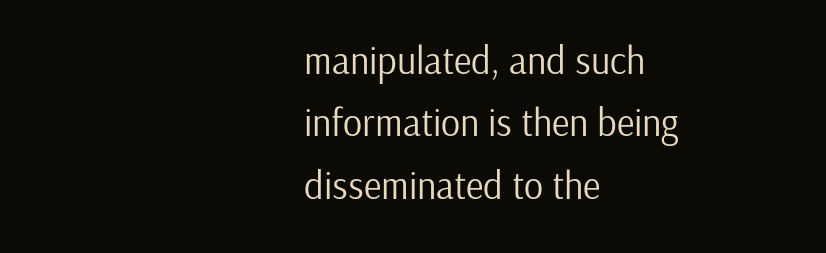manipulated, and such information is then being disseminated to the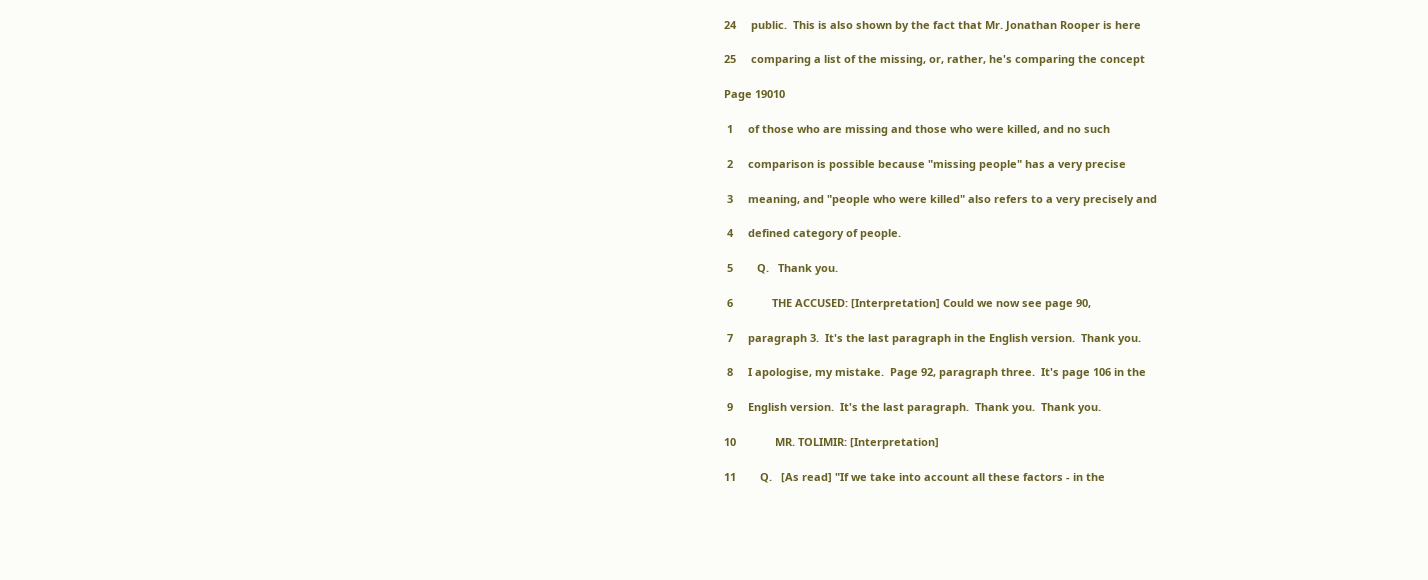24     public.  This is also shown by the fact that Mr. Jonathan Rooper is here

25     comparing a list of the missing, or, rather, he's comparing the concept

Page 19010

 1     of those who are missing and those who were killed, and no such

 2     comparison is possible because "missing people" has a very precise

 3     meaning, and "people who were killed" also refers to a very precisely and

 4     defined category of people.

 5        Q.   Thank you.

 6             THE ACCUSED: [Interpretation] Could we now see page 90,

 7     paragraph 3.  It's the last paragraph in the English version.  Thank you.

 8     I apologise, my mistake.  Page 92, paragraph three.  It's page 106 in the

 9     English version.  It's the last paragraph.  Thank you.  Thank you.

10             MR. TOLIMIR: [Interpretation]

11        Q.   [As read] "If we take into account all these factors - in the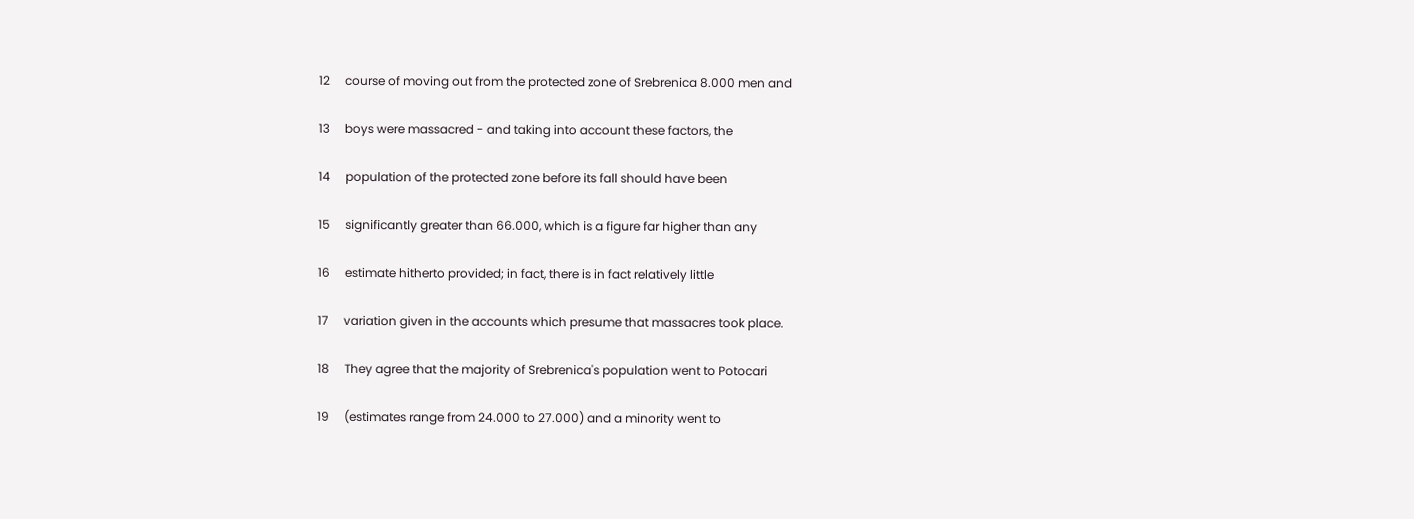12     course of moving out from the protected zone of Srebrenica 8.000 men and

13     boys were massacred - and taking into account these factors, the

14     population of the protected zone before its fall should have been

15     significantly greater than 66.000, which is a figure far higher than any

16     estimate hitherto provided; in fact, there is in fact relatively little

17     variation given in the accounts which presume that massacres took place.

18     They agree that the majority of Srebrenica's population went to Potocari

19     (estimates range from 24.000 to 27.000) and a minority went to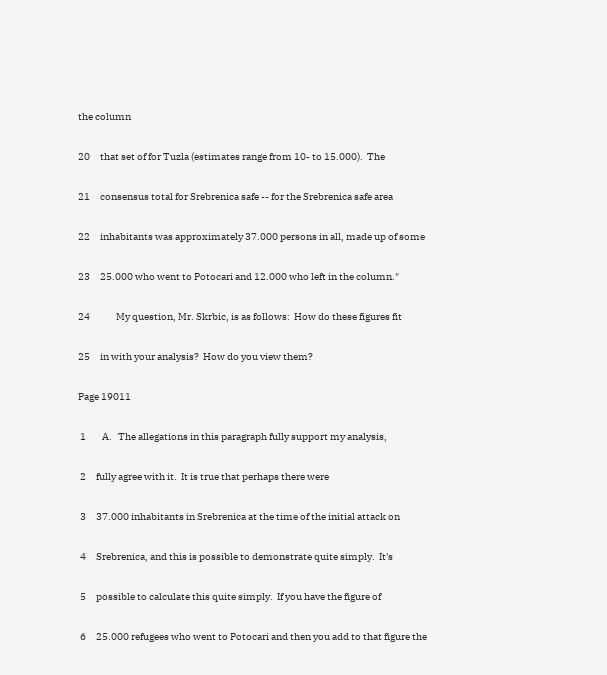the column

20     that set of for Tuzla (estimates range from 10- to 15.000).  The

21     consensus total for Srebrenica safe -- for the Srebrenica safe area

22     inhabitants was approximately 37.000 persons in all, made up of some

23     25.000 who went to Potocari and 12.000 who left in the column."

24             My question, Mr. Skrbic, is as follows:  How do these figures fit

25     in with your analysis?  How do you view them?

Page 19011

 1        A.   The allegations in this paragraph fully support my analysis,

 2     fully agree with it.  It is true that perhaps there were

 3     37.000 inhabitants in Srebrenica at the time of the initial attack on

 4     Srebrenica, and this is possible to demonstrate quite simply.  It's

 5     possible to calculate this quite simply.  If you have the figure of

 6     25.000 refugees who went to Potocari and then you add to that figure the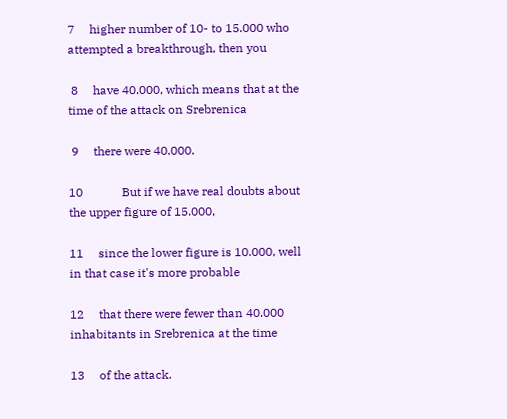7     higher number of 10- to 15.000 who attempted a breakthrough, then you

 8     have 40.000, which means that at the time of the attack on Srebrenica

 9     there were 40.000.

10             But if we have real doubts about the upper figure of 15.000,

11     since the lower figure is 10.000, well in that case it's more probable

12     that there were fewer than 40.000 inhabitants in Srebrenica at the time

13     of the attack.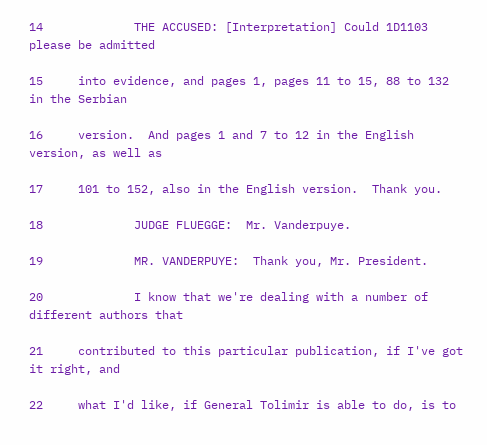14             THE ACCUSED: [Interpretation] Could 1D1103 please be admitted

15     into evidence, and pages 1, pages 11 to 15, 88 to 132 in the Serbian

16     version.  And pages 1 and 7 to 12 in the English version, as well as

17     101 to 152, also in the English version.  Thank you.

18             JUDGE FLUEGGE:  Mr. Vanderpuye.

19             MR. VANDERPUYE:  Thank you, Mr. President.

20             I know that we're dealing with a number of different authors that

21     contributed to this particular publication, if I've got it right, and

22     what I'd like, if General Tolimir is able to do, is to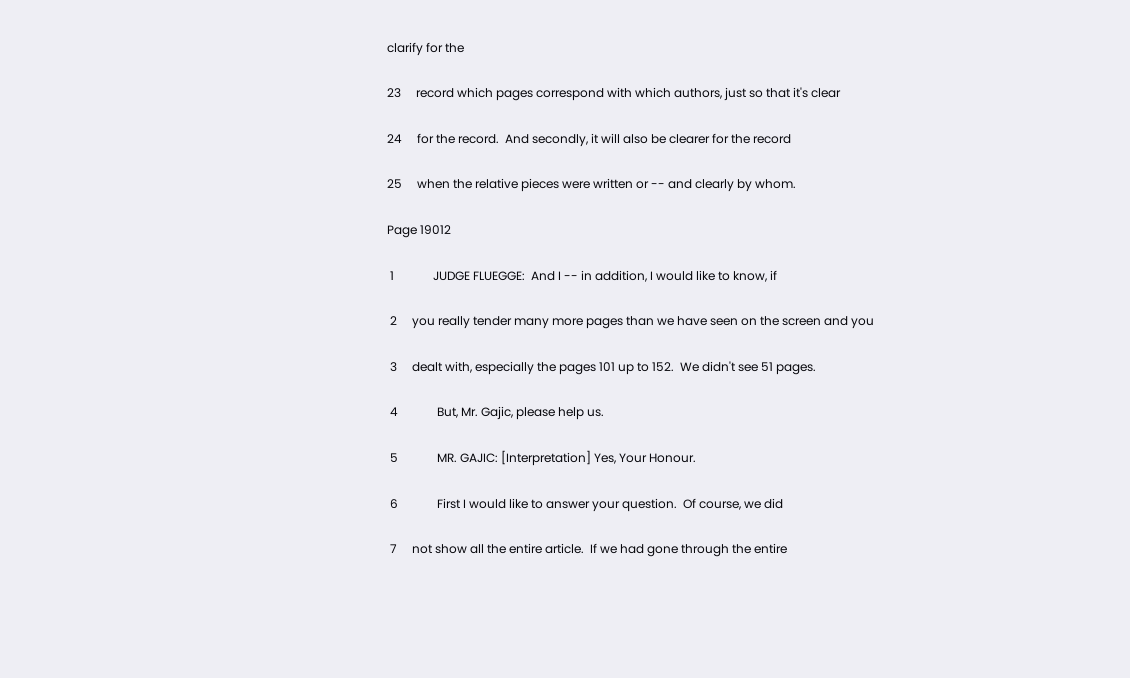clarify for the

23     record which pages correspond with which authors, just so that it's clear

24     for the record.  And secondly, it will also be clearer for the record

25     when the relative pieces were written or -- and clearly by whom.

Page 19012

 1             JUDGE FLUEGGE:  And I -- in addition, I would like to know, if

 2     you really tender many more pages than we have seen on the screen and you

 3     dealt with, especially the pages 101 up to 152.  We didn't see 51 pages.

 4             But, Mr. Gajic, please help us.

 5             MR. GAJIC: [Interpretation] Yes, Your Honour.

 6             First I would like to answer your question.  Of course, we did

 7     not show all the entire article.  If we had gone through the entire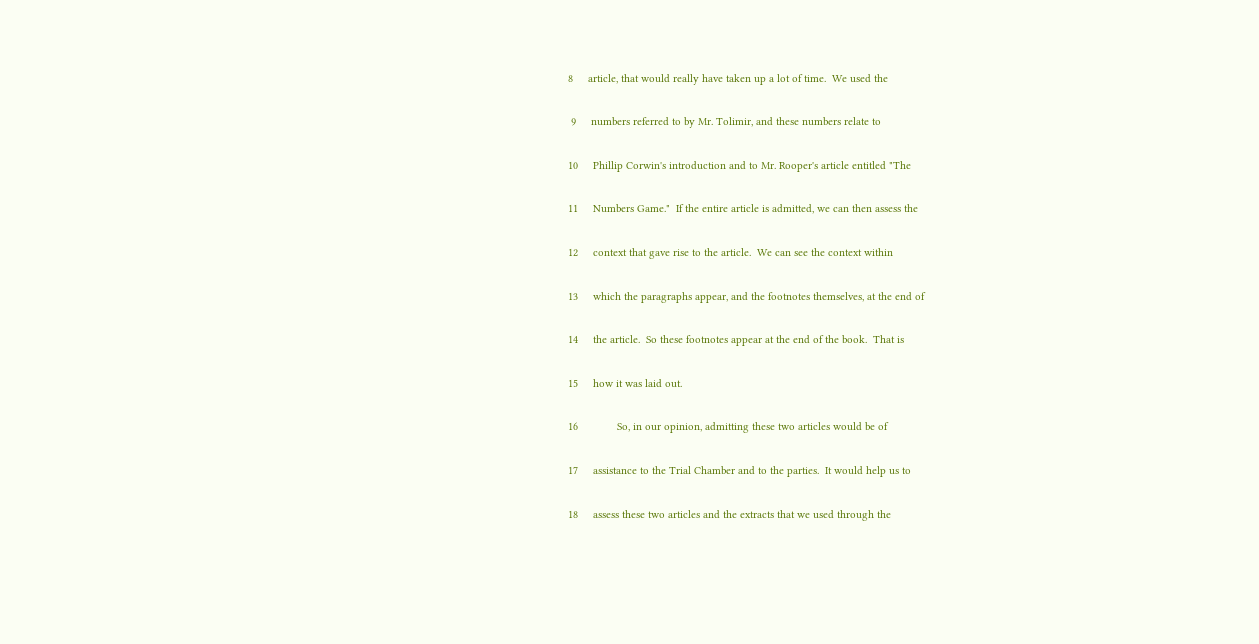8     article, that would really have taken up a lot of time.  We used the

 9     numbers referred to by Mr. Tolimir, and these numbers relate to

10     Phillip Corwin's introduction and to Mr. Rooper's article entitled "The

11     Numbers Game."  If the entire article is admitted, we can then assess the

12     context that gave rise to the article.  We can see the context within

13     which the paragraphs appear, and the footnotes themselves, at the end of

14     the article.  So these footnotes appear at the end of the book.  That is

15     how it was laid out.

16             So, in our opinion, admitting these two articles would be of

17     assistance to the Trial Chamber and to the parties.  It would help us to

18     assess these two articles and the extracts that we used through the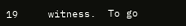19     witness.  To go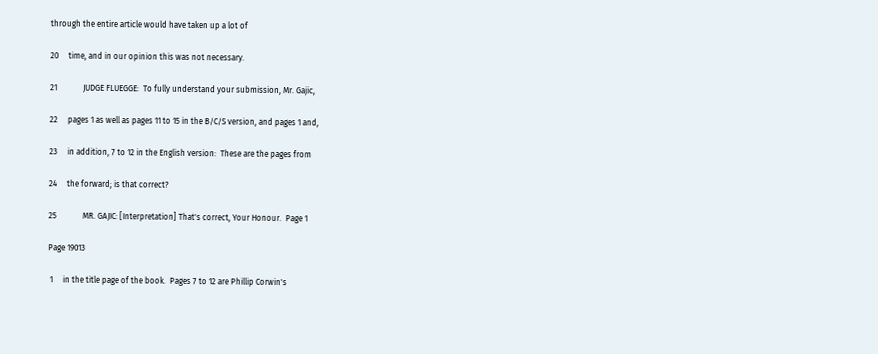through the entire article would have taken up a lot of

20     time, and in our opinion this was not necessary.

21             JUDGE FLUEGGE:  To fully understand your submission, Mr. Gajic,

22     pages 1 as well as pages 11 to 15 in the B/C/S version, and pages 1 and,

23     in addition, 7 to 12 in the English version:  These are the pages from

24     the forward; is that correct?

25             MR. GAJIC: [Interpretation] That's correct, Your Honour.  Page 1

Page 19013

 1     in the title page of the book.  Pages 7 to 12 are Phillip Corwin's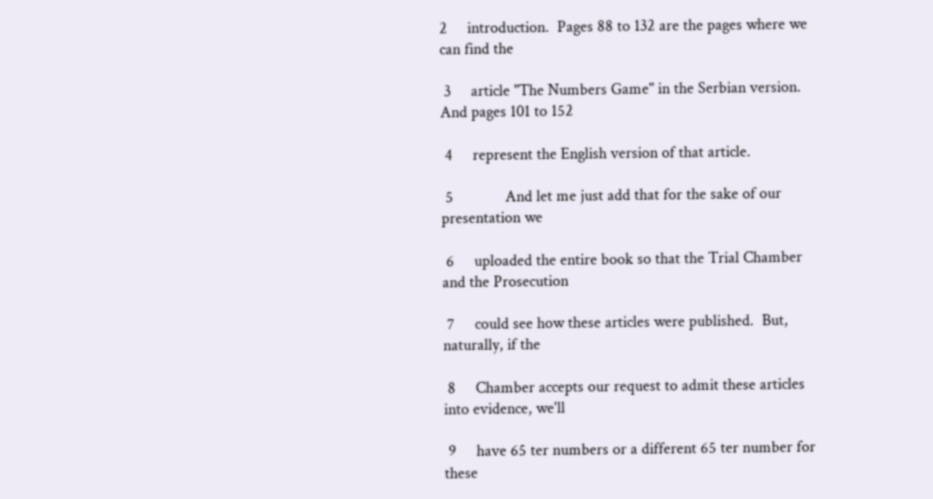2     introduction.  Pages 88 to 132 are the pages where we can find the

 3     article "The Numbers Game" in the Serbian version.  And pages 101 to 152

 4     represent the English version of that article.

 5             And let me just add that for the sake of our presentation we

 6     uploaded the entire book so that the Trial Chamber and the Prosecution

 7     could see how these articles were published.  But, naturally, if the

 8     Chamber accepts our request to admit these articles into evidence, we'll

 9     have 65 ter numbers or a different 65 ter number for these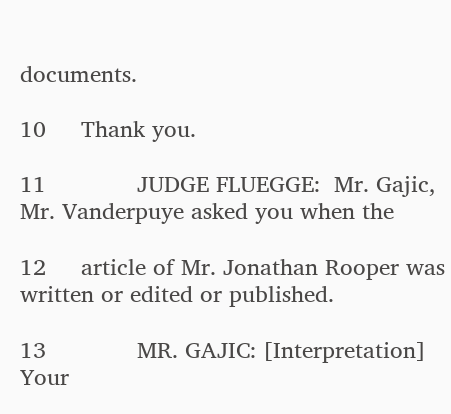documents.

10     Thank you.

11             JUDGE FLUEGGE:  Mr. Gajic, Mr. Vanderpuye asked you when the

12     article of Mr. Jonathan Rooper was written or edited or published.

13             MR. GAJIC: [Interpretation] Your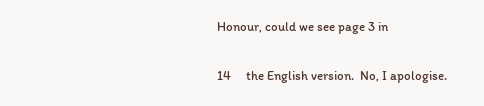Honour, could we see page 3 in

14     the English version.  No, I apologise.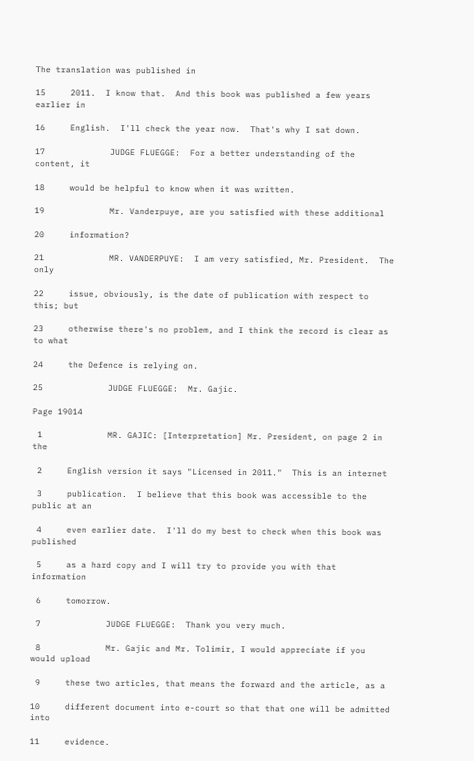The translation was published in

15     2011.  I know that.  And this book was published a few years earlier in

16     English.  I'll check the year now.  That's why I sat down.

17             JUDGE FLUEGGE:  For a better understanding of the content, it

18     would be helpful to know when it was written.

19             Mr. Vanderpuye, are you satisfied with these additional

20     information?

21             MR. VANDERPUYE:  I am very satisfied, Mr. President.  The only

22     issue, obviously, is the date of publication with respect to this; but

23     otherwise there's no problem, and I think the record is clear as to what

24     the Defence is relying on.

25             JUDGE FLUEGGE:  Mr. Gajic.

Page 19014

 1             MR. GAJIC: [Interpretation] Mr. President, on page 2 in the

 2     English version it says "Licensed in 2011."  This is an internet

 3     publication.  I believe that this book was accessible to the public at an

 4     even earlier date.  I'll do my best to check when this book was published

 5     as a hard copy and I will try to provide you with that information

 6     tomorrow.

 7             JUDGE FLUEGGE:  Thank you very much.

 8             Mr. Gajic and Mr. Tolimir, I would appreciate if you would upload

 9     these two articles, that means the forward and the article, as a

10     different document into e-court so that that one will be admitted into

11     evidence.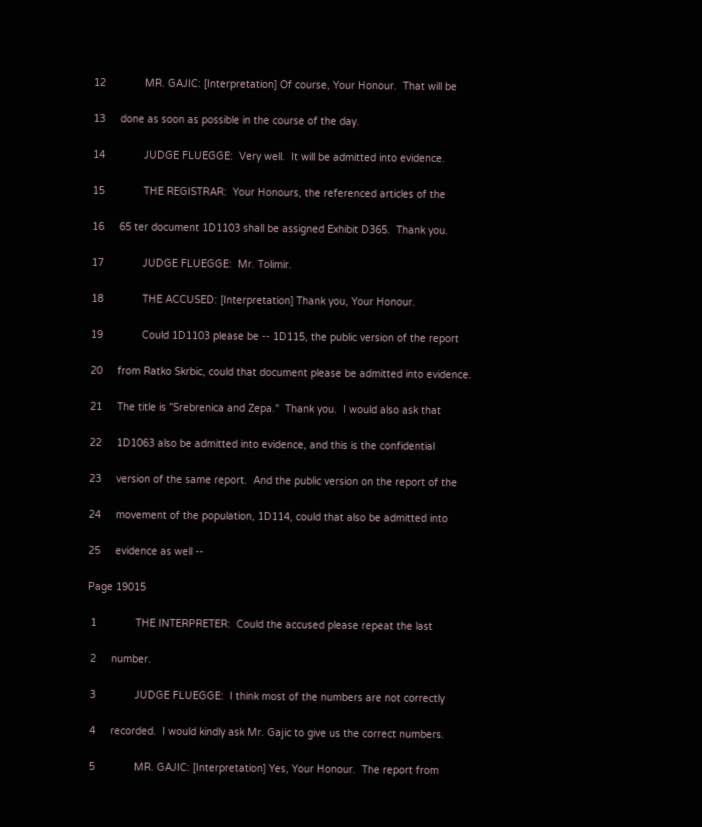12             MR. GAJIC: [Interpretation] Of course, Your Honour.  That will be

13     done as soon as possible in the course of the day.

14             JUDGE FLUEGGE:  Very well.  It will be admitted into evidence.

15             THE REGISTRAR:  Your Honours, the referenced articles of the

16     65 ter document 1D1103 shall be assigned Exhibit D365.  Thank you.

17             JUDGE FLUEGGE:  Mr. Tolimir.

18             THE ACCUSED: [Interpretation] Thank you, Your Honour.

19             Could 1D1103 please be -- 1D115, the public version of the report

20     from Ratko Skrbic, could that document please be admitted into evidence.

21     The title is "Srebrenica and Zepa."  Thank you.  I would also ask that

22     1D1063 also be admitted into evidence, and this is the confidential

23     version of the same report.  And the public version on the report of the

24     movement of the population, 1D114, could that also be admitted into

25     evidence as well --

Page 19015

 1             THE INTERPRETER:  Could the accused please repeat the last

 2     number.

 3             JUDGE FLUEGGE:  I think most of the numbers are not correctly

 4     recorded.  I would kindly ask Mr. Gajic to give us the correct numbers.

 5             MR. GAJIC: [Interpretation] Yes, Your Honour.  The report from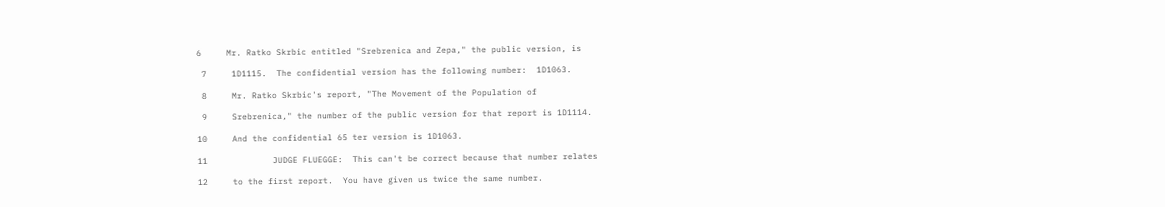6     Mr. Ratko Skrbic entitled "Srebrenica and Zepa," the public version, is

 7     1D1115.  The confidential version has the following number:  1D1063.

 8     Mr. Ratko Skrbic's report, "The Movement of the Population of

 9     Srebrenica," the number of the public version for that report is 1D1114.

10     And the confidential 65 ter version is 1D1063.

11             JUDGE FLUEGGE:  This can't be correct because that number relates

12     to the first report.  You have given us twice the same number.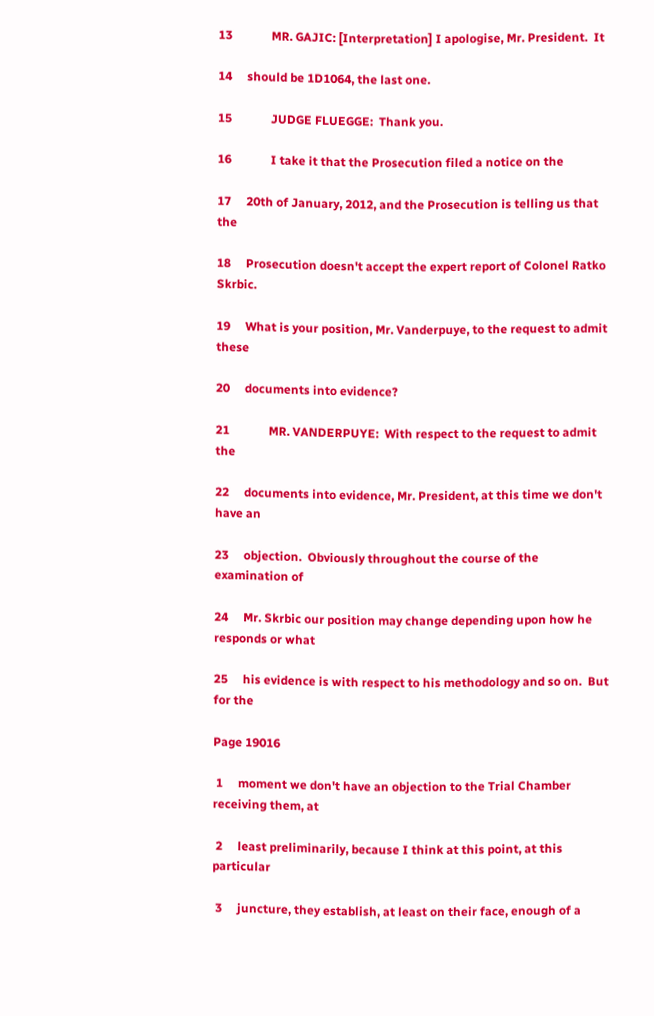13             MR. GAJIC: [Interpretation] I apologise, Mr. President.  It

14     should be 1D1064, the last one.

15             JUDGE FLUEGGE:  Thank you.

16             I take it that the Prosecution filed a notice on the

17     20th of January, 2012, and the Prosecution is telling us that the

18     Prosecution doesn't accept the expert report of Colonel Ratko Skrbic.

19     What is your position, Mr. Vanderpuye, to the request to admit these

20     documents into evidence?

21             MR. VANDERPUYE:  With respect to the request to admit the

22     documents into evidence, Mr. President, at this time we don't have an

23     objection.  Obviously throughout the course of the examination of

24     Mr. Skrbic our position may change depending upon how he responds or what

25     his evidence is with respect to his methodology and so on.  But for the

Page 19016

 1     moment we don't have an objection to the Trial Chamber receiving them, at

 2     least preliminarily, because I think at this point, at this particular

 3     juncture, they establish, at least on their face, enough of a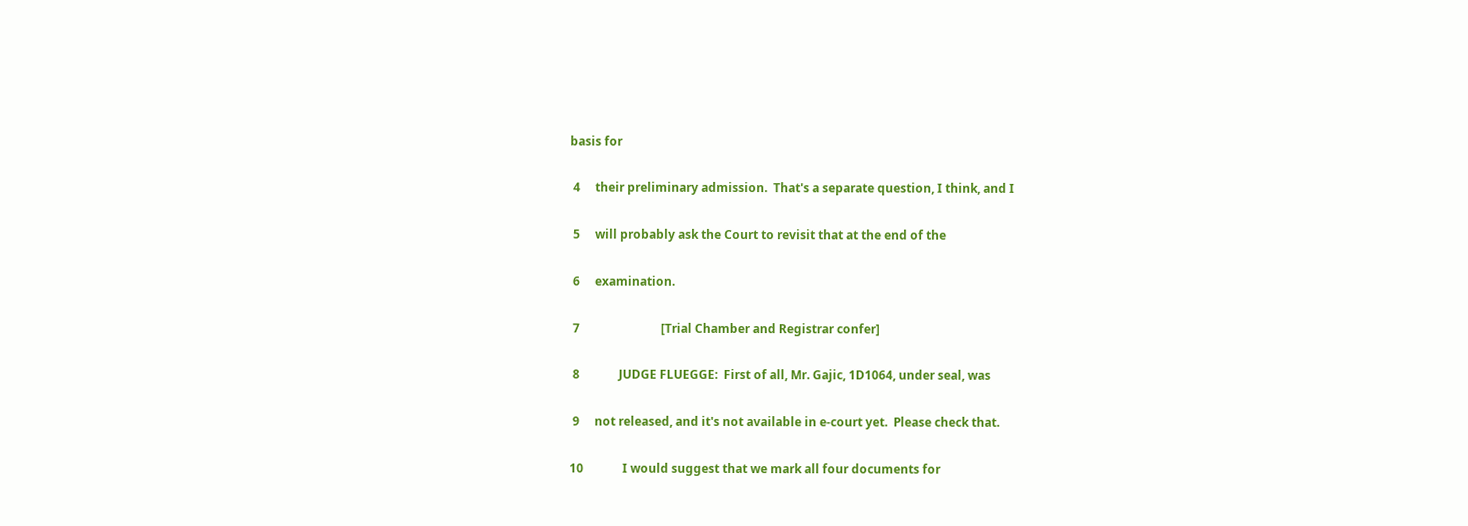basis for

 4     their preliminary admission.  That's a separate question, I think, and I

 5     will probably ask the Court to revisit that at the end of the

 6     examination.

 7                           [Trial Chamber and Registrar confer]

 8             JUDGE FLUEGGE:  First of all, Mr. Gajic, 1D1064, under seal, was

 9     not released, and it's not available in e-court yet.  Please check that.

10             I would suggest that we mark all four documents for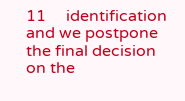11     identification and we postpone the final decision on the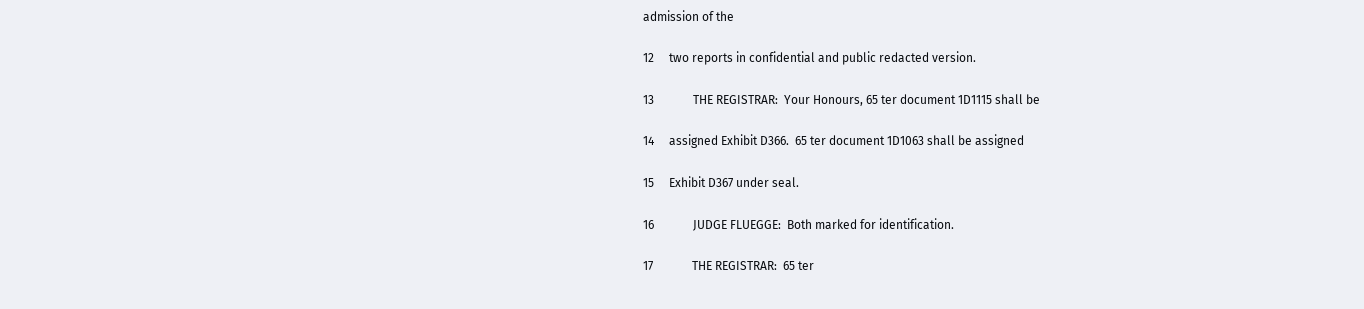admission of the

12     two reports in confidential and public redacted version.

13             THE REGISTRAR:  Your Honours, 65 ter document 1D1115 shall be

14     assigned Exhibit D366.  65 ter document 1D1063 shall be assigned

15     Exhibit D367 under seal.

16             JUDGE FLUEGGE:  Both marked for identification.

17             THE REGISTRAR:  65 ter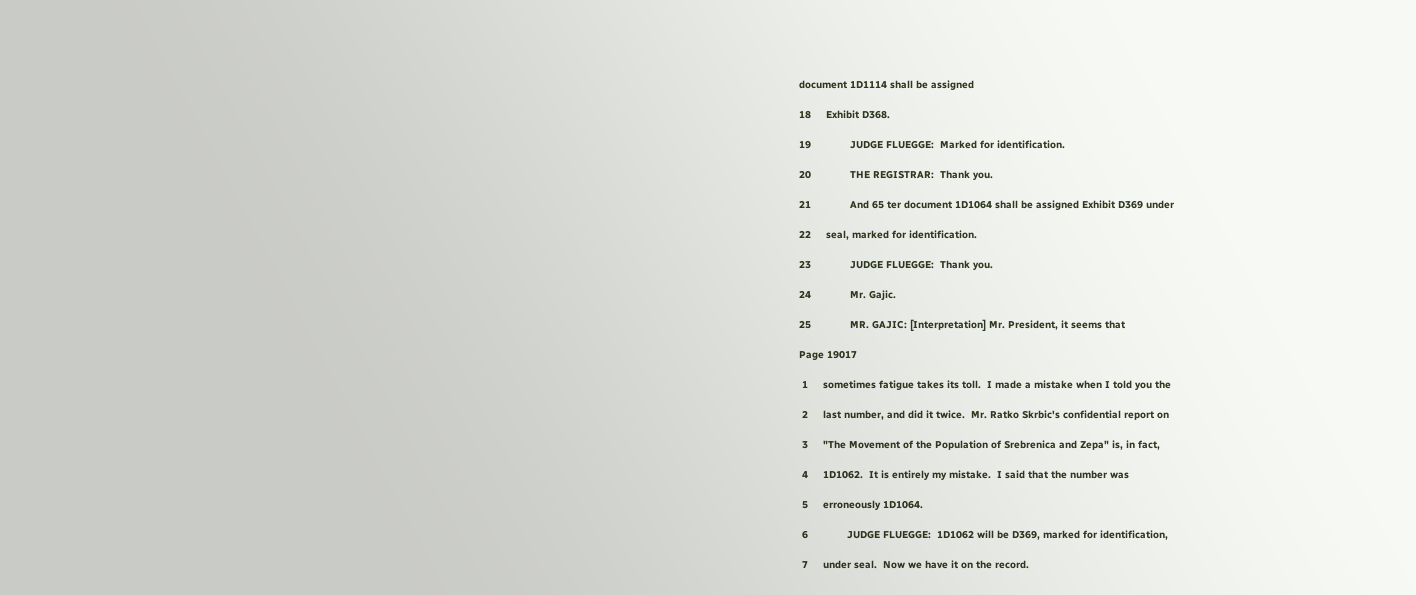document 1D1114 shall be assigned

18     Exhibit D368.

19             JUDGE FLUEGGE:  Marked for identification.

20             THE REGISTRAR:  Thank you.

21             And 65 ter document 1D1064 shall be assigned Exhibit D369 under

22     seal, marked for identification.

23             JUDGE FLUEGGE:  Thank you.

24             Mr. Gajic.

25             MR. GAJIC: [Interpretation] Mr. President, it seems that

Page 19017

 1     sometimes fatigue takes its toll.  I made a mistake when I told you the

 2     last number, and did it twice.  Mr. Ratko Skrbic's confidential report on

 3     "The Movement of the Population of Srebrenica and Zepa" is, in fact,

 4     1D1062.  It is entirely my mistake.  I said that the number was

 5     erroneously 1D1064.

 6             JUDGE FLUEGGE:  1D1062 will be D369, marked for identification,

 7     under seal.  Now we have it on the record.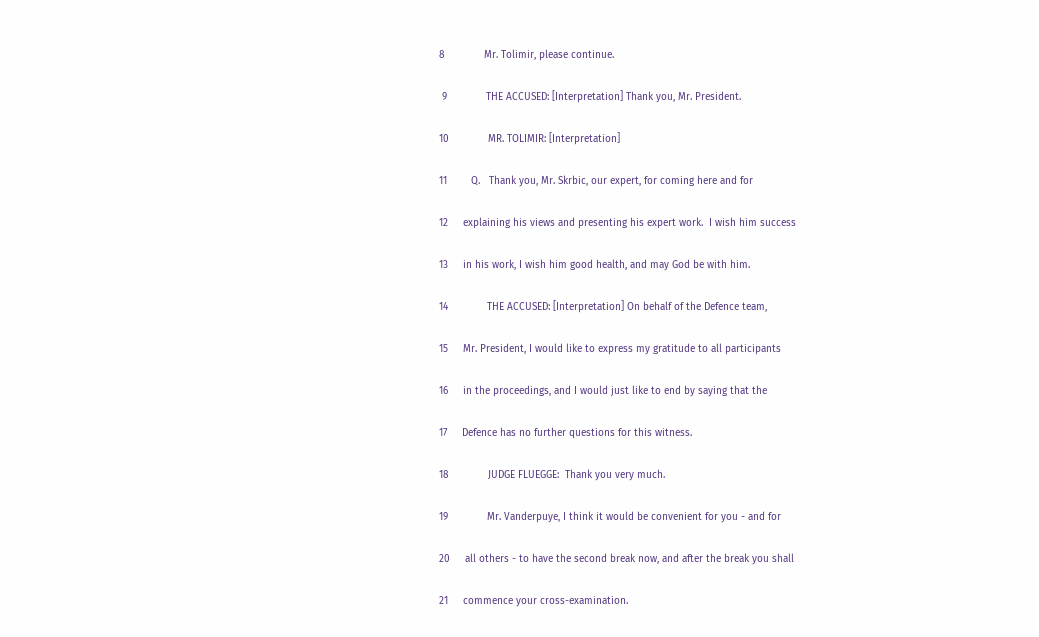8             Mr. Tolimir, please continue.

 9             THE ACCUSED: [Interpretation] Thank you, Mr. President.

10             MR. TOLIMIR: [Interpretation]

11        Q.   Thank you, Mr. Skrbic, our expert, for coming here and for

12     explaining his views and presenting his expert work.  I wish him success

13     in his work, I wish him good health, and may God be with him.

14             THE ACCUSED: [Interpretation] On behalf of the Defence team,

15     Mr. President, I would like to express my gratitude to all participants

16     in the proceedings, and I would just like to end by saying that the

17     Defence has no further questions for this witness.

18             JUDGE FLUEGGE:  Thank you very much.

19             Mr. Vanderpuye, I think it would be convenient for you - and for

20     all others - to have the second break now, and after the break you shall

21     commence your cross-examination.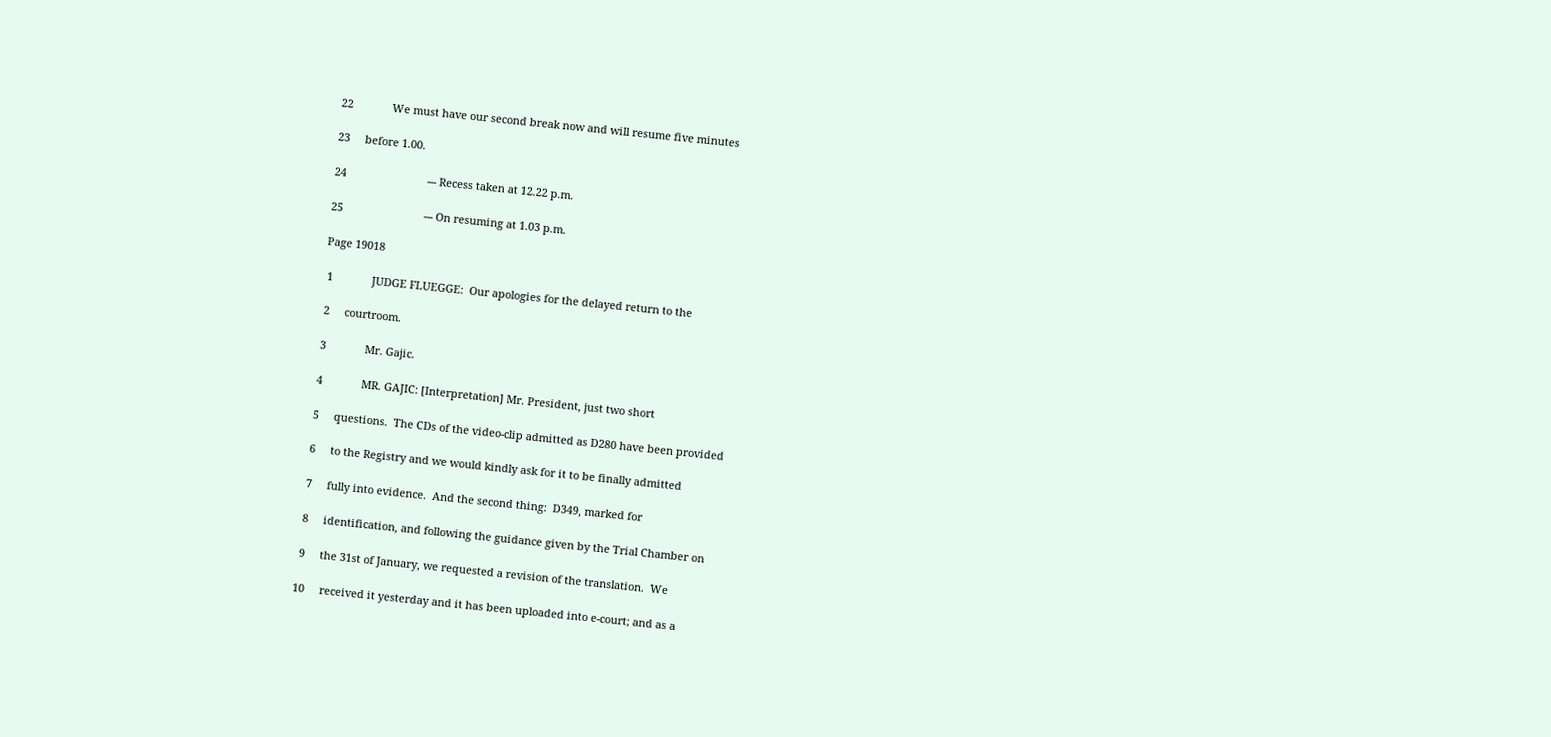22             We must have our second break now and will resume five minutes

23     before 1.00.

24                           --- Recess taken at 12.22 p.m.

25                           --- On resuming at 1.03 p.m.

Page 19018

 1             JUDGE FLUEGGE:  Our apologies for the delayed return to the

 2     courtroom.

 3             Mr. Gajic.

 4             MR. GAJIC: [Interpretation] Mr. President, just two short

 5     questions.  The CDs of the video-clip admitted as D280 have been provided

 6     to the Registry and we would kindly ask for it to be finally admitted

 7     fully into evidence.  And the second thing:  D349, marked for

 8     identification, and following the guidance given by the Trial Chamber on

 9     the 31st of January, we requested a revision of the translation.  We

10     received it yesterday and it has been uploaded into e-court; and as a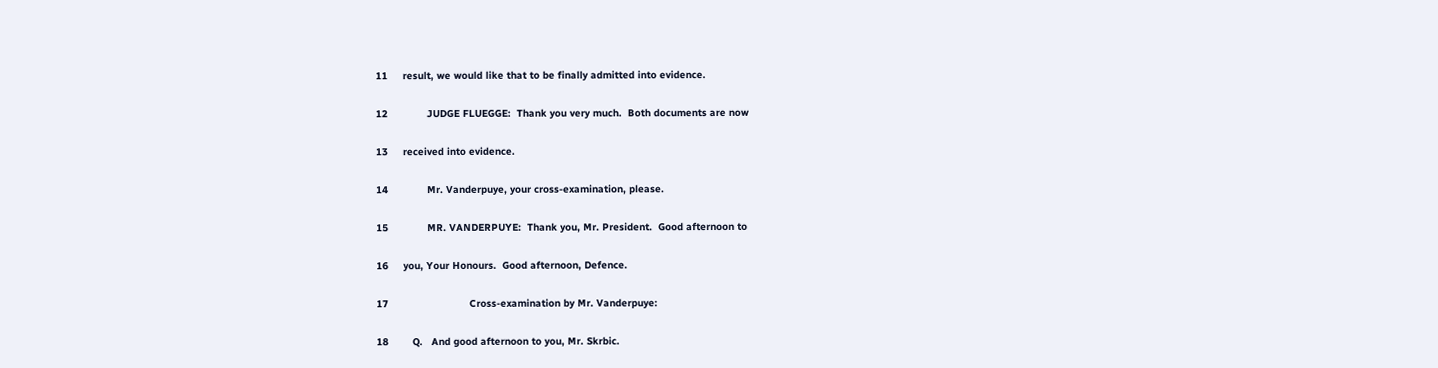11     result, we would like that to be finally admitted into evidence.

12             JUDGE FLUEGGE:  Thank you very much.  Both documents are now

13     received into evidence.

14             Mr. Vanderpuye, your cross-examination, please.

15             MR. VANDERPUYE:  Thank you, Mr. President.  Good afternoon to

16     you, Your Honours.  Good afternoon, Defence.

17                           Cross-examination by Mr. Vanderpuye:

18        Q.   And good afternoon to you, Mr. Skrbic.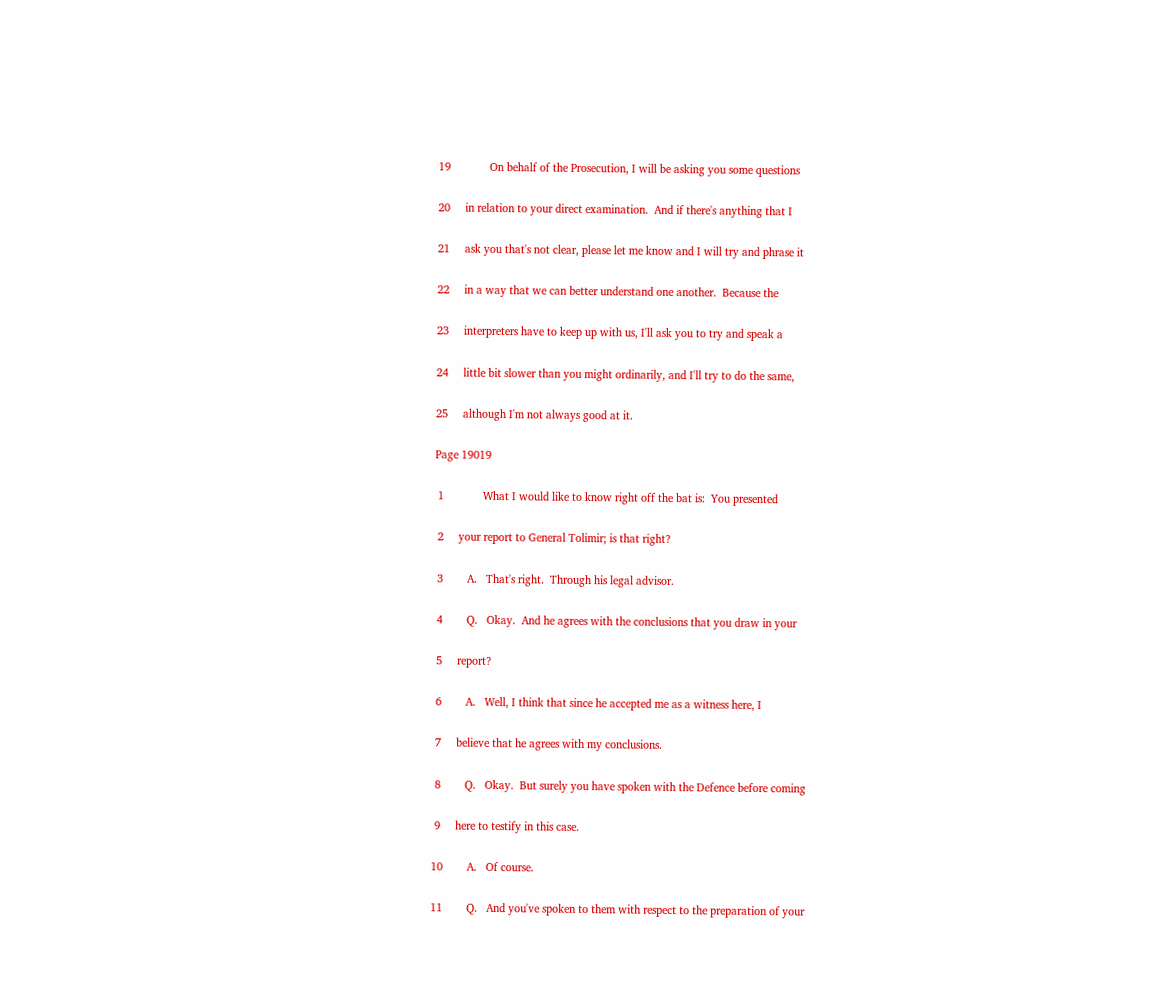19             On behalf of the Prosecution, I will be asking you some questions

20     in relation to your direct examination.  And if there's anything that I

21     ask you that's not clear, please let me know and I will try and phrase it

22     in a way that we can better understand one another.  Because the

23     interpreters have to keep up with us, I'll ask you to try and speak a

24     little bit slower than you might ordinarily, and I'll try to do the same,

25     although I'm not always good at it.

Page 19019

 1             What I would like to know right off the bat is:  You presented

 2     your report to General Tolimir; is that right?

 3        A.   That's right.  Through his legal advisor.

 4        Q.   Okay.  And he agrees with the conclusions that you draw in your

 5     report?

 6        A.   Well, I think that since he accepted me as a witness here, I

 7     believe that he agrees with my conclusions.

 8        Q.   Okay.  But surely you have spoken with the Defence before coming

 9     here to testify in this case.

10        A.   Of course.

11        Q.   And you've spoken to them with respect to the preparation of your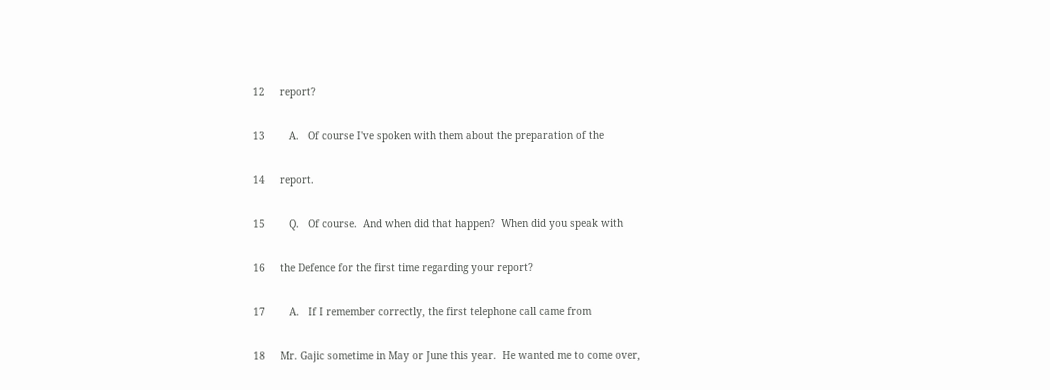12     report?

13        A.   Of course I've spoken with them about the preparation of the

14     report.

15        Q.   Of course.  And when did that happen?  When did you speak with

16     the Defence for the first time regarding your report?

17        A.   If I remember correctly, the first telephone call came from

18     Mr. Gajic sometime in May or June this year.  He wanted me to come over,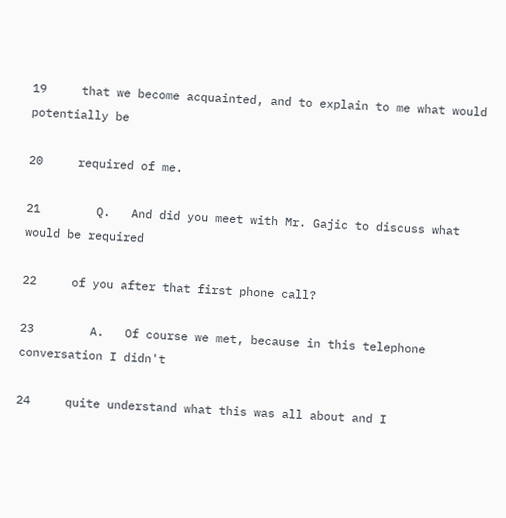19     that we become acquainted, and to explain to me what would potentially be

20     required of me.

21        Q.   And did you meet with Mr. Gajic to discuss what would be required

22     of you after that first phone call?

23        A.   Of course we met, because in this telephone conversation I didn't

24     quite understand what this was all about and I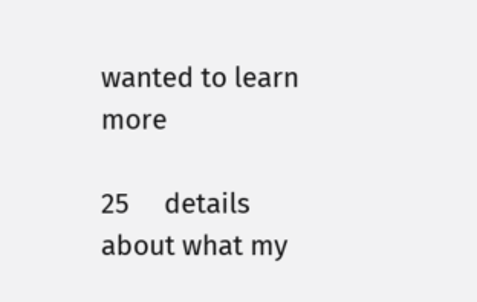wanted to learn more

25     details about what my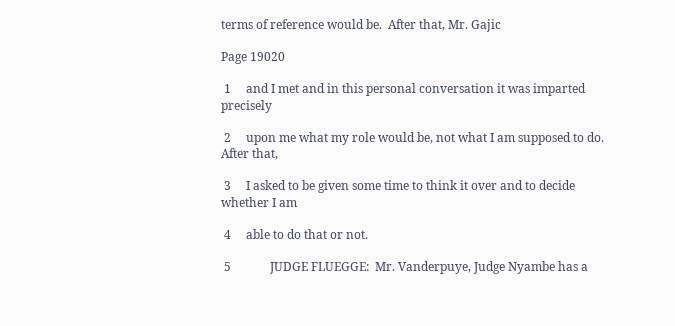terms of reference would be.  After that, Mr. Gajic

Page 19020

 1     and I met and in this personal conversation it was imparted precisely

 2     upon me what my role would be, not what I am supposed to do.  After that,

 3     I asked to be given some time to think it over and to decide whether I am

 4     able to do that or not.

 5             JUDGE FLUEGGE:  Mr. Vanderpuye, Judge Nyambe has a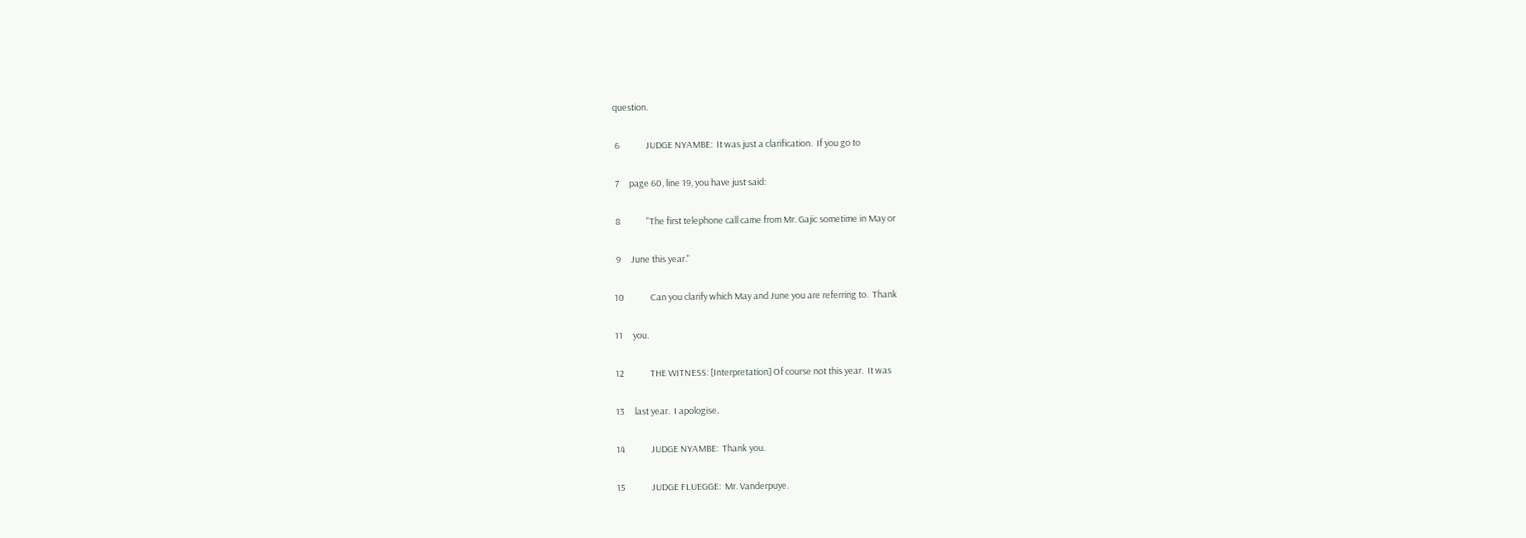question.

 6             JUDGE NYAMBE:  It was just a clarification.  If you go to

 7     page 60, line 19, you have just said:

 8             "The first telephone call came from Mr. Gajic sometime in May or

 9     June this year."

10             Can you clarify which May and June you are referring to.  Thank

11     you.

12             THE WITNESS: [Interpretation] Of course not this year.  It was

13     last year.  I apologise.

14             JUDGE NYAMBE:  Thank you.

15             JUDGE FLUEGGE:  Mr. Vanderpuye.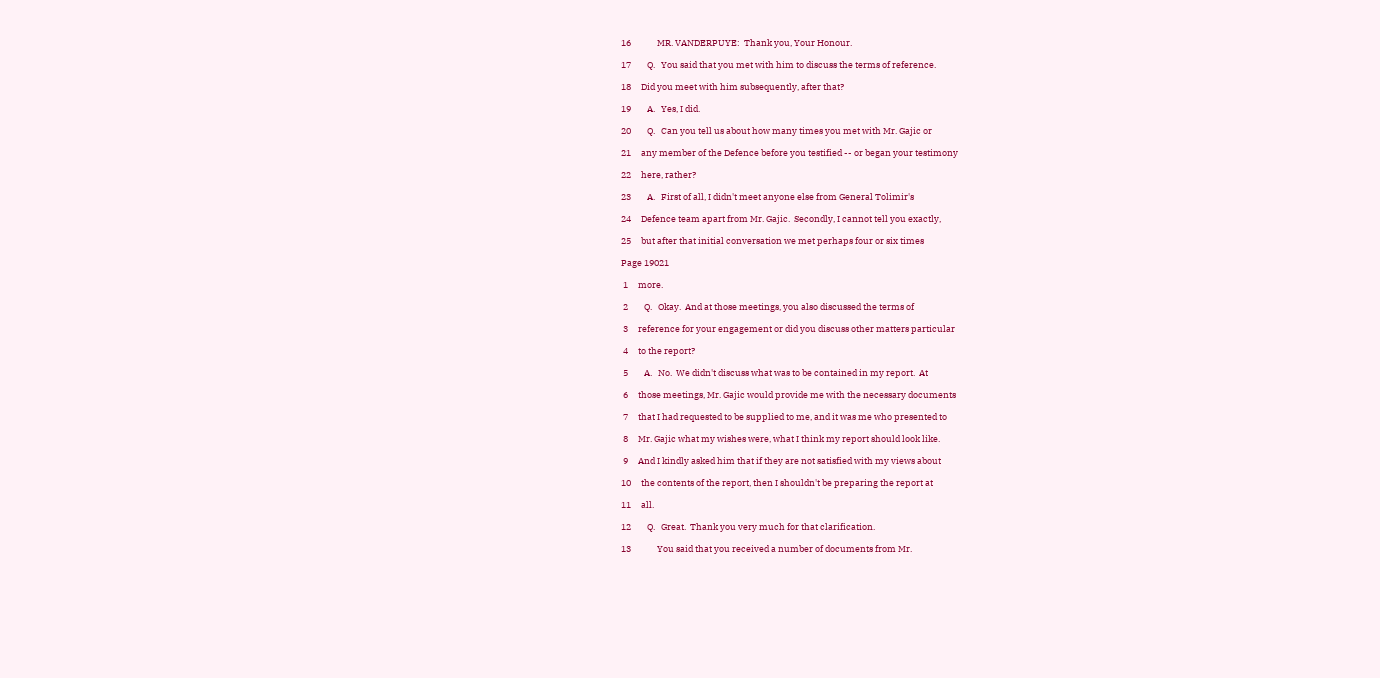16             MR. VANDERPUYE:  Thank you, Your Honour.

17        Q.   You said that you met with him to discuss the terms of reference.

18     Did you meet with him subsequently, after that?

19        A.   Yes, I did.

20        Q.   Can you tell us about how many times you met with Mr. Gajic or

21     any member of the Defence before you testified -- or began your testimony

22     here, rather?

23        A.   First of all, I didn't meet anyone else from General Tolimir's

24     Defence team apart from Mr. Gajic.  Secondly, I cannot tell you exactly,

25     but after that initial conversation we met perhaps four or six times

Page 19021

 1     more.

 2        Q.   Okay.  And at those meetings, you also discussed the terms of

 3     reference for your engagement or did you discuss other matters particular

 4     to the report?

 5        A.   No.  We didn't discuss what was to be contained in my report.  At

 6     those meetings, Mr. Gajic would provide me with the necessary documents

 7     that I had requested to be supplied to me, and it was me who presented to

 8     Mr. Gajic what my wishes were, what I think my report should look like.

 9     And I kindly asked him that if they are not satisfied with my views about

10     the contents of the report, then I shouldn't be preparing the report at

11     all.

12        Q.   Great.  Thank you very much for that clarification.

13             You said that you received a number of documents from Mr.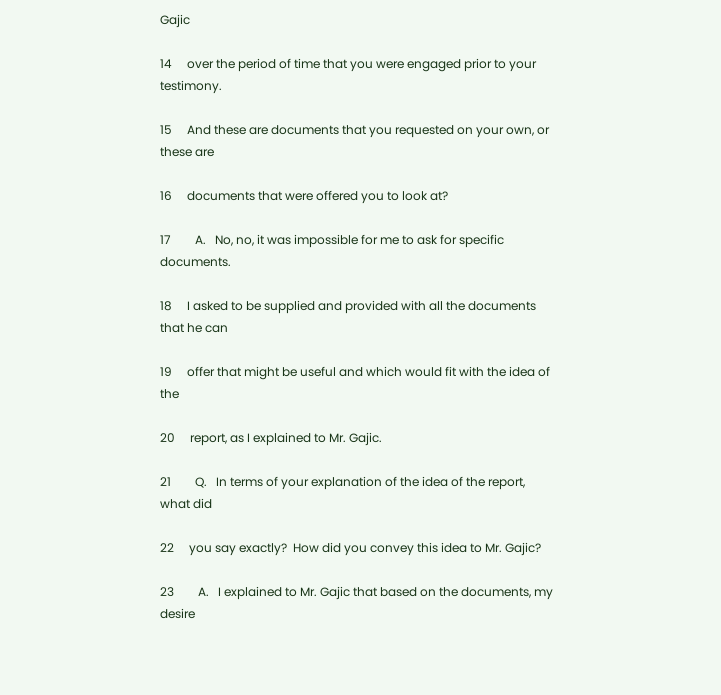Gajic

14     over the period of time that you were engaged prior to your testimony.

15     And these are documents that you requested on your own, or these are

16     documents that were offered you to look at?

17        A.   No, no, it was impossible for me to ask for specific documents.

18     I asked to be supplied and provided with all the documents that he can

19     offer that might be useful and which would fit with the idea of the

20     report, as I explained to Mr. Gajic.

21        Q.   In terms of your explanation of the idea of the report, what did

22     you say exactly?  How did you convey this idea to Mr. Gajic?

23        A.   I explained to Mr. Gajic that based on the documents, my desire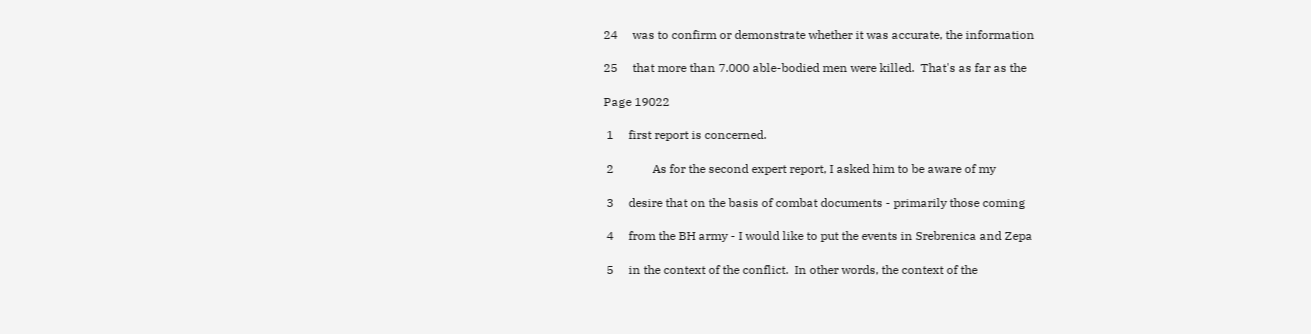24     was to confirm or demonstrate whether it was accurate, the information

25     that more than 7.000 able-bodied men were killed.  That's as far as the

Page 19022

 1     first report is concerned.

 2             As for the second expert report, I asked him to be aware of my

 3     desire that on the basis of combat documents - primarily those coming

 4     from the BH army - I would like to put the events in Srebrenica and Zepa

 5     in the context of the conflict.  In other words, the context of the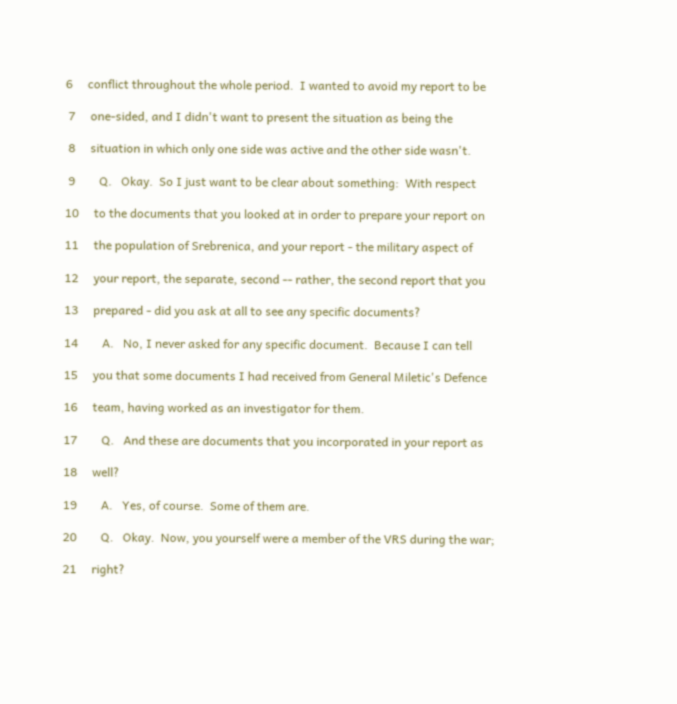6     conflict throughout the whole period.  I wanted to avoid my report to be

 7     one-sided, and I didn't want to present the situation as being the

 8     situation in which only one side was active and the other side wasn't.

 9        Q.   Okay.  So I just want to be clear about something:  With respect

10     to the documents that you looked at in order to prepare your report on

11     the population of Srebrenica, and your report - the military aspect of

12     your report, the separate, second -- rather, the second report that you

13     prepared - did you ask at all to see any specific documents?

14        A.   No, I never asked for any specific document.  Because I can tell

15     you that some documents I had received from General Miletic's Defence

16     team, having worked as an investigator for them.

17        Q.   And these are documents that you incorporated in your report as

18     well?

19        A.   Yes, of course.  Some of them are.

20        Q.   Okay.  Now, you yourself were a member of the VRS during the war;

21     right?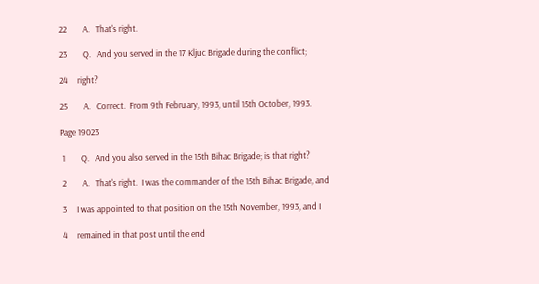22        A.   That's right.

23        Q.   And you served in the 17 Kljuc Brigade during the conflict;

24     right?

25        A.   Correct.  From 9th February, 1993, until 15th October, 1993.

Page 19023

 1        Q.   And you also served in the 15th Bihac Brigade; is that right?

 2        A.   That's right.  I was the commander of the 15th Bihac Brigade, and

 3     I was appointed to that position on the 15th November, 1993, and I

 4     remained in that post until the end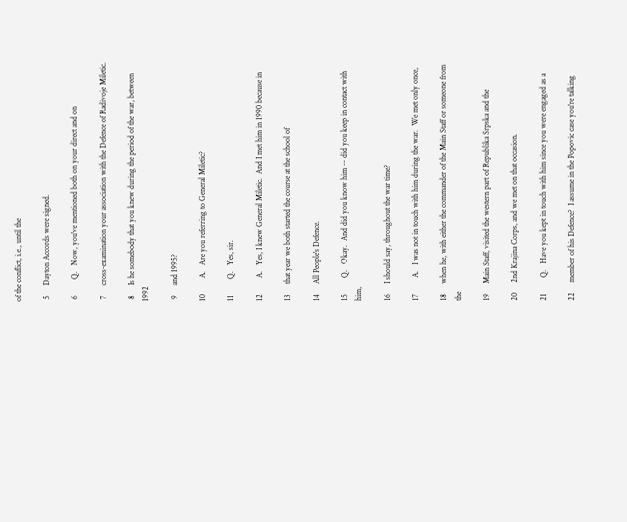of the conflict, i.e., until the

 5     Dayton Accords were signed.

 6        Q.   Now, you've mentioned both on your direct and on

 7     cross-examination your association with the Defence of Radivoje Miletic.

 8     Is he somebody that you knew during the period of the war, between 1992

 9     and 1995?

10        A.   Are you referring to General Miletic?

11        Q.   Yes, sir.

12        A.   Yes, I knew General Miletic.  And I met him in 1990 because in

13     that year we both started the course at the school of

14     All People's Defence.

15        Q.   Okay.  And did you know him -- did you keep in contact with him,

16     I should say, throughout the war time?

17        A.   I was not in touch with him during the war.  We met only once,

18     when he, with either the commander of the Main Staff or someone from the

19     Main Staff, visited the western part of Republika Srpska and the

20     2nd Krajina Corps, and we met on that occasion.

21        Q.   Have you kept in touch with him since you were engaged as a

22     member of his Defence?  I assume in the Popovic case you're talking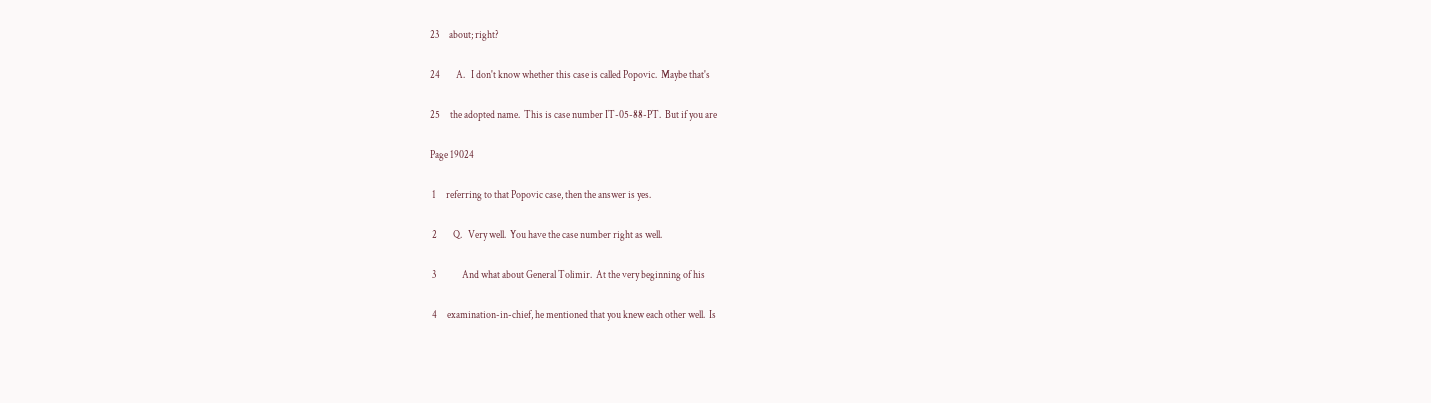23     about; right?

24        A.   I don't know whether this case is called Popovic.  Maybe that's

25     the adopted name.  This is case number IT-05-88-PT.  But if you are

Page 19024

 1     referring to that Popovic case, then the answer is yes.

 2        Q.   Very well.  You have the case number right as well.

 3             And what about General Tolimir.  At the very beginning of his

 4     examination-in-chief, he mentioned that you knew each other well.  Is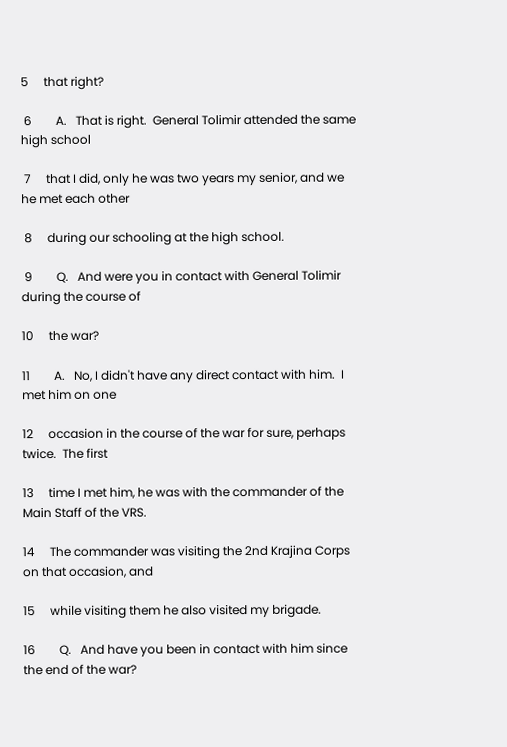5     that right?

 6        A.   That is right.  General Tolimir attended the same high school

 7     that I did, only he was two years my senior, and we he met each other

 8     during our schooling at the high school.

 9        Q.   And were you in contact with General Tolimir during the course of

10     the war?

11        A.   No, I didn't have any direct contact with him.  I met him on one

12     occasion in the course of the war for sure, perhaps twice.  The first

13     time I met him, he was with the commander of the Main Staff of the VRS.

14     The commander was visiting the 2nd Krajina Corps on that occasion, and

15     while visiting them he also visited my brigade.

16        Q.   And have you been in contact with him since the end of the war?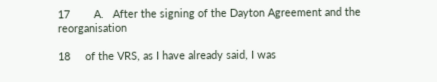17        A.   After the signing of the Dayton Agreement and the reorganisation

18     of the VRS, as I have already said, I was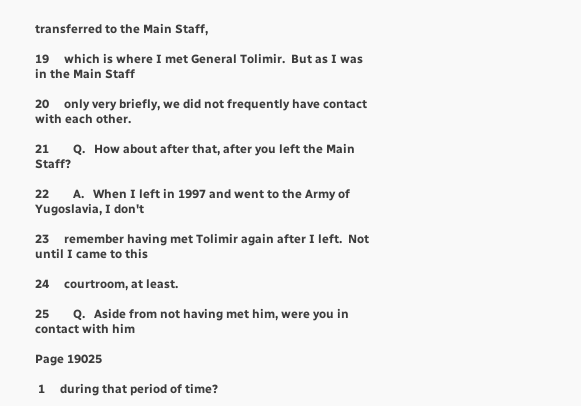transferred to the Main Staff,

19     which is where I met General Tolimir.  But as I was in the Main Staff

20     only very briefly, we did not frequently have contact with each other.

21        Q.   How about after that, after you left the Main Staff?

22        A.   When I left in 1997 and went to the Army of Yugoslavia, I don't

23     remember having met Tolimir again after I left.  Not until I came to this

24     courtroom, at least.

25        Q.   Aside from not having met him, were you in contact with him

Page 19025

 1     during that period of time?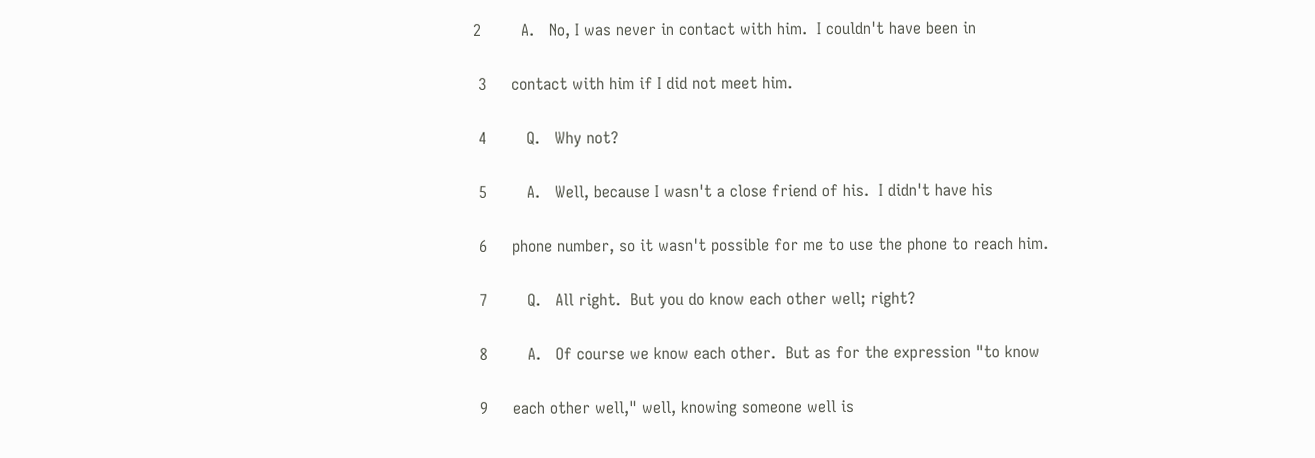2        A.   No, I was never in contact with him.  I couldn't have been in

 3     contact with him if I did not meet him.

 4        Q.   Why not?

 5        A.   Well, because I wasn't a close friend of his.  I didn't have his

 6     phone number, so it wasn't possible for me to use the phone to reach him.

 7        Q.   All right.  But you do know each other well; right?

 8        A.   Of course we know each other.  But as for the expression "to know

 9     each other well," well, knowing someone well is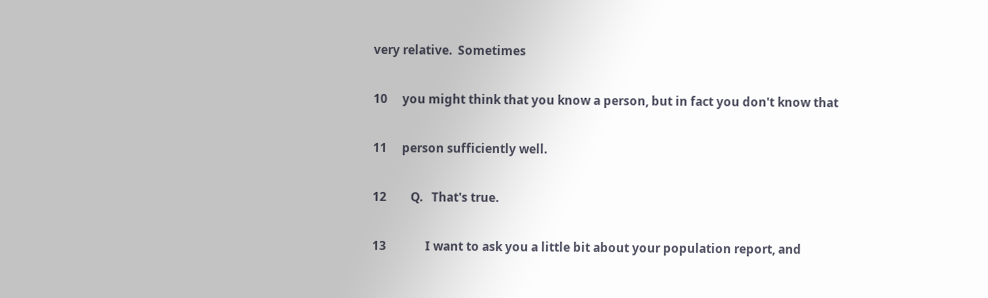very relative.  Sometimes

10     you might think that you know a person, but in fact you don't know that

11     person sufficiently well.

12        Q.   That's true.

13             I want to ask you a little bit about your population report, and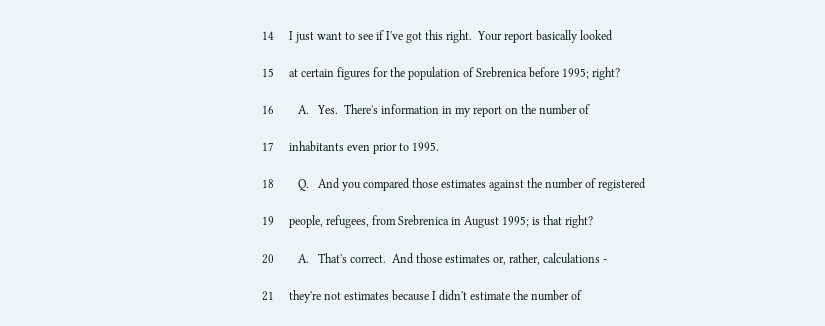14     I just want to see if I've got this right.  Your report basically looked

15     at certain figures for the population of Srebrenica before 1995; right?

16        A.   Yes.  There's information in my report on the number of

17     inhabitants even prior to 1995.

18        Q.   And you compared those estimates against the number of registered

19     people, refugees, from Srebrenica in August 1995; is that right?

20        A.   That's correct.  And those estimates or, rather, calculations -

21     they're not estimates because I didn't estimate the number of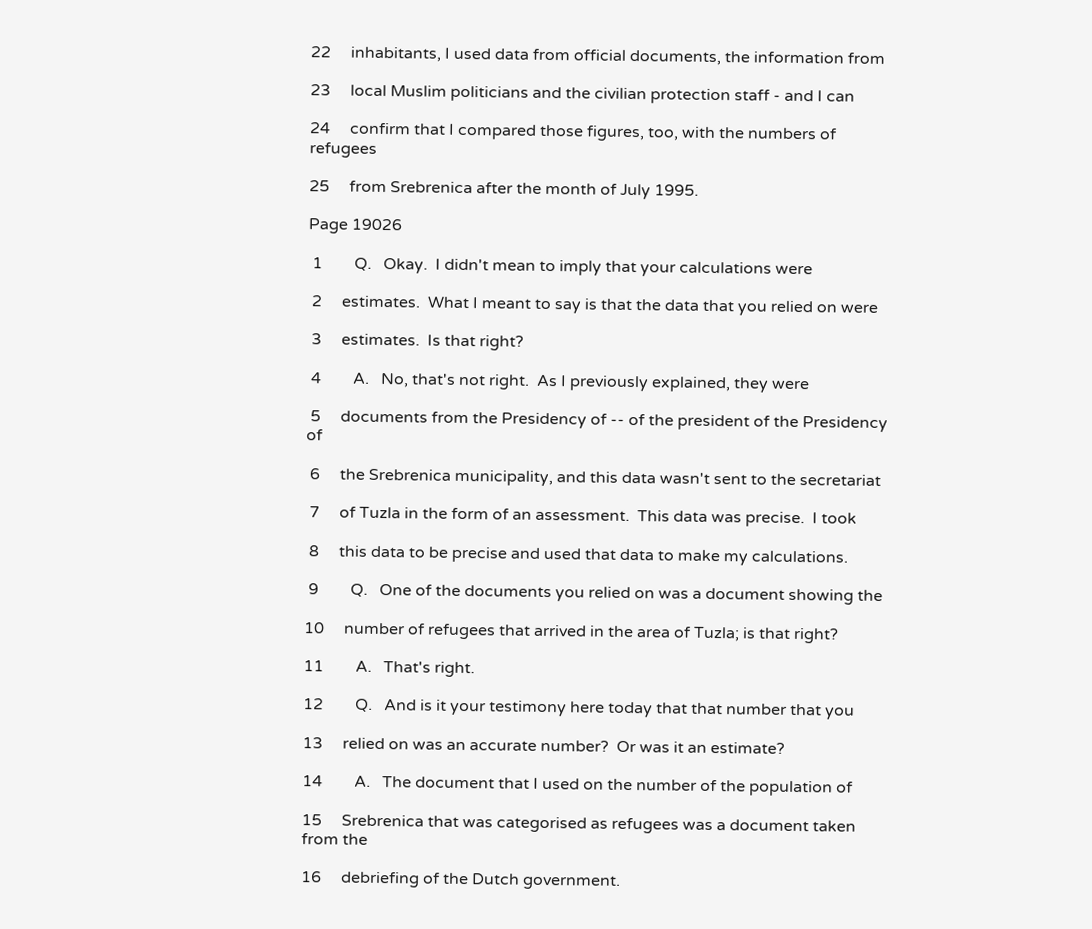22     inhabitants, I used data from official documents, the information from

23     local Muslim politicians and the civilian protection staff - and I can

24     confirm that I compared those figures, too, with the numbers of refugees

25     from Srebrenica after the month of July 1995.

Page 19026

 1        Q.   Okay.  I didn't mean to imply that your calculations were

 2     estimates.  What I meant to say is that the data that you relied on were

 3     estimates.  Is that right?

 4        A.   No, that's not right.  As I previously explained, they were

 5     documents from the Presidency of -- of the president of the Presidency of

 6     the Srebrenica municipality, and this data wasn't sent to the secretariat

 7     of Tuzla in the form of an assessment.  This data was precise.  I took

 8     this data to be precise and used that data to make my calculations.

 9        Q.   One of the documents you relied on was a document showing the

10     number of refugees that arrived in the area of Tuzla; is that right?

11        A.   That's right.

12        Q.   And is it your testimony here today that that number that you

13     relied on was an accurate number?  Or was it an estimate?

14        A.   The document that I used on the number of the population of

15     Srebrenica that was categorised as refugees was a document taken from the

16     debriefing of the Dutch government.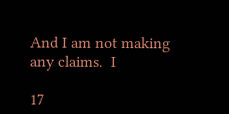And I am not making any claims.  I

17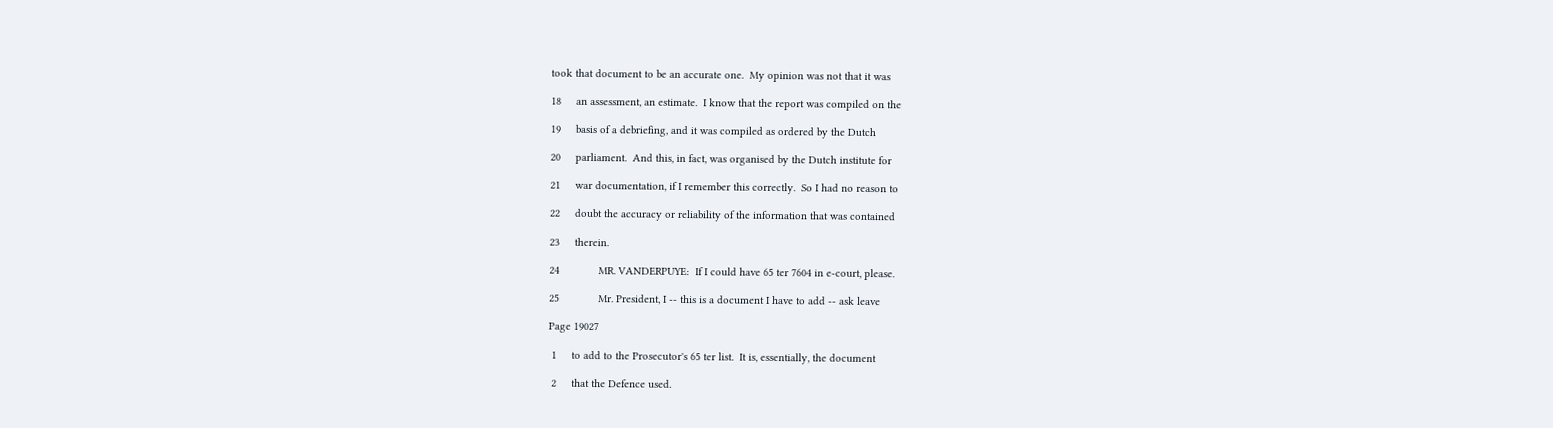took that document to be an accurate one.  My opinion was not that it was

18     an assessment, an estimate.  I know that the report was compiled on the

19     basis of a debriefing, and it was compiled as ordered by the Dutch

20     parliament.  And this, in fact, was organised by the Dutch institute for

21     war documentation, if I remember this correctly.  So I had no reason to

22     doubt the accuracy or reliability of the information that was contained

23     therein.

24             MR. VANDERPUYE:  If I could have 65 ter 7604 in e-court, please.

25             Mr. President, I -- this is a document I have to add -- ask leave

Page 19027

 1     to add to the Prosecutor's 65 ter list.  It is, essentially, the document

 2     that the Defence used.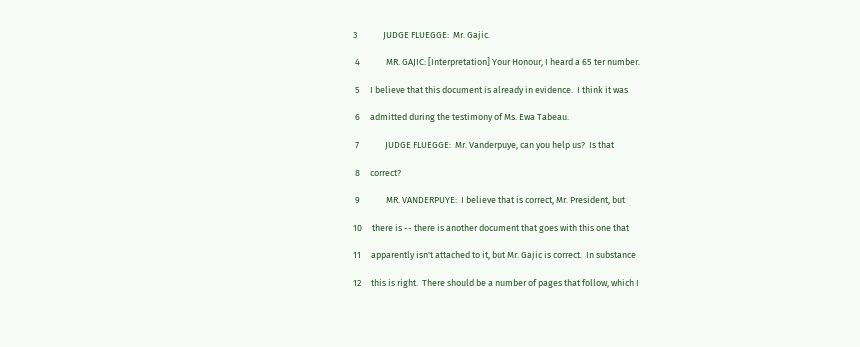3             JUDGE FLUEGGE:  Mr. Gajic.

 4             MR. GAJIC: [Interpretation] Your Honour, I heard a 65 ter number.

 5     I believe that this document is already in evidence.  I think it was

 6     admitted during the testimony of Ms. Ewa Tabeau.

 7             JUDGE FLUEGGE:  Mr. Vanderpuye, can you help us?  Is that

 8     correct?

 9             MR. VANDERPUYE:  I believe that is correct, Mr. President, but

10     there is -- there is another document that goes with this one that

11     apparently isn't attached to it, but Mr. Gajic is correct.  In substance

12     this is right.  There should be a number of pages that follow, which I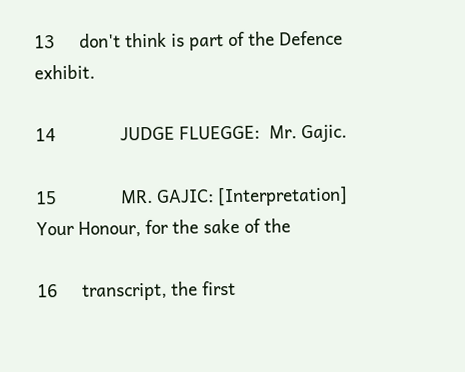13     don't think is part of the Defence exhibit.

14             JUDGE FLUEGGE:  Mr. Gajic.

15             MR. GAJIC: [Interpretation] Your Honour, for the sake of the

16     transcript, the first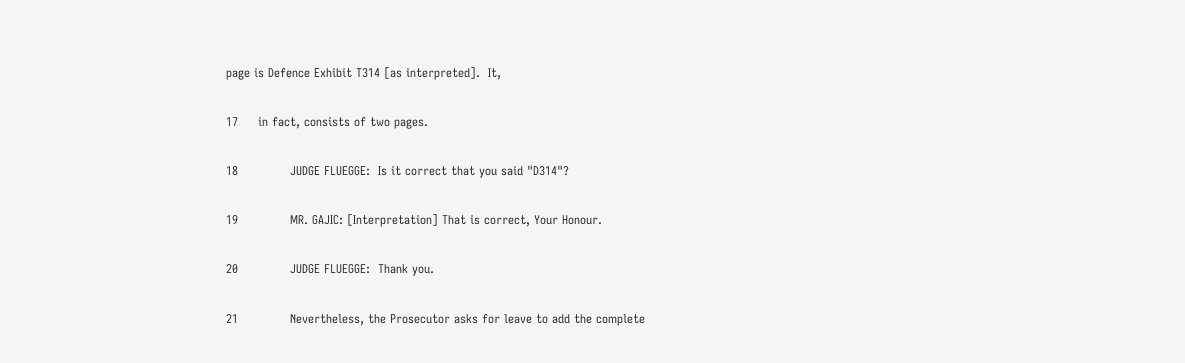page is Defence Exhibit T314 [as interpreted].  It,

17     in fact, consists of two pages.

18             JUDGE FLUEGGE:  Is it correct that you said "D314"?

19             MR. GAJIC: [Interpretation] That is correct, Your Honour.

20             JUDGE FLUEGGE:  Thank you.

21             Nevertheless, the Prosecutor asks for leave to add the complete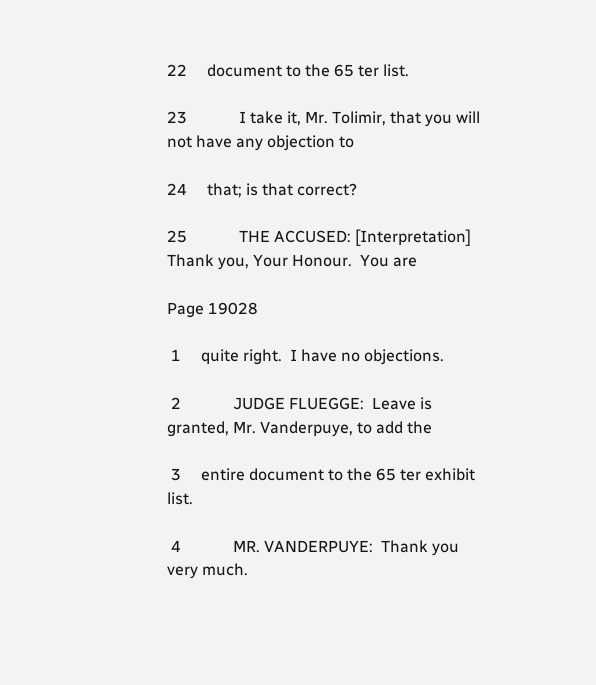22     document to the 65 ter list.

23             I take it, Mr. Tolimir, that you will not have any objection to

24     that; is that correct?

25             THE ACCUSED: [Interpretation] Thank you, Your Honour.  You are

Page 19028

 1     quite right.  I have no objections.

 2             JUDGE FLUEGGE:  Leave is granted, Mr. Vanderpuye, to add the

 3     entire document to the 65 ter exhibit list.

 4             MR. VANDERPUYE:  Thank you very much.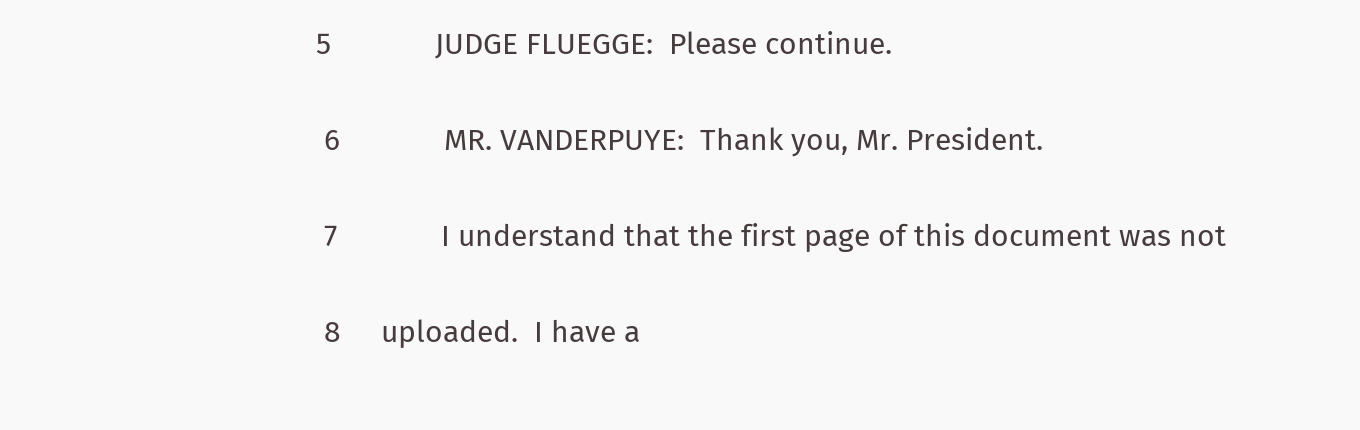5             JUDGE FLUEGGE:  Please continue.

 6             MR. VANDERPUYE:  Thank you, Mr. President.

 7             I understand that the first page of this document was not

 8     uploaded.  I have a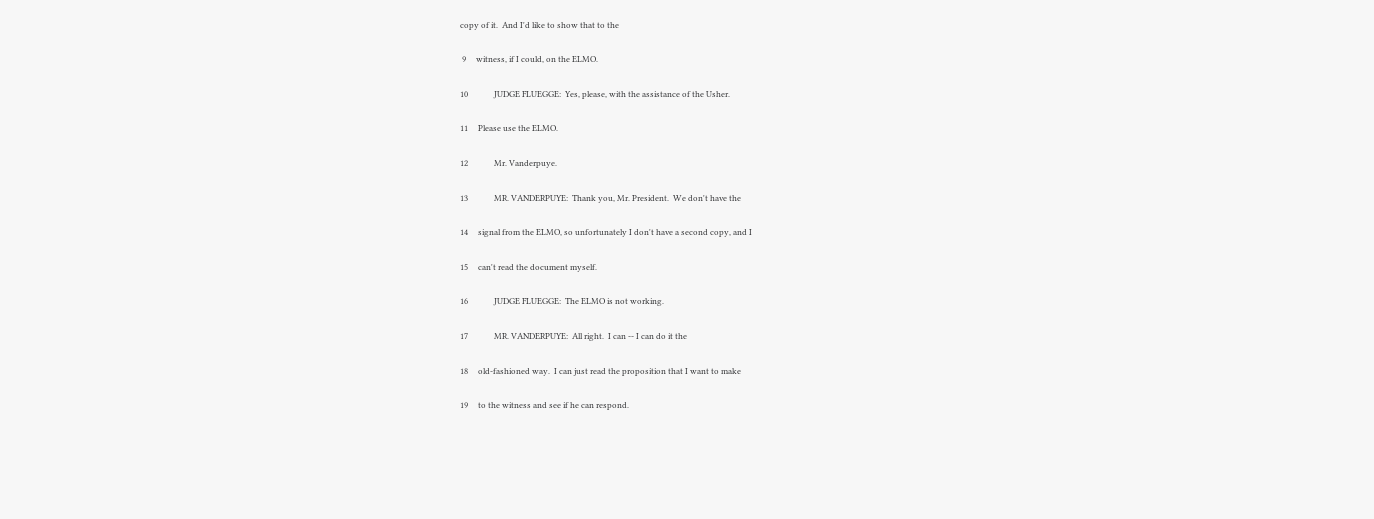copy of it.  And I'd like to show that to the

 9     witness, if I could, on the ELMO.

10             JUDGE FLUEGGE:  Yes, please, with the assistance of the Usher.

11     Please use the ELMO.

12             Mr. Vanderpuye.

13             MR. VANDERPUYE:  Thank you, Mr. President.  We don't have the

14     signal from the ELMO, so unfortunately I don't have a second copy, and I

15     can't read the document myself.

16             JUDGE FLUEGGE:  The ELMO is not working.

17             MR. VANDERPUYE:  All right.  I can -- I can do it the

18     old-fashioned way.  I can just read the proposition that I want to make

19     to the witness and see if he can respond.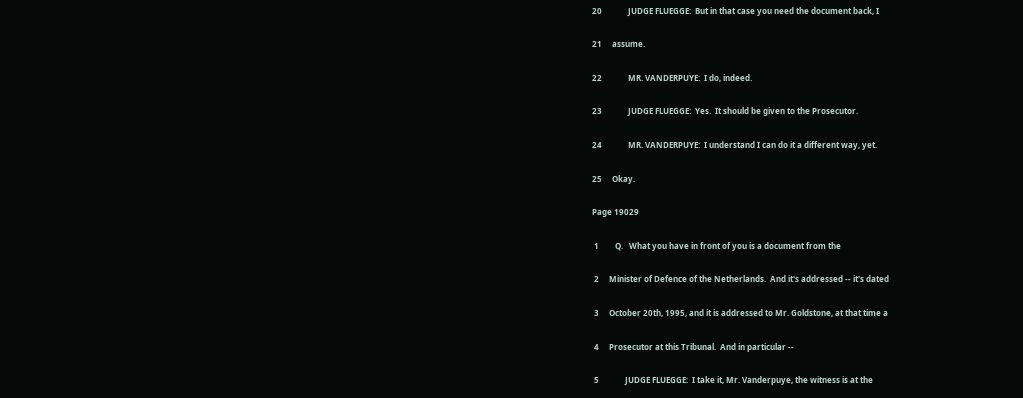20             JUDGE FLUEGGE:  But in that case you need the document back, I

21     assume.

22             MR. VANDERPUYE:  I do, indeed.

23             JUDGE FLUEGGE:  Yes.  It should be given to the Prosecutor.

24             MR. VANDERPUYE:  I understand I can do it a different way, yet.

25     Okay.

Page 19029

 1        Q.   What you have in front of you is a document from the

 2     Minister of Defence of the Netherlands.  And it's addressed -- it's dated

 3     October 20th, 1995, and it is addressed to Mr. Goldstone, at that time a

 4     Prosecutor at this Tribunal.  And in particular --

 5             JUDGE FLUEGGE:  I take it, Mr. Vanderpuye, the witness is at the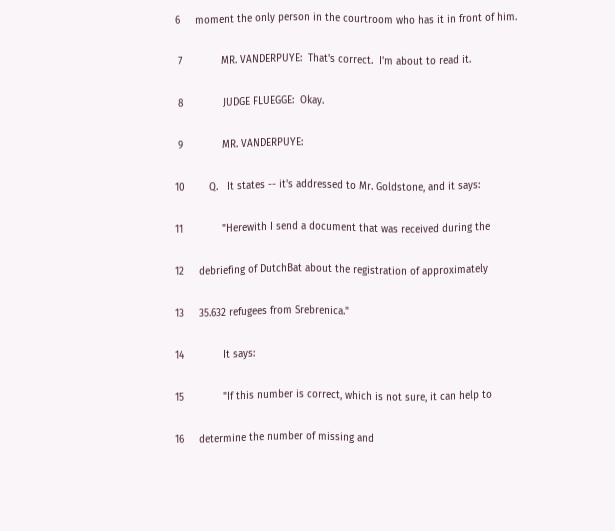6     moment the only person in the courtroom who has it in front of him.

 7             MR. VANDERPUYE:  That's correct.  I'm about to read it.

 8             JUDGE FLUEGGE:  Okay.

 9             MR. VANDERPUYE:

10        Q.   It states -- it's addressed to Mr. Goldstone, and it says:

11             "Herewith I send a document that was received during the

12     debriefing of DutchBat about the registration of approximately

13     35.632 refugees from Srebrenica."

14             It says:

15             "If this number is correct, which is not sure, it can help to

16     determine the number of missing and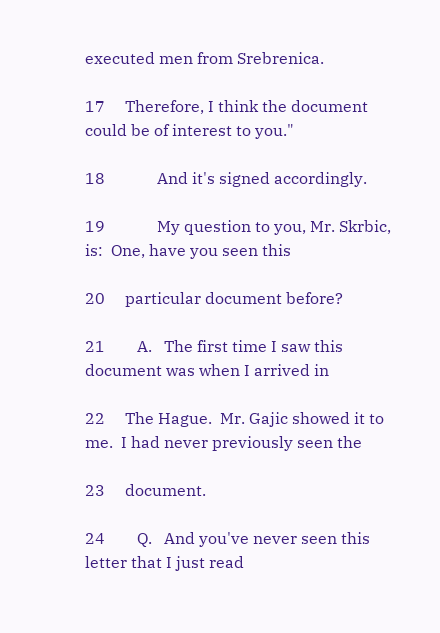executed men from Srebrenica.

17     Therefore, I think the document could be of interest to you."

18             And it's signed accordingly.

19             My question to you, Mr. Skrbic, is:  One, have you seen this

20     particular document before?

21        A.   The first time I saw this document was when I arrived in

22     The Hague.  Mr. Gajic showed it to me.  I had never previously seen the

23     document.

24        Q.   And you've never seen this letter that I just read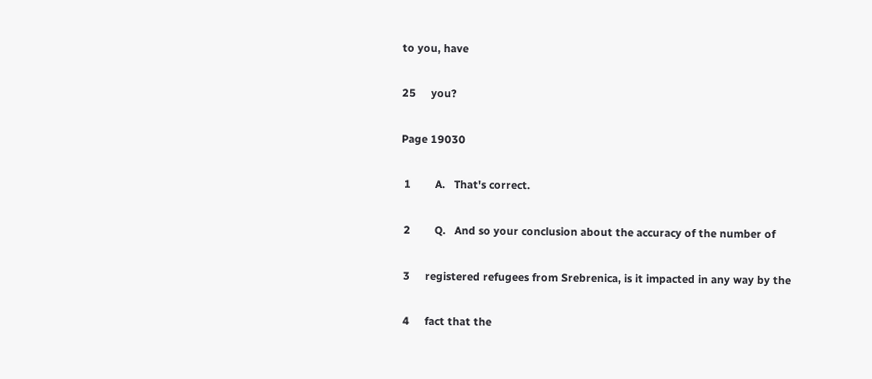to you, have

25     you?

Page 19030

 1        A.   That's correct.

 2        Q.   And so your conclusion about the accuracy of the number of

 3     registered refugees from Srebrenica, is it impacted in any way by the

 4     fact that the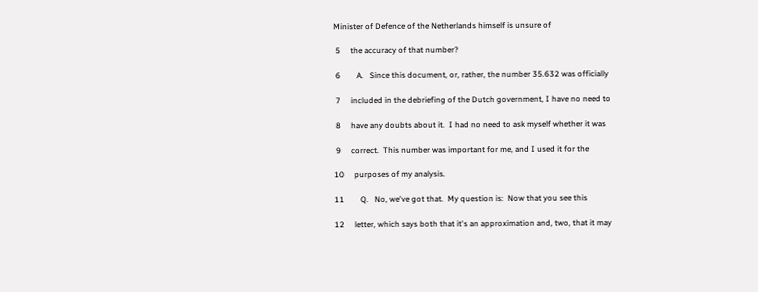Minister of Defence of the Netherlands himself is unsure of

 5     the accuracy of that number?

 6        A.   Since this document, or, rather, the number 35.632 was officially

 7     included in the debriefing of the Dutch government, I have no need to

 8     have any doubts about it.  I had no need to ask myself whether it was

 9     correct.  This number was important for me, and I used it for the

10     purposes of my analysis.

11        Q.   No, we've got that.  My question is:  Now that you see this

12     letter, which says both that it's an approximation and, two, that it may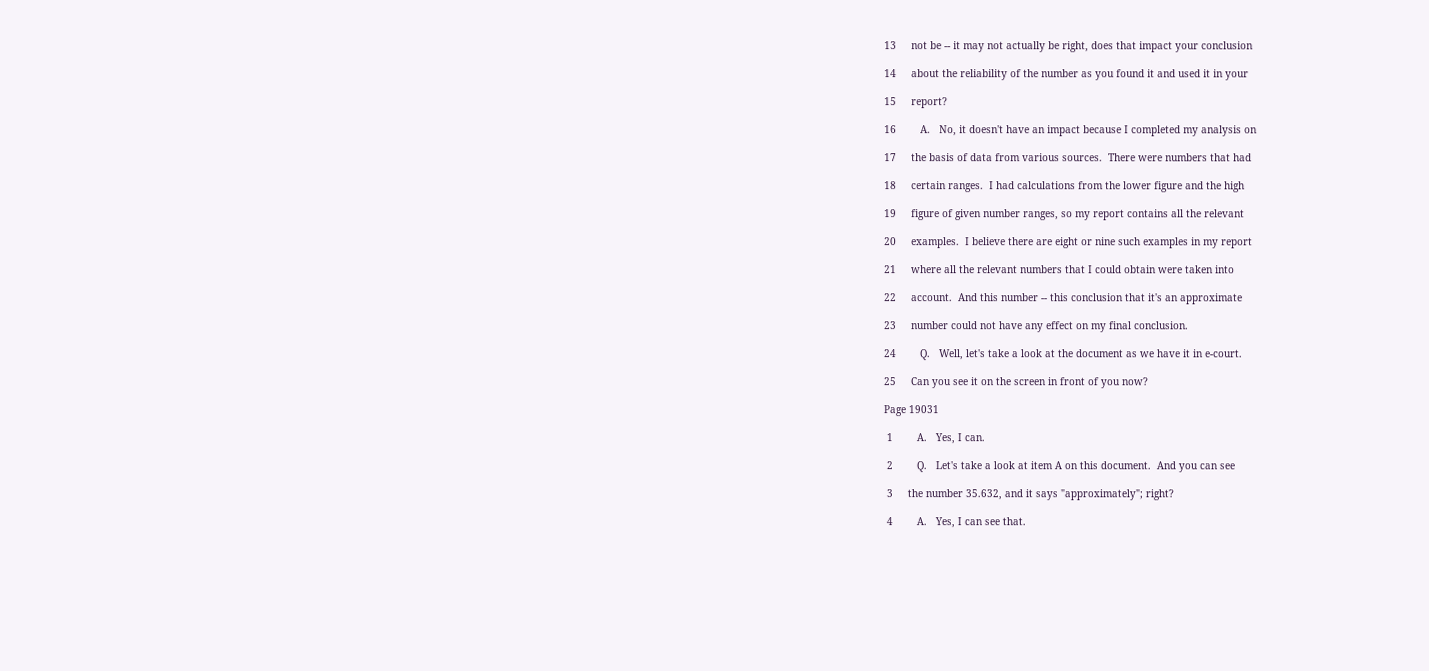13     not be -- it may not actually be right, does that impact your conclusion

14     about the reliability of the number as you found it and used it in your

15     report?

16        A.   No, it doesn't have an impact because I completed my analysis on

17     the basis of data from various sources.  There were numbers that had

18     certain ranges.  I had calculations from the lower figure and the high

19     figure of given number ranges, so my report contains all the relevant

20     examples.  I believe there are eight or nine such examples in my report

21     where all the relevant numbers that I could obtain were taken into

22     account.  And this number -- this conclusion that it's an approximate

23     number could not have any effect on my final conclusion.

24        Q.   Well, let's take a look at the document as we have it in e-court.

25     Can you see it on the screen in front of you now?

Page 19031

 1        A.   Yes, I can.

 2        Q.   Let's take a look at item A on this document.  And you can see

 3     the number 35.632, and it says "approximately"; right?

 4        A.   Yes, I can see that.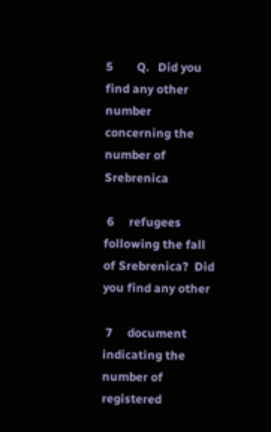5        Q.   Did you find any other number concerning the number of Srebrenica

 6     refugees following the fall of Srebrenica?  Did you find any other

 7     document indicating the number of registered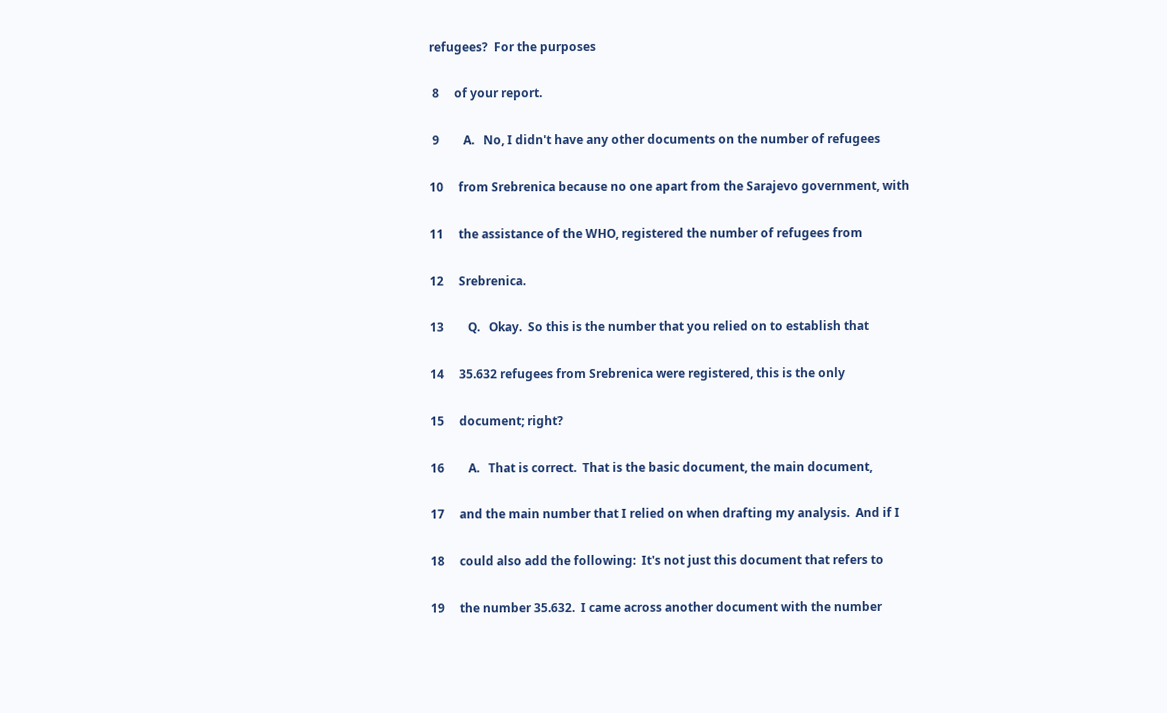refugees?  For the purposes

 8     of your report.

 9        A.   No, I didn't have any other documents on the number of refugees

10     from Srebrenica because no one apart from the Sarajevo government, with

11     the assistance of the WHO, registered the number of refugees from

12     Srebrenica.

13        Q.   Okay.  So this is the number that you relied on to establish that

14     35.632 refugees from Srebrenica were registered, this is the only

15     document; right?

16        A.   That is correct.  That is the basic document, the main document,

17     and the main number that I relied on when drafting my analysis.  And if I

18     could also add the following:  It's not just this document that refers to

19     the number 35.632.  I came across another document with the number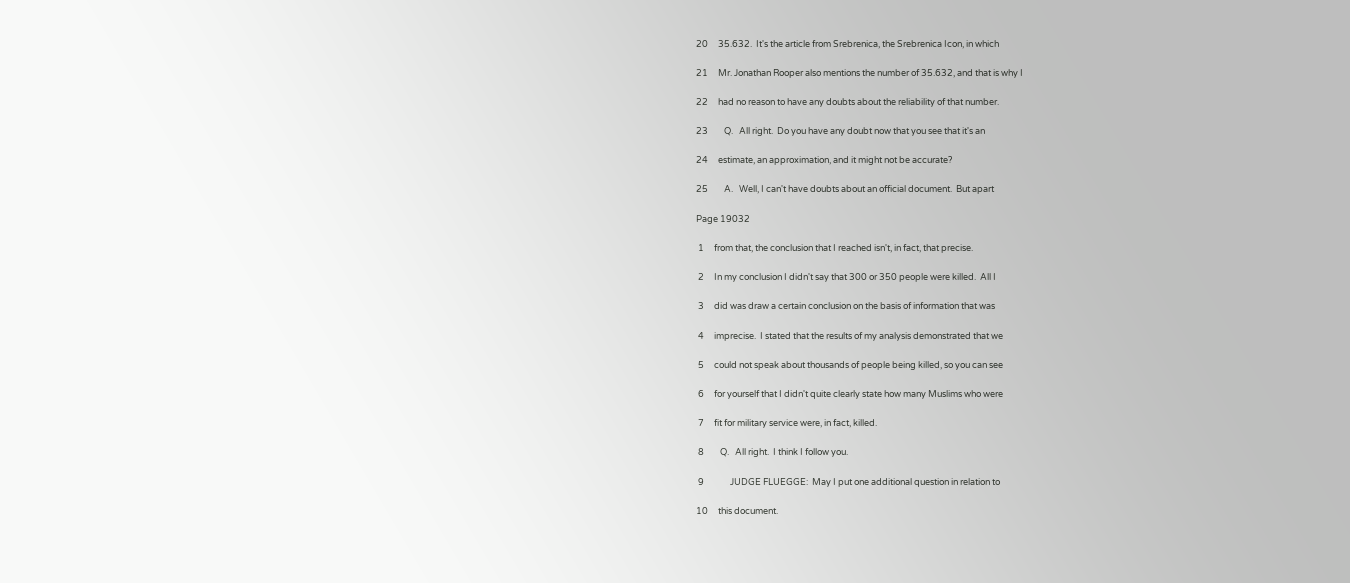20     35.632.  It's the article from Srebrenica, the Srebrenica Icon, in which

21     Mr. Jonathan Rooper also mentions the number of 35.632, and that is why I

22     had no reason to have any doubts about the reliability of that number.

23        Q.   All right.  Do you have any doubt now that you see that it's an

24     estimate, an approximation, and it might not be accurate?

25        A.   Well, I can't have doubts about an official document.  But apart

Page 19032

 1     from that, the conclusion that I reached isn't, in fact, that precise.

 2     In my conclusion I didn't say that 300 or 350 people were killed.  All I

 3     did was draw a certain conclusion on the basis of information that was

 4     imprecise.  I stated that the results of my analysis demonstrated that we

 5     could not speak about thousands of people being killed, so you can see

 6     for yourself that I didn't quite clearly state how many Muslims who were

 7     fit for military service were, in fact, killed.

 8        Q.   All right.  I think I follow you.

 9             JUDGE FLUEGGE:  May I put one additional question in relation to

10     this document.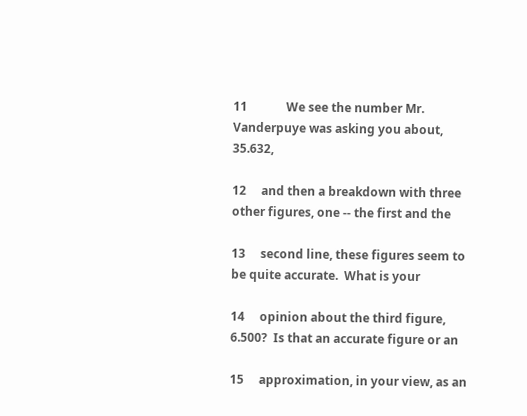11             We see the number Mr. Vanderpuye was asking you about, 35.632,

12     and then a breakdown with three other figures, one -- the first and the

13     second line, these figures seem to be quite accurate.  What is your

14     opinion about the third figure, 6.500?  Is that an accurate figure or an

15     approximation, in your view, as an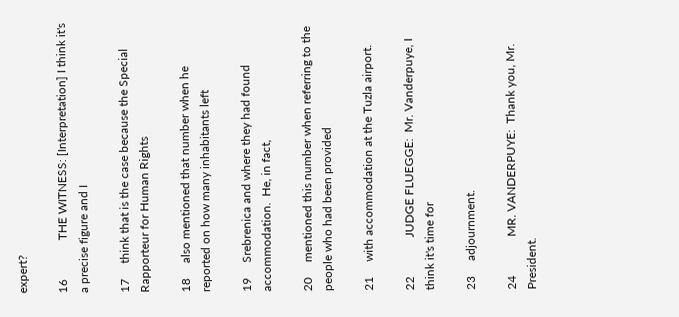expert?

16             THE WITNESS: [Interpretation] I think it's a precise figure and I

17     think that is the case because the Special Rapporteur for Human Rights

18     also mentioned that number when he reported on how many inhabitants left

19     Srebrenica and where they had found accommodation.  He, in fact,

20     mentioned this number when referring to the people who had been provided

21     with accommodation at the Tuzla airport.

22             JUDGE FLUEGGE:  Mr. Vanderpuye, I think it's time for

23     adjournment.

24             MR. VANDERPUYE:  Thank you, Mr. President.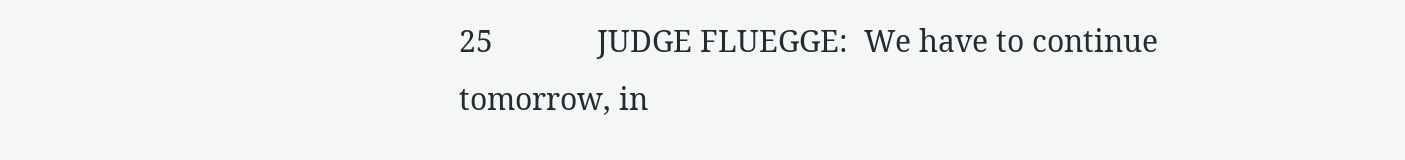25             JUDGE FLUEGGE:  We have to continue tomorrow, in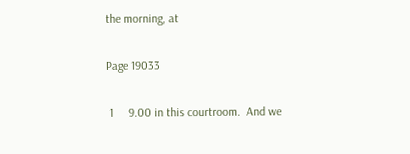the morning, at

Page 19033

 1     9.00 in this courtroom.  And we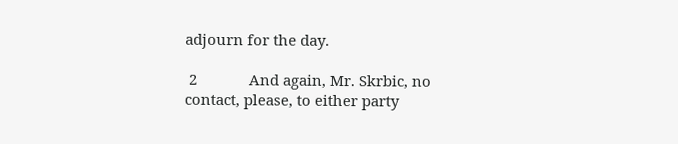adjourn for the day.

 2             And again, Mr. Skrbic, no contact, please, to either party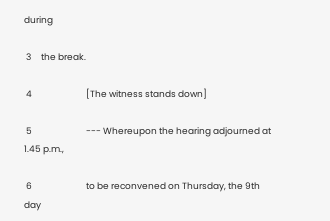during

 3     the break.

 4                           [The witness stands down]

 5                           --- Whereupon the hearing adjourned at 1.45 p.m.,

 6                           to be reconvened on Thursday, the 9th day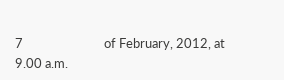7                           of February, 2012, at 9.00 a.m.